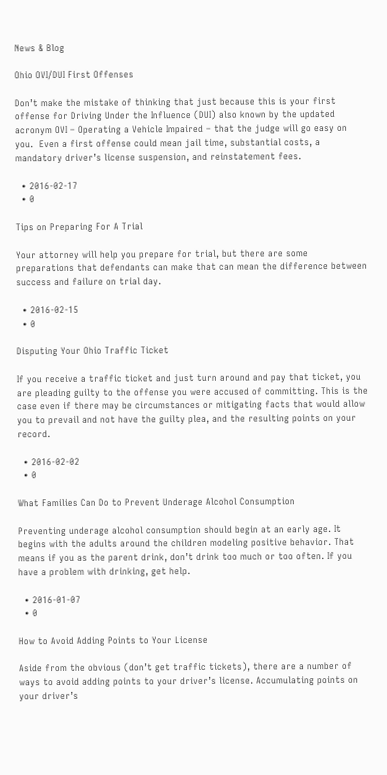News & Blog

Ohio OVI/DUI First Offenses

Don’t make the mistake of thinking that just because this is your first offense for Driving Under the Influence (DUI) also known by the updated acronym OVI – Operating a Vehicle Impaired – that the judge will go easy on you.  Even a first offense could mean jail time, substantial costs, a mandatory driver’s license suspension, and reinstatement fees.

  • 2016-02-17
  • 0

Tips on Preparing For A Trial

Your attorney will help you prepare for trial, but there are some preparations that defendants can make that can mean the difference between success and failure on trial day.

  • 2016-02-15
  • 0

Disputing Your Ohio Traffic Ticket

If you receive a traffic ticket and just turn around and pay that ticket, you are pleading guilty to the offense you were accused of committing. This is the case even if there may be circumstances or mitigating facts that would allow you to prevail and not have the guilty plea, and the resulting points on your record.

  • 2016-02-02
  • 0

What Families Can Do to Prevent Underage Alcohol Consumption

Preventing underage alcohol consumption should begin at an early age. It begins with the adults around the children modeling positive behavior. That means if you as the parent drink, don’t drink too much or too often. If you have a problem with drinking, get help.

  • 2016-01-07
  • 0

How to Avoid Adding Points to Your License

Aside from the obvious (don’t get traffic tickets), there are a number of ways to avoid adding points to your driver’s license. Accumulating points on your driver’s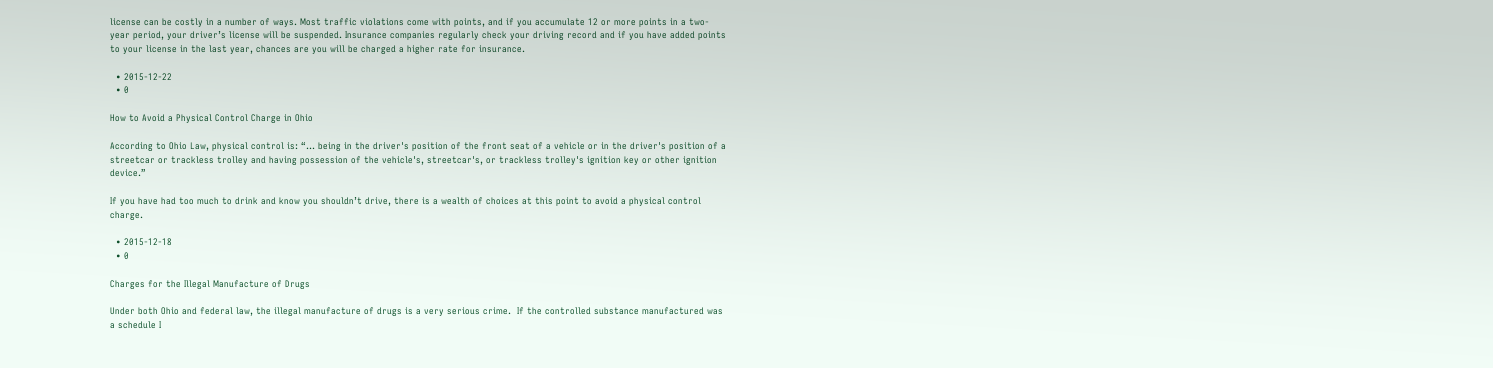license can be costly in a number of ways. Most traffic violations come with points, and if you accumulate 12 or more points in a two-year period, your driver’s license will be suspended. Insurance companies regularly check your driving record and if you have added points to your license in the last year, chances are you will be charged a higher rate for insurance.

  • 2015-12-22
  • 0

How to Avoid a Physical Control Charge in Ohio

According to Ohio Law, physical control is: “… being in the driver's position of the front seat of a vehicle or in the driver's position of a streetcar or trackless trolley and having possession of the vehicle's, streetcar's, or trackless trolley's ignition key or other ignition device.”

If you have had too much to drink and know you shouldn’t drive, there is a wealth of choices at this point to avoid a physical control charge.

  • 2015-12-18
  • 0

Charges for the Illegal Manufacture of Drugs

Under both Ohio and federal law, the illegal manufacture of drugs is a very serious crime.  If the controlled substance manufactured was a schedule I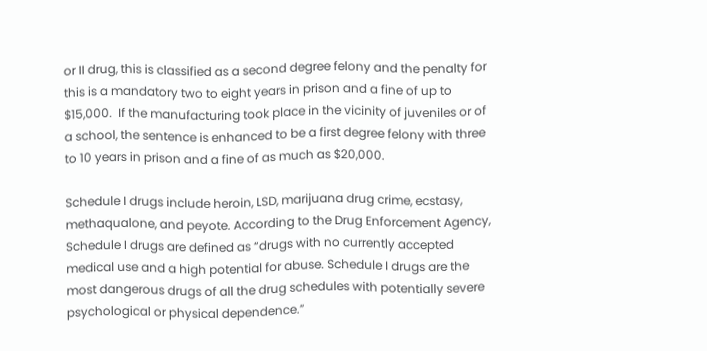or II drug, this is classified as a second degree felony and the penalty for this is a mandatory two to eight years in prison and a fine of up to $15,000.  If the manufacturing took place in the vicinity of juveniles or of a school, the sentence is enhanced to be a first degree felony with three to 10 years in prison and a fine of as much as $20,000.

Schedule I drugs include heroin, LSD, marijuana drug crime, ecstasy, methaqualone, and peyote. According to the Drug Enforcement Agency, Schedule I drugs are defined as “drugs with no currently accepted medical use and a high potential for abuse. Schedule I drugs are the most dangerous drugs of all the drug schedules with potentially severe psychological or physical dependence.”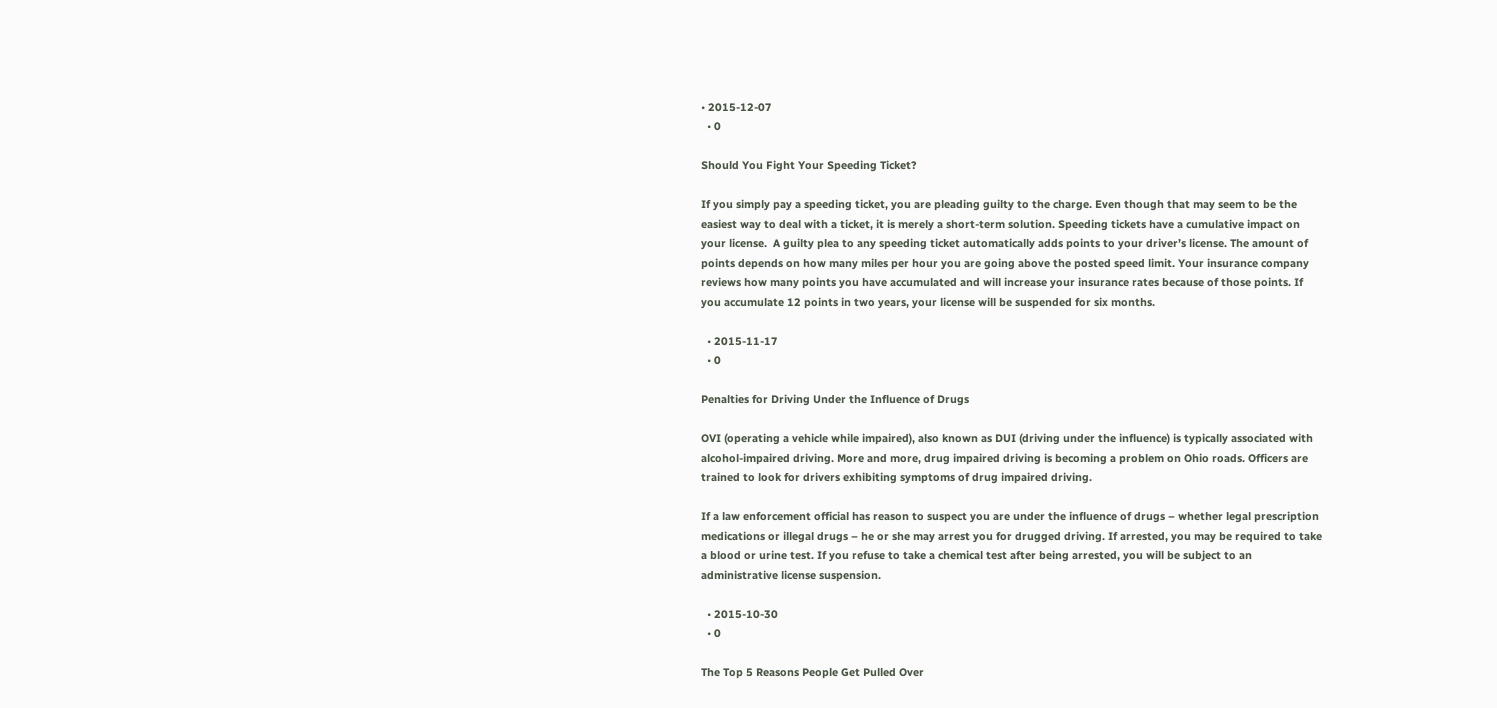• 2015-12-07
  • 0

Should You Fight Your Speeding Ticket?

If you simply pay a speeding ticket, you are pleading guilty to the charge. Even though that may seem to be the easiest way to deal with a ticket, it is merely a short-term solution. Speeding tickets have a cumulative impact on your license.  A guilty plea to any speeding ticket automatically adds points to your driver’s license. The amount of points depends on how many miles per hour you are going above the posted speed limit. Your insurance company reviews how many points you have accumulated and will increase your insurance rates because of those points. If you accumulate 12 points in two years, your license will be suspended for six months.

  • 2015-11-17
  • 0

Penalties for Driving Under the Influence of Drugs

OVI (operating a vehicle while impaired), also known as DUI (driving under the influence) is typically associated with alcohol-impaired driving. More and more, drug impaired driving is becoming a problem on Ohio roads. Officers are trained to look for drivers exhibiting symptoms of drug impaired driving.

If a law enforcement official has reason to suspect you are under the influence of drugs – whether legal prescription medications or illegal drugs – he or she may arrest you for drugged driving. If arrested, you may be required to take a blood or urine test. If you refuse to take a chemical test after being arrested, you will be subject to an administrative license suspension.

  • 2015-10-30
  • 0

The Top 5 Reasons People Get Pulled Over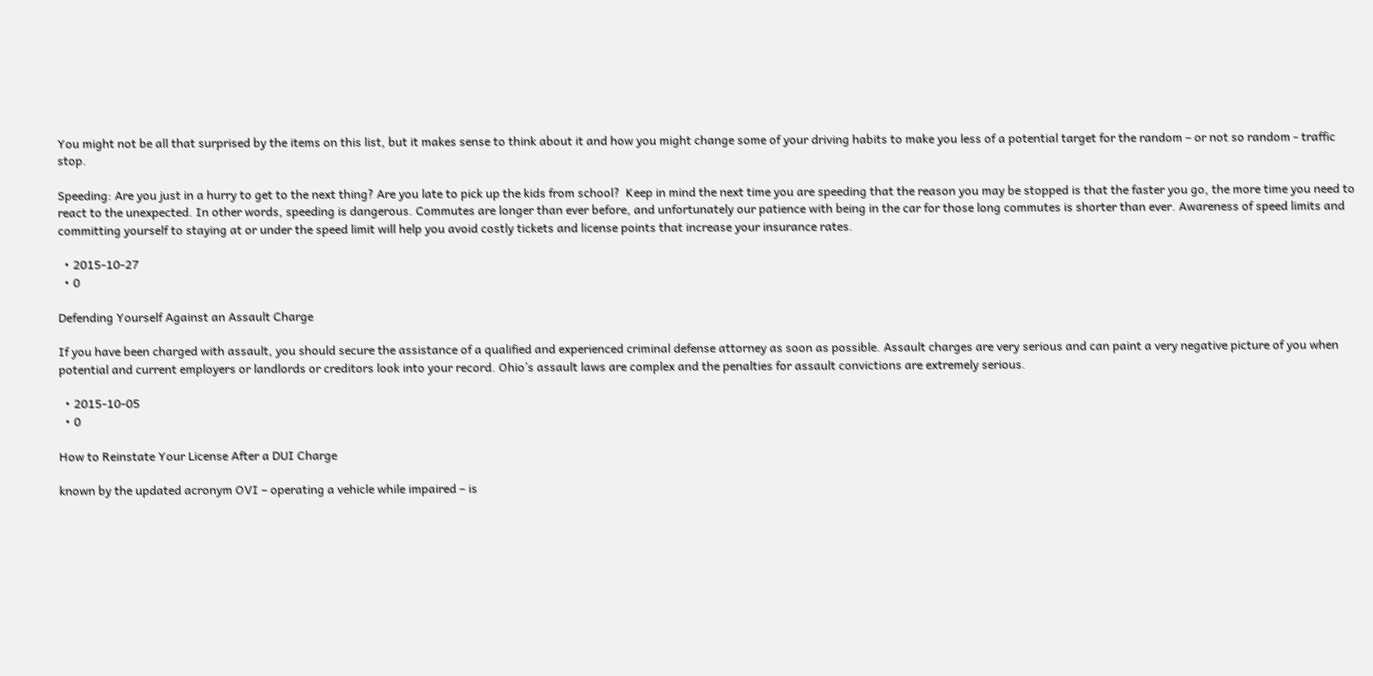You might not be all that surprised by the items on this list, but it makes sense to think about it and how you might change some of your driving habits to make you less of a potential target for the random – or not so random - traffic stop.

Speeding: Are you just in a hurry to get to the next thing? Are you late to pick up the kids from school?  Keep in mind the next time you are speeding that the reason you may be stopped is that the faster you go, the more time you need to react to the unexpected. In other words, speeding is dangerous. Commutes are longer than ever before, and unfortunately our patience with being in the car for those long commutes is shorter than ever. Awareness of speed limits and committing yourself to staying at or under the speed limit will help you avoid costly tickets and license points that increase your insurance rates.

  • 2015-10-27
  • 0

Defending Yourself Against an Assault Charge

If you have been charged with assault, you should secure the assistance of a qualified and experienced criminal defense attorney as soon as possible. Assault charges are very serious and can paint a very negative picture of you when potential and current employers or landlords or creditors look into your record. Ohio’s assault laws are complex and the penalties for assault convictions are extremely serious.

  • 2015-10-05
  • 0

How to Reinstate Your License After a DUI Charge

known by the updated acronym OVI – operating a vehicle while impaired – is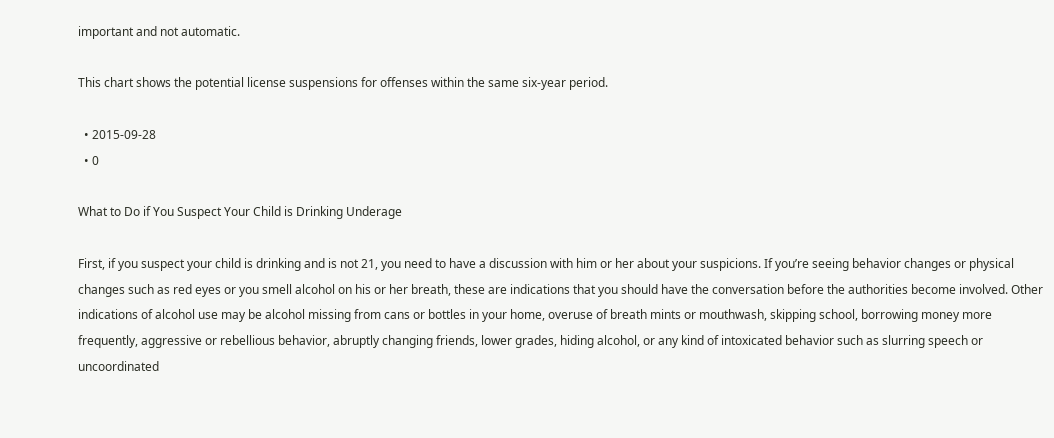important and not automatic.

This chart shows the potential license suspensions for offenses within the same six-year period.

  • 2015-09-28
  • 0

What to Do if You Suspect Your Child is Drinking Underage

First, if you suspect your child is drinking and is not 21, you need to have a discussion with him or her about your suspicions. If you’re seeing behavior changes or physical changes such as red eyes or you smell alcohol on his or her breath, these are indications that you should have the conversation before the authorities become involved. Other indications of alcohol use may be alcohol missing from cans or bottles in your home, overuse of breath mints or mouthwash, skipping school, borrowing money more frequently, aggressive or rebellious behavior, abruptly changing friends, lower grades, hiding alcohol, or any kind of intoxicated behavior such as slurring speech or uncoordinated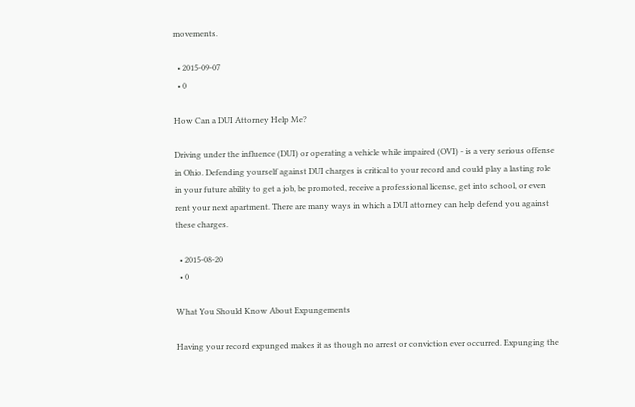movements.

  • 2015-09-07
  • 0

How Can a DUI Attorney Help Me?

Driving under the influence (DUI) or operating a vehicle while impaired (OVI) - is a very serious offense in Ohio. Defending yourself against DUI charges is critical to your record and could play a lasting role in your future ability to get a job, be promoted, receive a professional license, get into school, or even rent your next apartment. There are many ways in which a DUI attorney can help defend you against these charges.

  • 2015-08-20
  • 0

What You Should Know About Expungements

Having your record expunged makes it as though no arrest or conviction ever occurred. Expunging the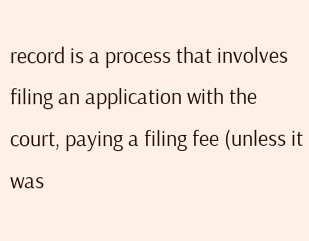record is a process that involves filing an application with the court, paying a filing fee (unless it was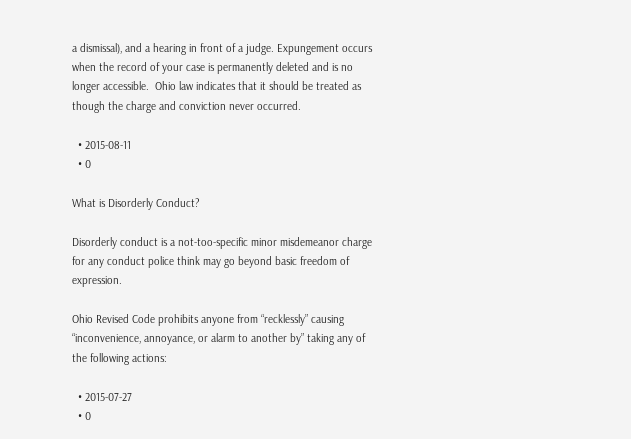a dismissal), and a hearing in front of a judge. Expungement occurs when the record of your case is permanently deleted and is no longer accessible.  Ohio law indicates that it should be treated as though the charge and conviction never occurred.

  • 2015-08-11
  • 0

What is Disorderly Conduct?

Disorderly conduct is a not-too-specific minor misdemeanor charge for any conduct police think may go beyond basic freedom of expression.

Ohio Revised Code prohibits anyone from “recklessly” causing “inconvenience, annoyance, or alarm to another by” taking any of the following actions:

  • 2015-07-27
  • 0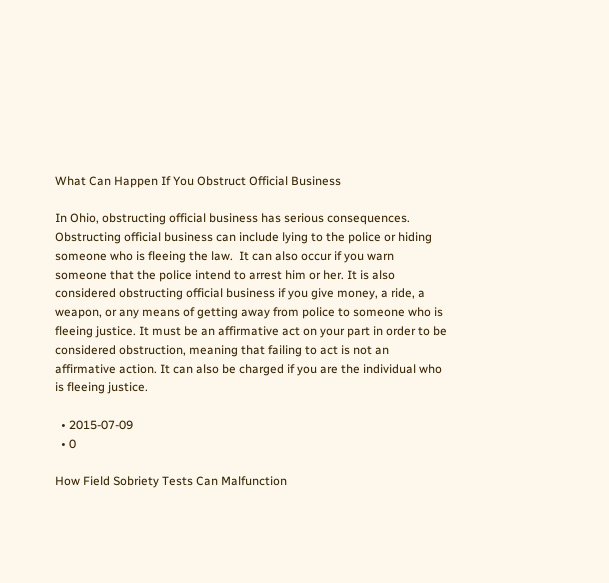What Can Happen If You Obstruct Official Business

In Ohio, obstructing official business has serious consequences.  Obstructing official business can include lying to the police or hiding someone who is fleeing the law.  It can also occur if you warn someone that the police intend to arrest him or her. It is also considered obstructing official business if you give money, a ride, a weapon, or any means of getting away from police to someone who is fleeing justice. It must be an affirmative act on your part in order to be considered obstruction, meaning that failing to act is not an affirmative action. It can also be charged if you are the individual who is fleeing justice.

  • 2015-07-09
  • 0

How Field Sobriety Tests Can Malfunction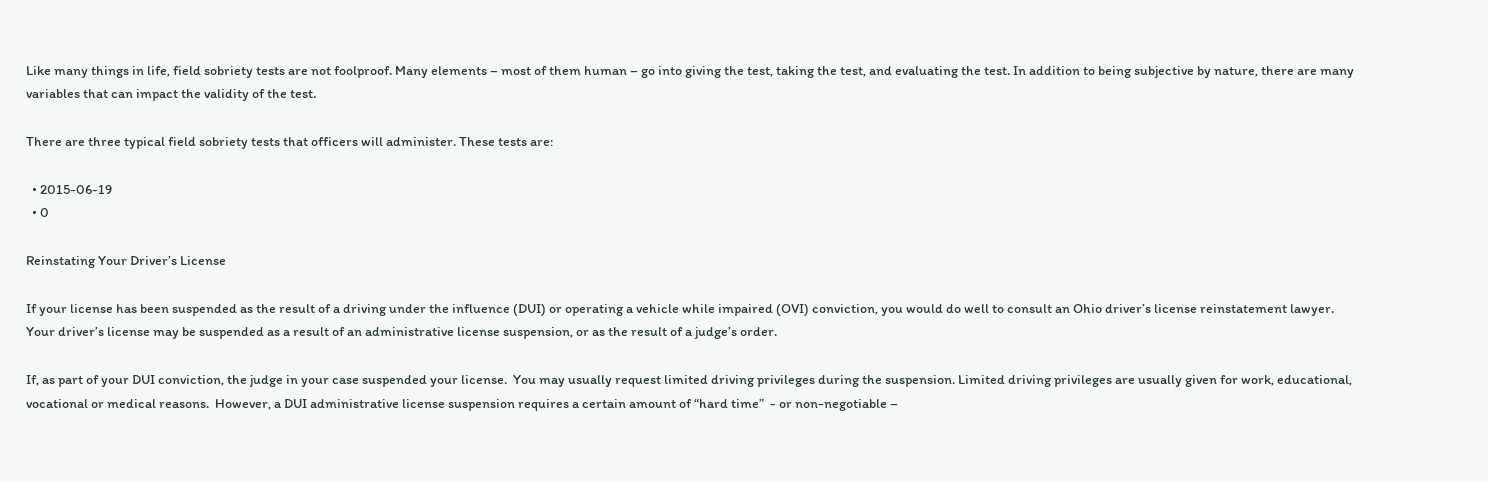Like many things in life, field sobriety tests are not foolproof. Many elements – most of them human – go into giving the test, taking the test, and evaluating the test. In addition to being subjective by nature, there are many variables that can impact the validity of the test.

There are three typical field sobriety tests that officers will administer. These tests are:

  • 2015-06-19
  • 0

Reinstating Your Driver’s License

If your license has been suspended as the result of a driving under the influence (DUI) or operating a vehicle while impaired (OVI) conviction, you would do well to consult an Ohio driver’s license reinstatement lawyer.  Your driver’s license may be suspended as a result of an administrative license suspension, or as the result of a judge’s order.

If, as part of your DUI conviction, the judge in your case suspended your license.  You may usually request limited driving privileges during the suspension. Limited driving privileges are usually given for work, educational, vocational or medical reasons.  However, a DUI administrative license suspension requires a certain amount of “hard time”  - or non-negotiable –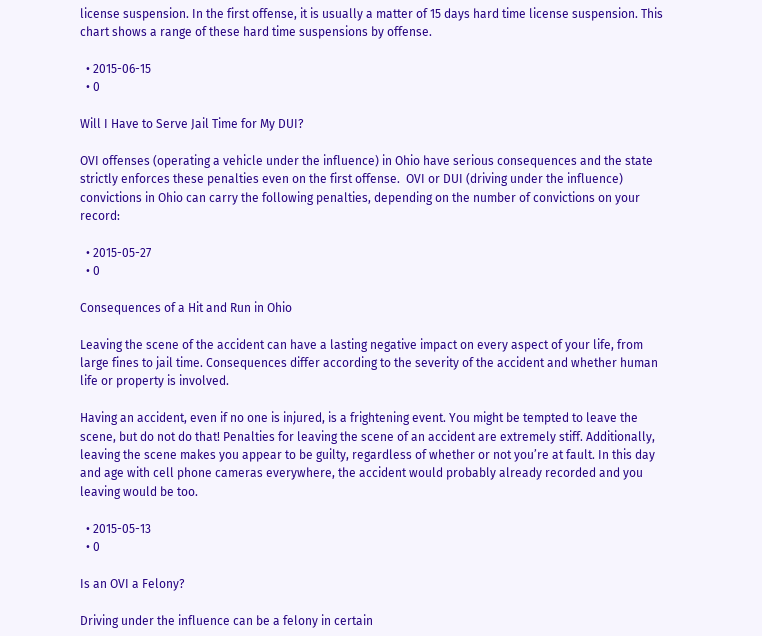license suspension. In the first offense, it is usually a matter of 15 days hard time license suspension. This chart shows a range of these hard time suspensions by offense.

  • 2015-06-15
  • 0

Will I Have to Serve Jail Time for My DUI?

OVI offenses (operating a vehicle under the influence) in Ohio have serious consequences and the state strictly enforces these penalties even on the first offense.  OVI or DUI (driving under the influence) convictions in Ohio can carry the following penalties, depending on the number of convictions on your record:

  • 2015-05-27
  • 0

Consequences of a Hit and Run in Ohio

Leaving the scene of the accident can have a lasting negative impact on every aspect of your life, from large fines to jail time. Consequences differ according to the severity of the accident and whether human life or property is involved.

Having an accident, even if no one is injured, is a frightening event. You might be tempted to leave the scene, but do not do that! Penalties for leaving the scene of an accident are extremely stiff. Additionally, leaving the scene makes you appear to be guilty, regardless of whether or not you’re at fault. In this day and age with cell phone cameras everywhere, the accident would probably already recorded and you leaving would be too.

  • 2015-05-13
  • 0

Is an OVI a Felony?

Driving under the influence can be a felony in certain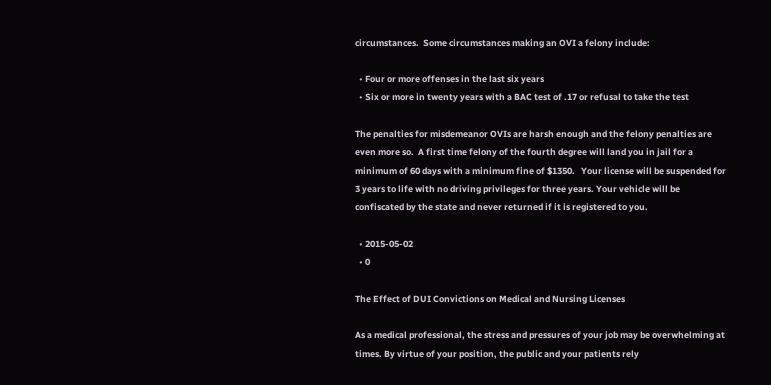circumstances.  Some circumstances making an OVI a felony include:

  • Four or more offenses in the last six years
  • Six or more in twenty years with a BAC test of .17 or refusal to take the test

The penalties for misdemeanor OVIs are harsh enough and the felony penalties are even more so.  A first time felony of the fourth degree will land you in jail for a minimum of 60 days with a minimum fine of $1350.   Your license will be suspended for 3 years to life with no driving privileges for three years. Your vehicle will be confiscated by the state and never returned if it is registered to you.

  • 2015-05-02
  • 0

The Effect of DUI Convictions on Medical and Nursing Licenses

As a medical professional, the stress and pressures of your job may be overwhelming at times. By virtue of your position, the public and your patients rely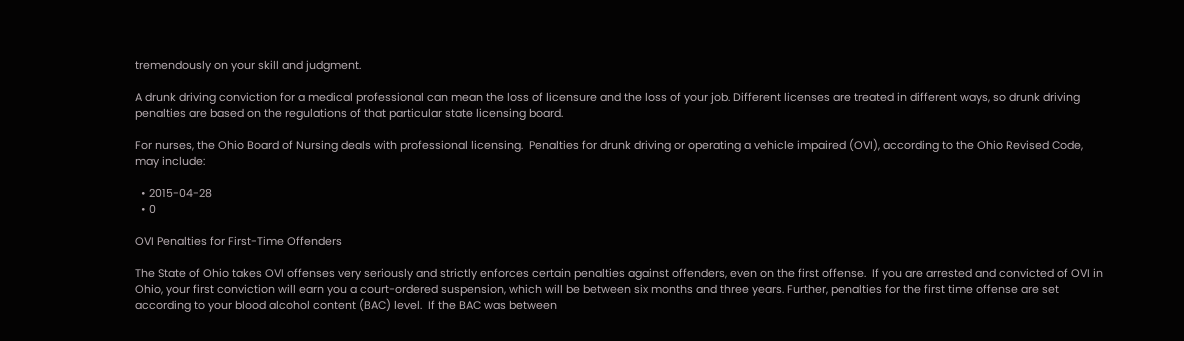tremendously on your skill and judgment.

A drunk driving conviction for a medical professional can mean the loss of licensure and the loss of your job. Different licenses are treated in different ways, so drunk driving penalties are based on the regulations of that particular state licensing board.

For nurses, the Ohio Board of Nursing deals with professional licensing.  Penalties for drunk driving or operating a vehicle impaired (OVI), according to the Ohio Revised Code, may include:

  • 2015-04-28
  • 0

OVI Penalties for First-Time Offenders

The State of Ohio takes OVI offenses very seriously and strictly enforces certain penalties against offenders, even on the first offense.  If you are arrested and convicted of OVI in Ohio, your first conviction will earn you a court-ordered suspension, which will be between six months and three years. Further, penalties for the first time offense are set according to your blood alcohol content (BAC) level.  If the BAC was between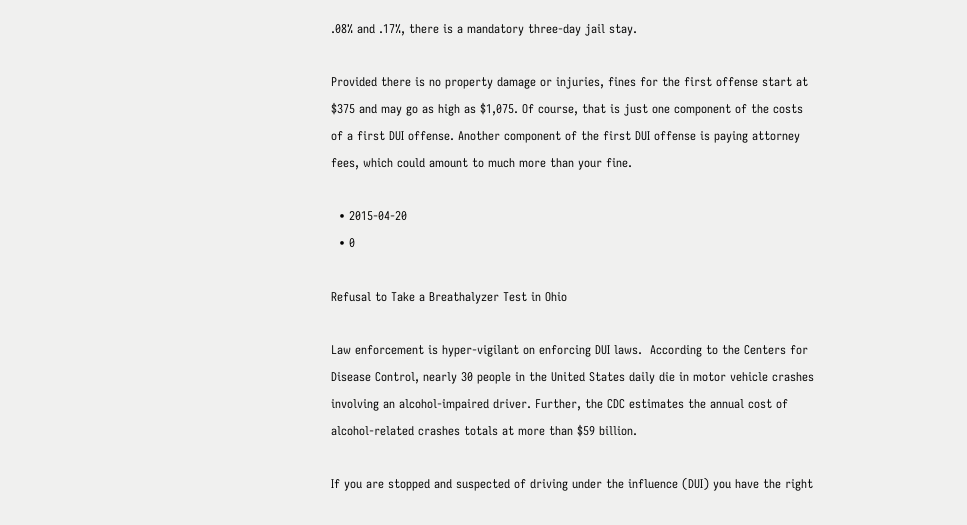.08% and .17%, there is a mandatory three-day jail stay.

Provided there is no property damage or injuries, fines for the first offense start at $375 and may go as high as $1,075. Of course, that is just one component of the costs of a first DUI offense. Another component of the first DUI offense is paying attorney fees, which could amount to much more than your fine.

  • 2015-04-20
  • 0

Refusal to Take a Breathalyzer Test in Ohio

Law enforcement is hyper-vigilant on enforcing DUI laws.  According to the Centers for Disease Control, nearly 30 people in the United States daily die in motor vehicle crashes involving an alcohol-impaired driver. Further, the CDC estimates the annual cost of alcohol-related crashes totals at more than $59 billion.

If you are stopped and suspected of driving under the influence (DUI) you have the right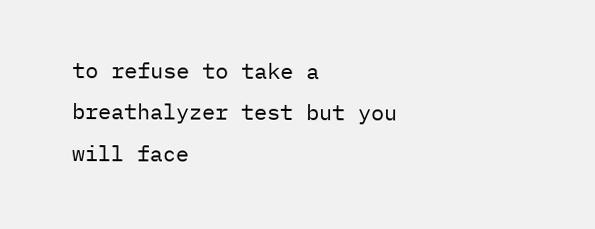to refuse to take a breathalyzer test but you will face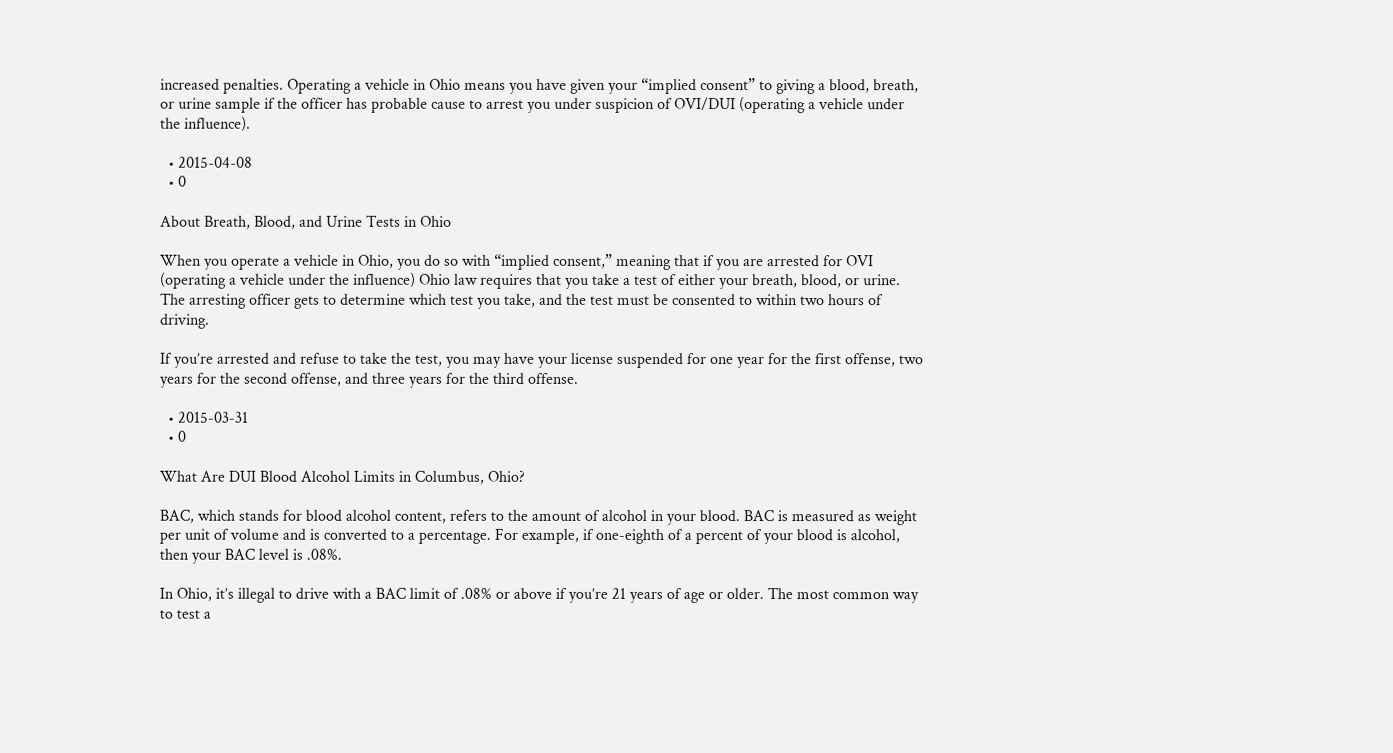increased penalties. Operating a vehicle in Ohio means you have given your “implied consent” to giving a blood, breath, or urine sample if the officer has probable cause to arrest you under suspicion of OVI/DUI (operating a vehicle under the influence).

  • 2015-04-08
  • 0

About Breath, Blood, and Urine Tests in Ohio

When you operate a vehicle in Ohio, you do so with “implied consent,” meaning that if you are arrested for OVI (operating a vehicle under the influence) Ohio law requires that you take a test of either your breath, blood, or urine. The arresting officer gets to determine which test you take, and the test must be consented to within two hours of driving.

If you’re arrested and refuse to take the test, you may have your license suspended for one year for the first offense, two years for the second offense, and three years for the third offense.

  • 2015-03-31
  • 0

What Are DUI Blood Alcohol Limits in Columbus, Ohio?

BAC, which stands for blood alcohol content, refers to the amount of alcohol in your blood. BAC is measured as weight per unit of volume and is converted to a percentage. For example, if one-eighth of a percent of your blood is alcohol, then your BAC level is .08%.

In Ohio, it’s illegal to drive with a BAC limit of .08% or above if you’re 21 years of age or older. The most common way to test a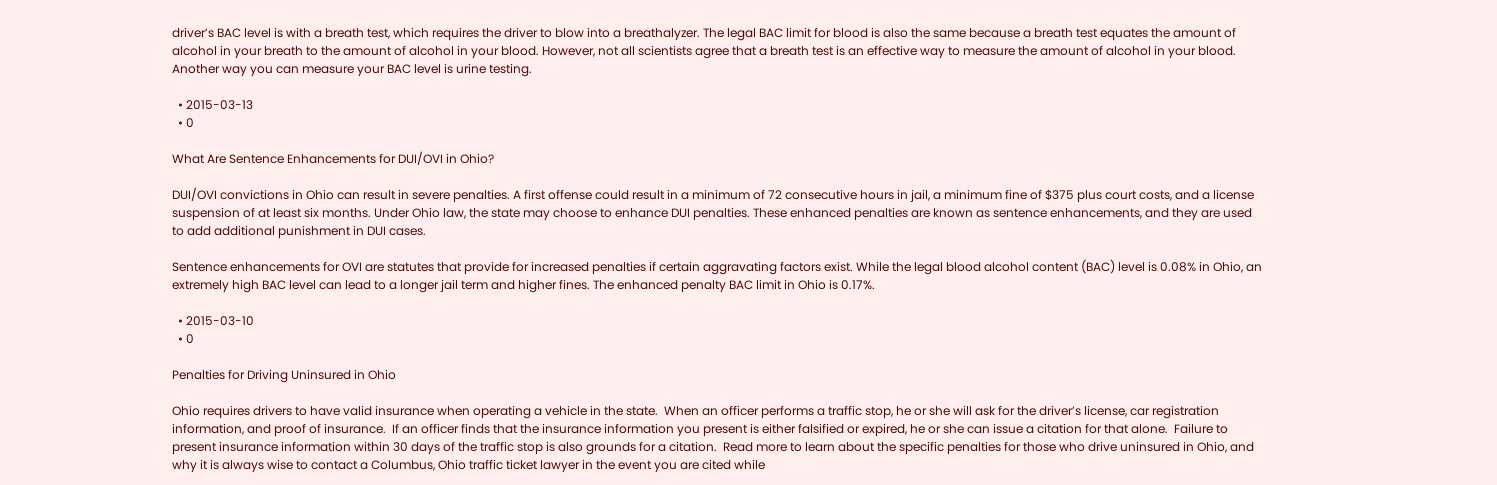driver’s BAC level is with a breath test, which requires the driver to blow into a breathalyzer. The legal BAC limit for blood is also the same because a breath test equates the amount of alcohol in your breath to the amount of alcohol in your blood. However, not all scientists agree that a breath test is an effective way to measure the amount of alcohol in your blood. Another way you can measure your BAC level is urine testing.

  • 2015-03-13
  • 0

What Are Sentence Enhancements for DUI/OVI in Ohio?

DUI/OVI convictions in Ohio can result in severe penalties. A first offense could result in a minimum of 72 consecutive hours in jail, a minimum fine of $375 plus court costs, and a license suspension of at least six months. Under Ohio law, the state may choose to enhance DUI penalties. These enhanced penalties are known as sentence enhancements, and they are used to add additional punishment in DUI cases.

Sentence enhancements for OVI are statutes that provide for increased penalties if certain aggravating factors exist. While the legal blood alcohol content (BAC) level is 0.08% in Ohio, an extremely high BAC level can lead to a longer jail term and higher fines. The enhanced penalty BAC limit in Ohio is 0.17%.

  • 2015-03-10
  • 0

Penalties for Driving Uninsured in Ohio

Ohio requires drivers to have valid insurance when operating a vehicle in the state.  When an officer performs a traffic stop, he or she will ask for the driver’s license, car registration information, and proof of insurance.  If an officer finds that the insurance information you present is either falsified or expired, he or she can issue a citation for that alone.  Failure to present insurance information within 30 days of the traffic stop is also grounds for a citation.  Read more to learn about the specific penalties for those who drive uninsured in Ohio, and why it is always wise to contact a Columbus, Ohio traffic ticket lawyer in the event you are cited while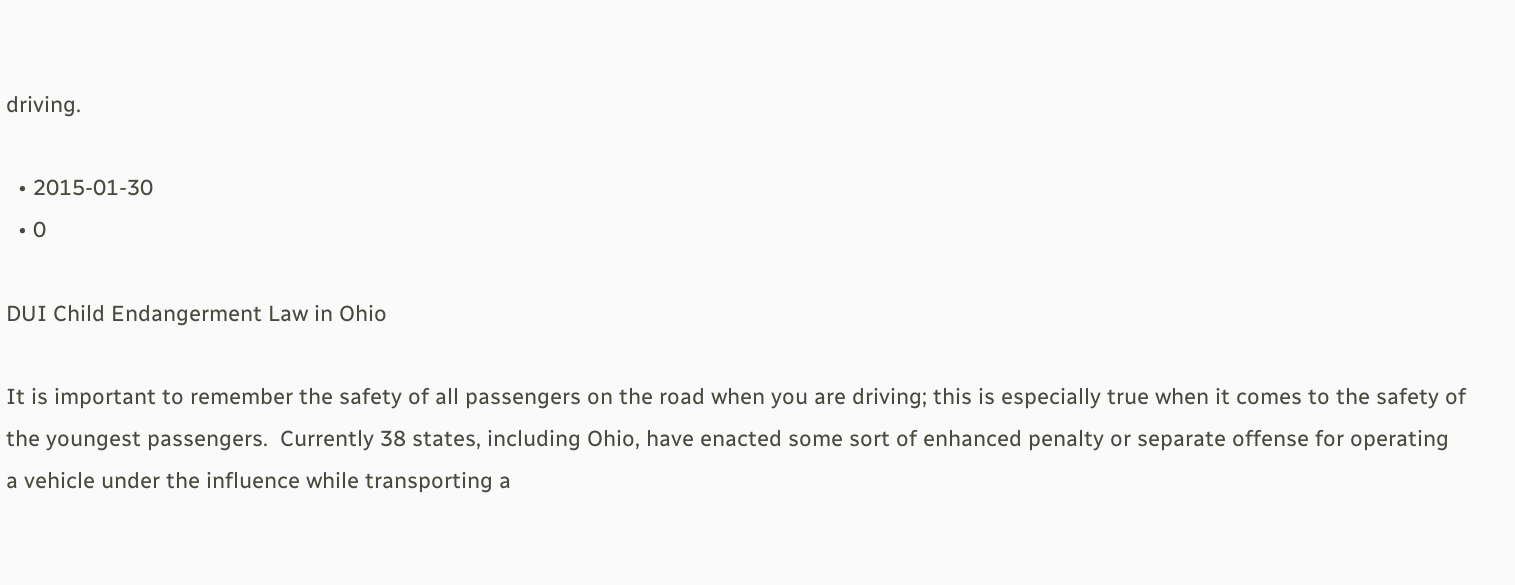driving.

  • 2015-01-30
  • 0

DUI Child Endangerment Law in Ohio

It is important to remember the safety of all passengers on the road when you are driving; this is especially true when it comes to the safety of the youngest passengers.  Currently 38 states, including Ohio, have enacted some sort of enhanced penalty or separate offense for operating a vehicle under the influence while transporting a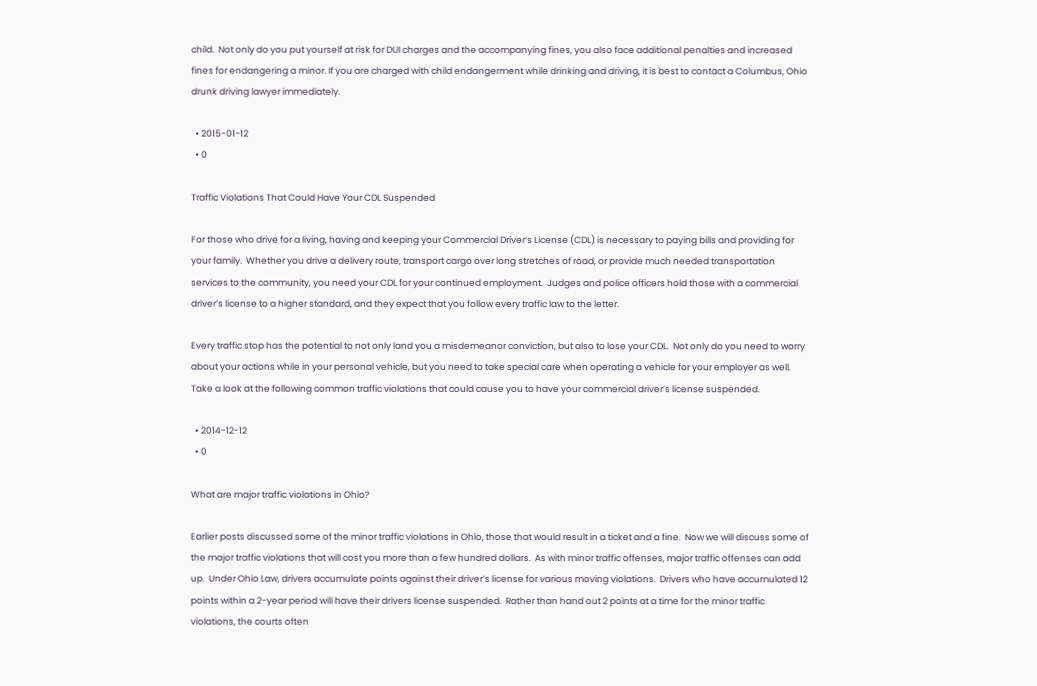child.  Not only do you put yourself at risk for DUI charges and the accompanying fines, you also face additional penalties and increased fines for endangering a minor. If you are charged with child endangerment while drinking and driving, it is best to contact a Columbus, Ohio drunk driving lawyer immediately.

  • 2015-01-12
  • 0

Traffic Violations That Could Have Your CDL Suspended

For those who drive for a living, having and keeping your Commercial Driver’s License (CDL) is necessary to paying bills and providing for your family.  Whether you drive a delivery route, transport cargo over long stretches of road, or provide much needed transportation services to the community, you need your CDL for your continued employment.  Judges and police officers hold those with a commercial driver’s license to a higher standard, and they expect that you follow every traffic law to the letter.

Every traffic stop has the potential to not only land you a misdemeanor conviction, but also to lose your CDL.  Not only do you need to worry about your actions while in your personal vehicle, but you need to take special care when operating a vehicle for your employer as well.  Take a look at the following common traffic violations that could cause you to have your commercial driver’s license suspended.

  • 2014-12-12
  • 0

What are major traffic violations in Ohio?

Earlier posts discussed some of the minor traffic violations in Ohio, those that would result in a ticket and a fine.  Now we will discuss some of the major traffic violations that will cost you more than a few hundred dollars.  As with minor traffic offenses, major traffic offenses can add up.  Under Ohio Law, drivers accumulate points against their driver’s license for various moving violations.  Drivers who have accumulated 12 points within a 2-year period will have their drivers license suspended.  Rather than hand out 2 points at a time for the minor traffic violations, the courts often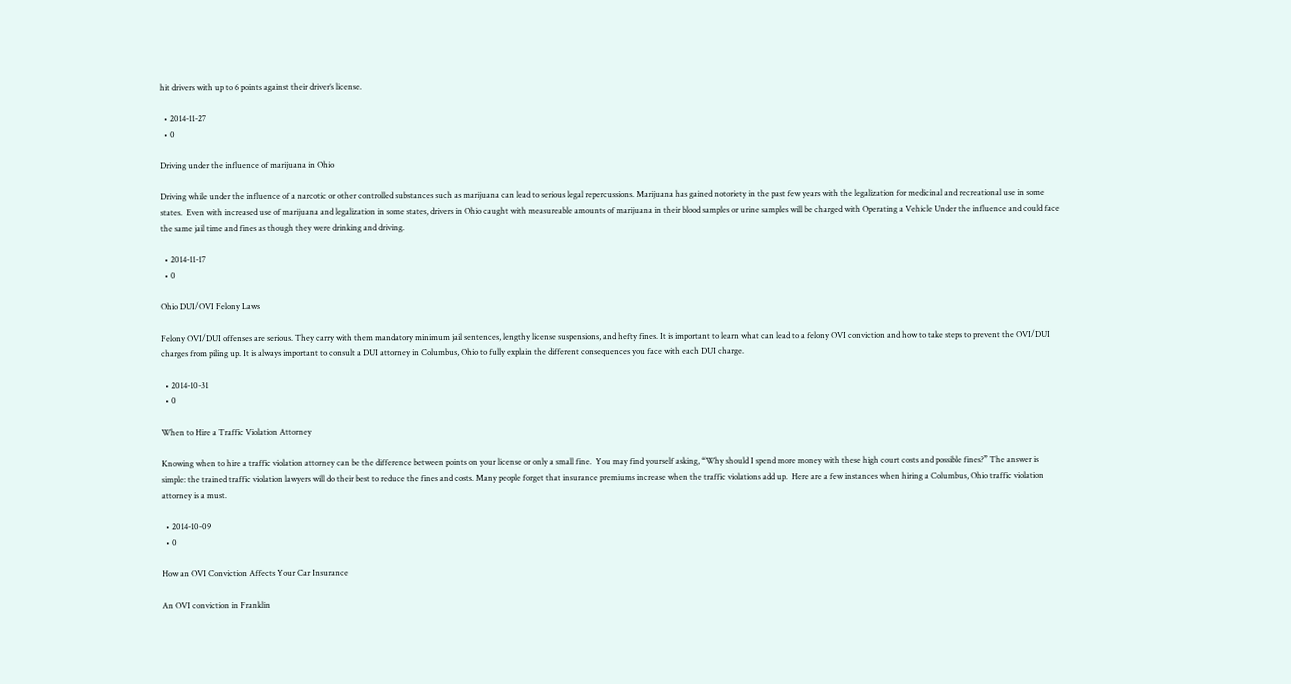hit drivers with up to 6 points against their driver’s license.

  • 2014-11-27
  • 0

Driving under the influence of marijuana in Ohio

Driving while under the influence of a narcotic or other controlled substances such as marijuana can lead to serious legal repercussions. Marijuana has gained notoriety in the past few years with the legalization for medicinal and recreational use in some states.  Even with increased use of marijuana and legalization in some states, drivers in Ohio caught with measureable amounts of marijuana in their blood samples or urine samples will be charged with Operating a Vehicle Under the influence and could face the same jail time and fines as though they were drinking and driving.

  • 2014-11-17
  • 0

Ohio DUI/OVI Felony Laws

Felony OVI/DUI offenses are serious. They carry with them mandatory minimum jail sentences, lengthy license suspensions, and hefty fines. It is important to learn what can lead to a felony OVI conviction and how to take steps to prevent the OVI/DUI charges from piling up. It is always important to consult a DUI attorney in Columbus, Ohio to fully explain the different consequences you face with each DUI charge.

  • 2014-10-31
  • 0

When to Hire a Traffic Violation Attorney

Knowing when to hire a traffic violation attorney can be the difference between points on your license or only a small fine.  You may find yourself asking, “Why should I spend more money with these high court costs and possible fines?” The answer is simple: the trained traffic violation lawyers will do their best to reduce the fines and costs. Many people forget that insurance premiums increase when the traffic violations add up.  Here are a few instances when hiring a Columbus, Ohio traffic violation attorney is a must.

  • 2014-10-09
  • 0

How an OVI Conviction Affects Your Car Insurance

An OVI conviction in Franklin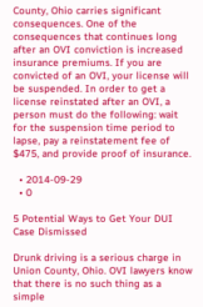County, Ohio carries significant consequences. One of the consequences that continues long after an OVI conviction is increased insurance premiums. If you are convicted of an OVI, your license will be suspended. In order to get a license reinstated after an OVI, a person must do the following: wait for the suspension time period to lapse, pay a reinstatement fee of $475, and provide proof of insurance.

  • 2014-09-29
  • 0

5 Potential Ways to Get Your DUI Case Dismissed

Drunk driving is a serious charge in Union County, Ohio. OVI lawyers know that there is no such thing as a simple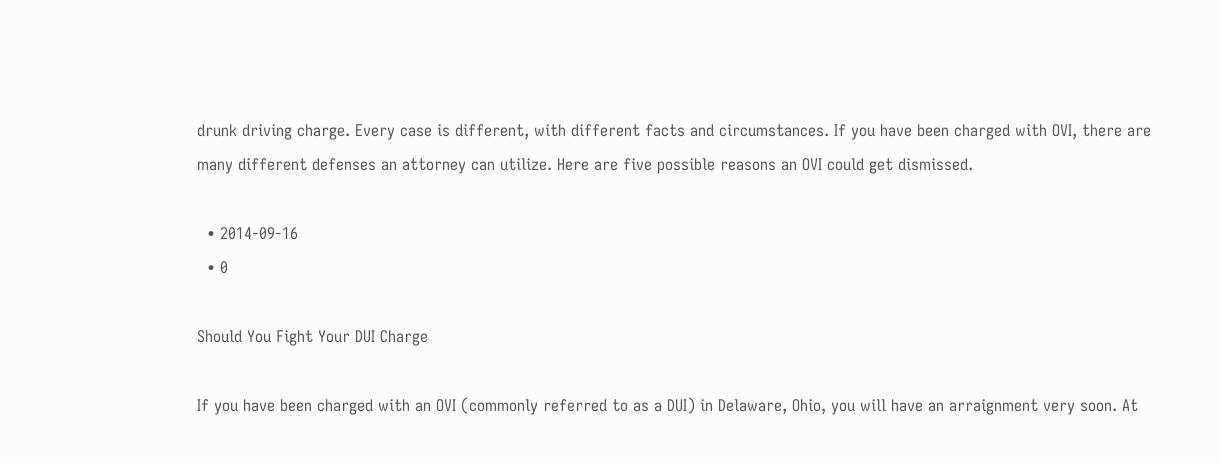drunk driving charge. Every case is different, with different facts and circumstances. If you have been charged with OVI, there are many different defenses an attorney can utilize. Here are five possible reasons an OVI could get dismissed.

  • 2014-09-16
  • 0

Should You Fight Your DUI Charge

If you have been charged with an OVI (commonly referred to as a DUI) in Delaware, Ohio, you will have an arraignment very soon. At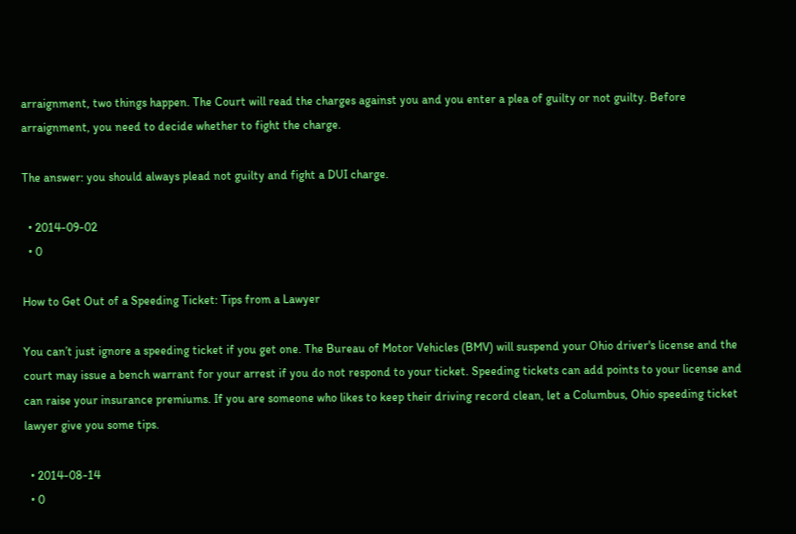arraignment, two things happen. The Court will read the charges against you and you enter a plea of guilty or not guilty. Before arraignment, you need to decide whether to fight the charge.

The answer: you should always plead not guilty and fight a DUI charge.

  • 2014-09-02
  • 0

How to Get Out of a Speeding Ticket: Tips from a Lawyer

You can’t just ignore a speeding ticket if you get one. The Bureau of Motor Vehicles (BMV) will suspend your Ohio driver's license and the court may issue a bench warrant for your arrest if you do not respond to your ticket. Speeding tickets can add points to your license and can raise your insurance premiums. If you are someone who likes to keep their driving record clean, let a Columbus, Ohio speeding ticket lawyer give you some tips.

  • 2014-08-14
  • 0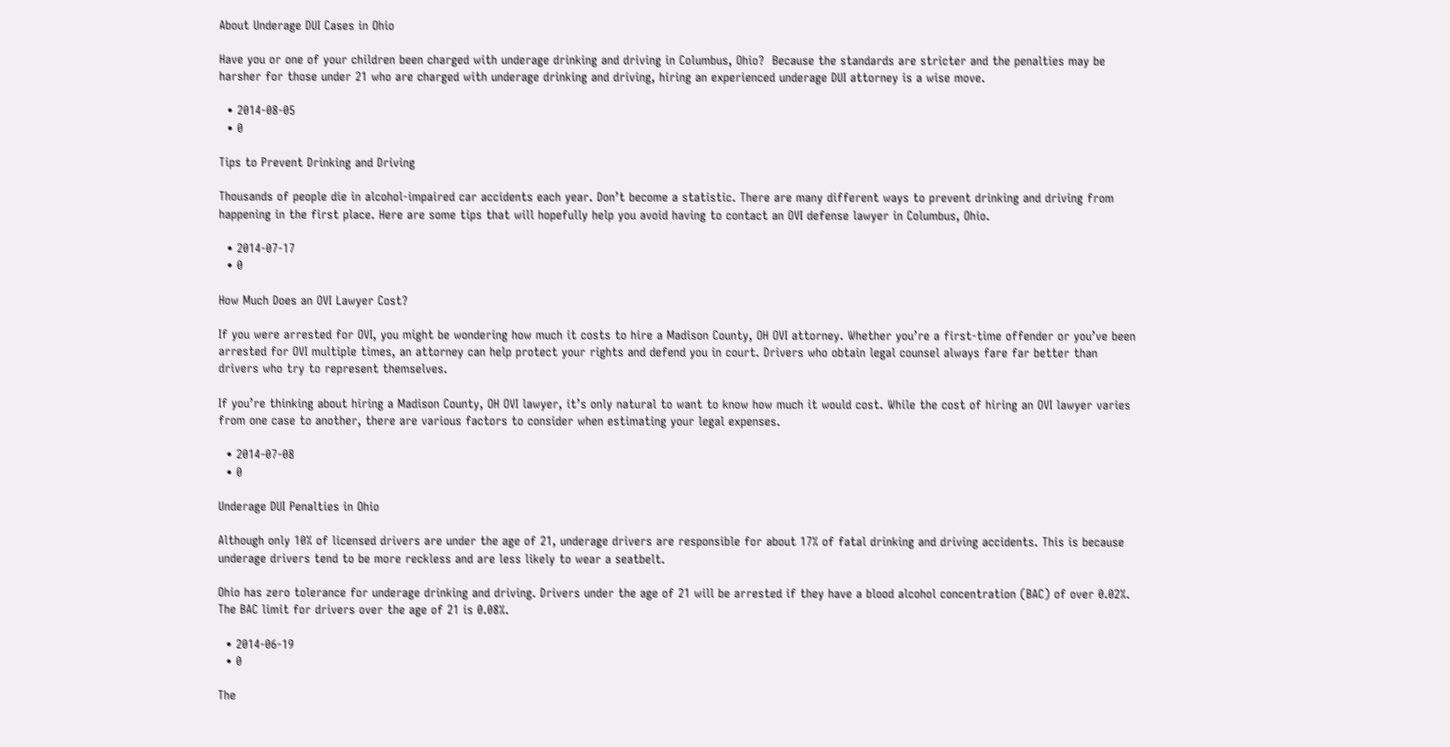About Underage DUI Cases in Ohio

Have you or one of your children been charged with underage drinking and driving in Columbus, Ohio?  Because the standards are stricter and the penalties may be harsher for those under 21 who are charged with underage drinking and driving, hiring an experienced underage DUI attorney is a wise move.

  • 2014-08-05
  • 0

Tips to Prevent Drinking and Driving

Thousands of people die in alcohol-impaired car accidents each year. Don’t become a statistic. There are many different ways to prevent drinking and driving from happening in the first place. Here are some tips that will hopefully help you avoid having to contact an OVI defense lawyer in Columbus, Ohio.

  • 2014-07-17
  • 0

How Much Does an OVI Lawyer Cost?

If you were arrested for OVI, you might be wondering how much it costs to hire a Madison County, OH OVI attorney. Whether you’re a first-time offender or you’ve been arrested for OVI multiple times, an attorney can help protect your rights and defend you in court. Drivers who obtain legal counsel always fare far better than drivers who try to represent themselves.

If you’re thinking about hiring a Madison County, OH OVI lawyer, it’s only natural to want to know how much it would cost. While the cost of hiring an OVI lawyer varies from one case to another, there are various factors to consider when estimating your legal expenses.

  • 2014-07-08
  • 0

Underage DUI Penalties in Ohio

Although only 10% of licensed drivers are under the age of 21, underage drivers are responsible for about 17% of fatal drinking and driving accidents. This is because underage drivers tend to be more reckless and are less likely to wear a seatbelt.

Ohio has zero tolerance for underage drinking and driving. Drivers under the age of 21 will be arrested if they have a blood alcohol concentration (BAC) of over 0.02%. The BAC limit for drivers over the age of 21 is 0.08%.

  • 2014-06-19
  • 0

The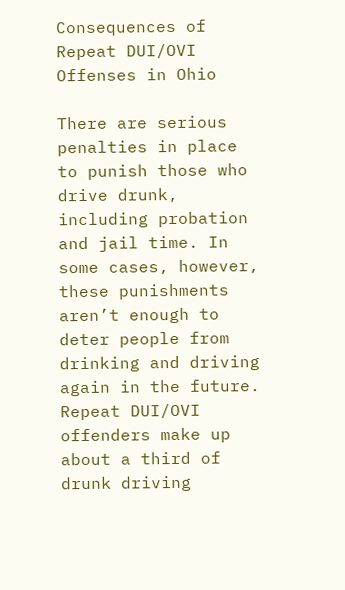Consequences of Repeat DUI/OVI Offenses in Ohio

There are serious penalties in place to punish those who drive drunk, including probation and jail time. In some cases, however, these punishments aren’t enough to deter people from drinking and driving again in the future. Repeat DUI/OVI offenders make up about a third of drunk driving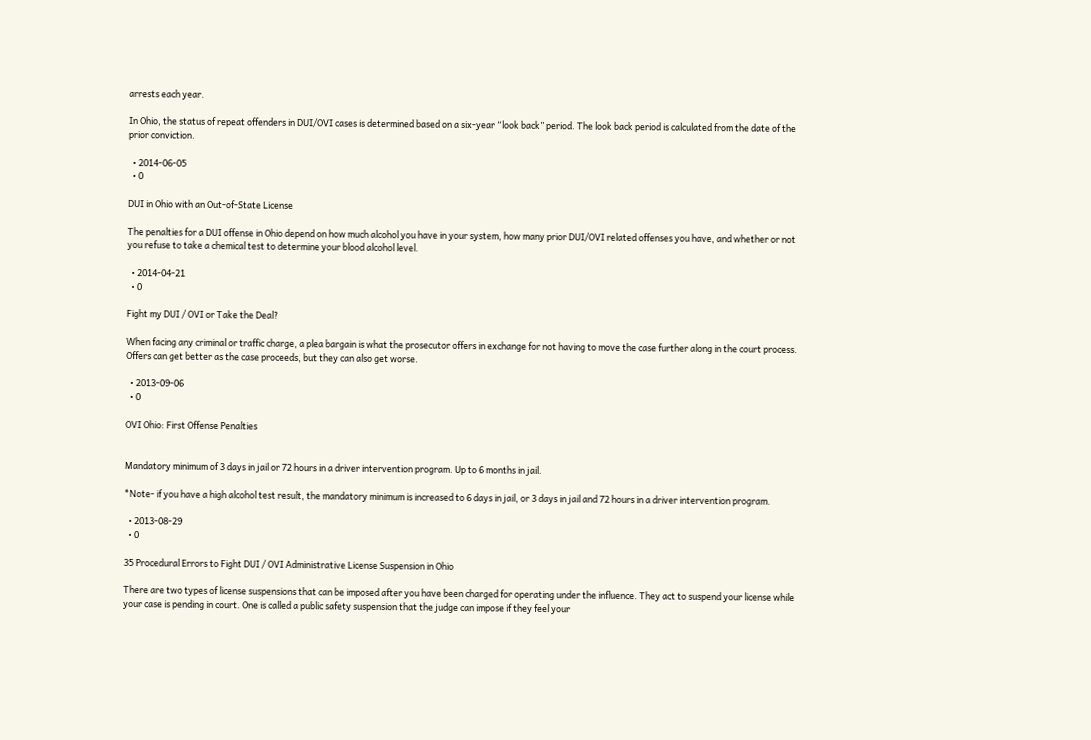arrests each year.

In Ohio, the status of repeat offenders in DUI/OVI cases is determined based on a six-year “look back” period. The look back period is calculated from the date of the prior conviction.

  • 2014-06-05
  • 0

DUI in Ohio with an Out-of-State License

The penalties for a DUI offense in Ohio depend on how much alcohol you have in your system, how many prior DUI/OVI related offenses you have, and whether or not you refuse to take a chemical test to determine your blood alcohol level.

  • 2014-04-21
  • 0

Fight my DUI / OVI or Take the Deal?

When facing any criminal or traffic charge, a plea bargain is what the prosecutor offers in exchange for not having to move the case further along in the court process. Offers can get better as the case proceeds, but they can also get worse.

  • 2013-09-06
  • 0

OVI Ohio: First Offense Penalties


Mandatory minimum of 3 days in jail or 72 hours in a driver intervention program. Up to 6 months in jail.

*Note- if you have a high alcohol test result, the mandatory minimum is increased to 6 days in jail, or 3 days in jail and 72 hours in a driver intervention program.

  • 2013-08-29
  • 0

35 Procedural Errors to Fight DUI / OVI Administrative License Suspension in Ohio

There are two types of license suspensions that can be imposed after you have been charged for operating under the influence. They act to suspend your license while your case is pending in court. One is called a public safety suspension that the judge can impose if they feel your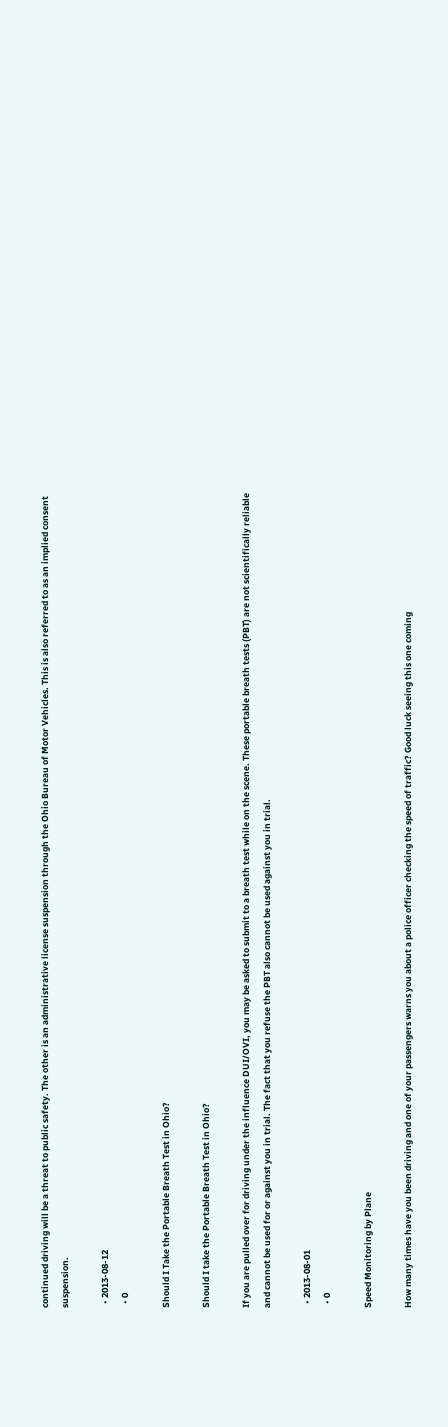continued driving will be a threat to public safety. The other is an administrative license suspension through the Ohio Bureau of Motor Vehicles. This is also referred to as an implied consent suspension.

  • 2013-08-12
  • 0

Should I Take the Portable Breath Test in Ohio?

Should I take the Portable Breath Test in Ohio?

If you are pulled over for driving under the influence DUI/OVI, you may be asked to submit to a breath test while on the scene. These portable breath tests (PBT) are not scientifically reliable and cannot be used for or against you in trial. The fact that you refuse the PBT also cannot be used against you in trial.

  • 2013-08-01
  • 0

Speed Monitoring by Plane

How many times have you been driving and one of your passengers warns you about a police officer checking the speed of traffic? Good luck seeing this one coming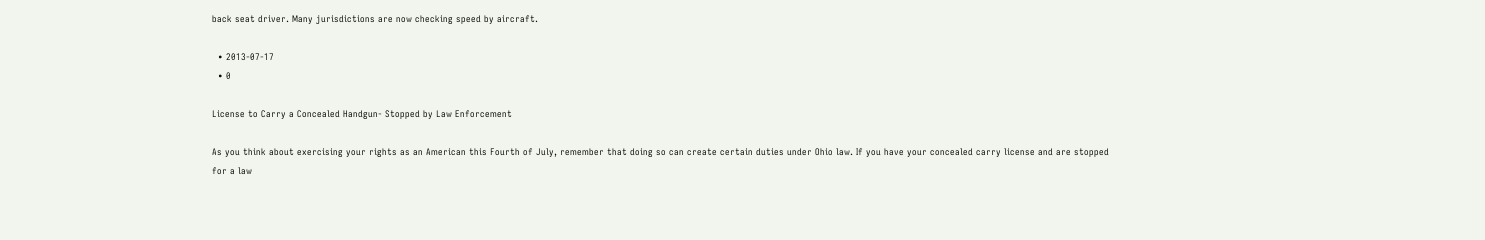back seat driver. Many jurisdictions are now checking speed by aircraft.

  • 2013-07-17
  • 0

License to Carry a Concealed Handgun- Stopped by Law Enforcement

As you think about exercising your rights as an American this Fourth of July, remember that doing so can create certain duties under Ohio law. If you have your concealed carry license and are stopped for a law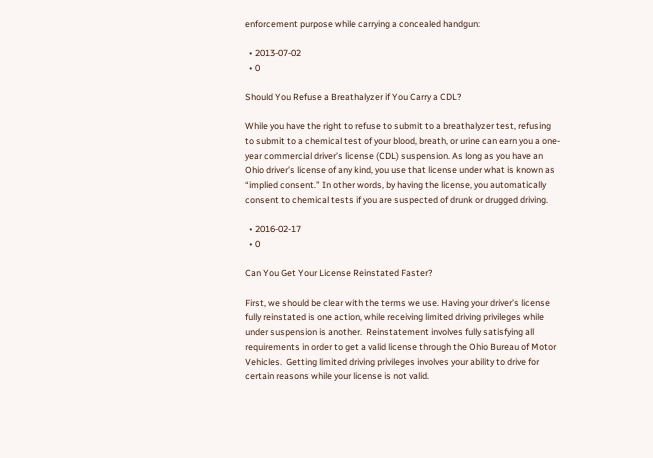enforcement purpose while carrying a concealed handgun:

  • 2013-07-02
  • 0

Should You Refuse a Breathalyzer if You Carry a CDL?

While you have the right to refuse to submit to a breathalyzer test, refusing to submit to a chemical test of your blood, breath, or urine can earn you a one-year commercial driver’s license (CDL) suspension. As long as you have an Ohio driver’s license of any kind, you use that license under what is known as “implied consent.” In other words, by having the license, you automatically consent to chemical tests if you are suspected of drunk or drugged driving.

  • 2016-02-17
  • 0

Can You Get Your License Reinstated Faster?

First, we should be clear with the terms we use. Having your driver’s license fully reinstated is one action, while receiving limited driving privileges while under suspension is another.  Reinstatement involves fully satisfying all requirements in order to get a valid license through the Ohio Bureau of Motor Vehicles.  Getting limited driving privileges involves your ability to drive for certain reasons while your license is not valid.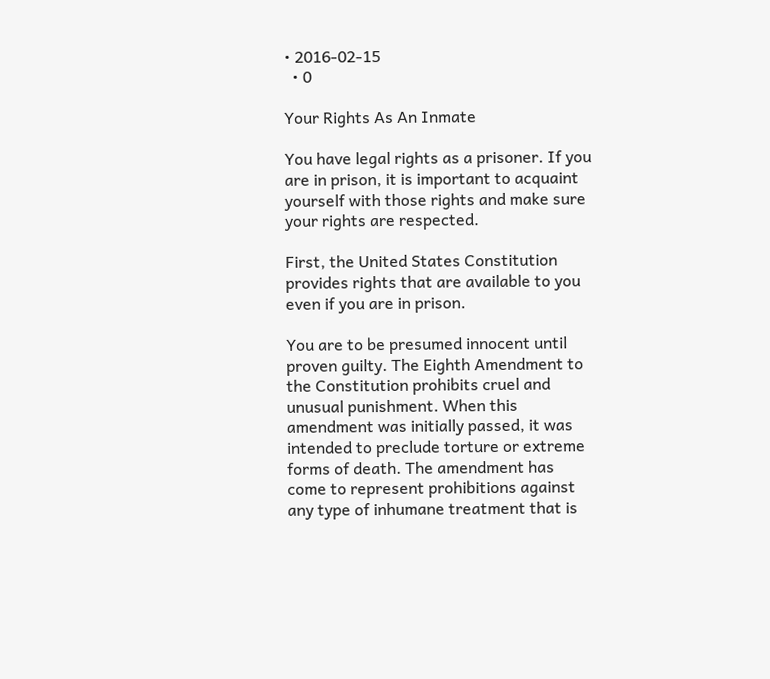• 2016-02-15
  • 0

Your Rights As An Inmate

You have legal rights as a prisoner. If you are in prison, it is important to acquaint yourself with those rights and make sure your rights are respected.

First, the United States Constitution provides rights that are available to you even if you are in prison.

You are to be presumed innocent until proven guilty. The Eighth Amendment to the Constitution prohibits cruel and unusual punishment. When this amendment was initially passed, it was intended to preclude torture or extreme forms of death. The amendment has come to represent prohibitions against any type of inhumane treatment that is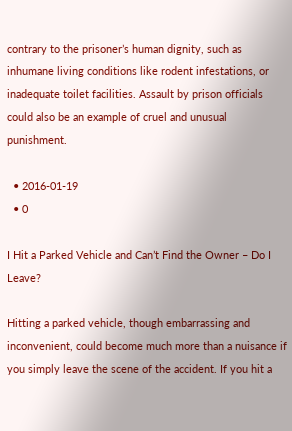contrary to the prisoner’s human dignity, such as inhumane living conditions like rodent infestations, or inadequate toilet facilities. Assault by prison officials could also be an example of cruel and unusual punishment.

  • 2016-01-19
  • 0

I Hit a Parked Vehicle and Can’t Find the Owner – Do I Leave?

Hitting a parked vehicle, though embarrassing and inconvenient, could become much more than a nuisance if you simply leave the scene of the accident. If you hit a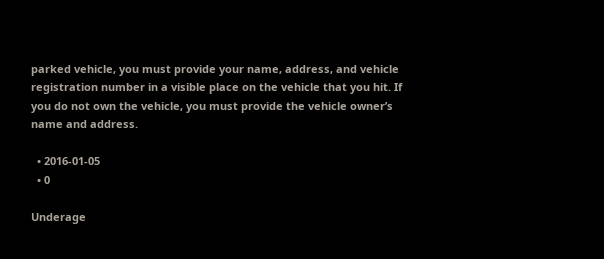parked vehicle, you must provide your name, address, and vehicle registration number in a visible place on the vehicle that you hit. If you do not own the vehicle, you must provide the vehicle owner’s name and address.

  • 2016-01-05
  • 0

Underage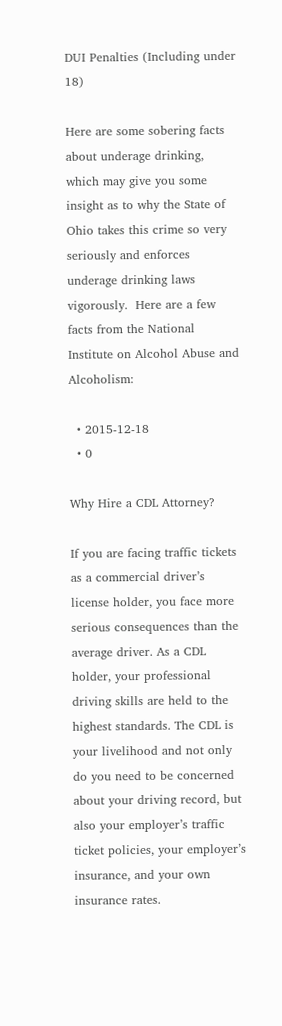DUI Penalties (Including under 18)

Here are some sobering facts about underage drinking, which may give you some insight as to why the State of Ohio takes this crime so very seriously and enforces underage drinking laws vigorously.  Here are a few facts from the National Institute on Alcohol Abuse and Alcoholism:

  • 2015-12-18
  • 0

Why Hire a CDL Attorney?

If you are facing traffic tickets as a commercial driver’s license holder, you face more serious consequences than the average driver. As a CDL holder, your professional driving skills are held to the highest standards. The CDL is your livelihood and not only do you need to be concerned about your driving record, but also your employer’s traffic ticket policies, your employer’s insurance, and your own insurance rates.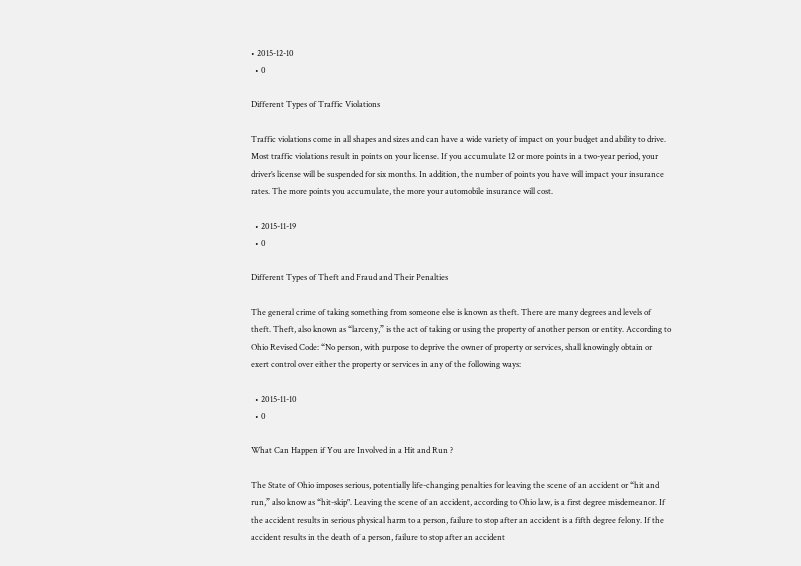• 2015-12-10
  • 0

Different Types of Traffic Violations

Traffic violations come in all shapes and sizes and can have a wide variety of impact on your budget and ability to drive. Most traffic violations result in points on your license. If you accumulate 12 or more points in a two-year period, your driver’s license will be suspended for six months. In addition, the number of points you have will impact your insurance rates. The more points you accumulate, the more your automobile insurance will cost.

  • 2015-11-19
  • 0

Different Types of Theft and Fraud and Their Penalties

The general crime of taking something from someone else is known as theft. There are many degrees and levels of theft. Theft, also known as “larceny,” is the act of taking or using the property of another person or entity. According to Ohio Revised Code: “No person, with purpose to deprive the owner of property or services, shall knowingly obtain or exert control over either the property or services in any of the following ways:

  • 2015-11-10
  • 0

What Can Happen if You are Involved in a Hit and Run ?

The State of Ohio imposes serious, potentially life-changing penalties for leaving the scene of an accident or “hit and run,” also know as “hit-skip". Leaving the scene of an accident, according to Ohio law, is a first degree misdemeanor. If the accident results in serious physical harm to a person, failure to stop after an accident is a fifth degree felony. If the accident results in the death of a person, failure to stop after an accident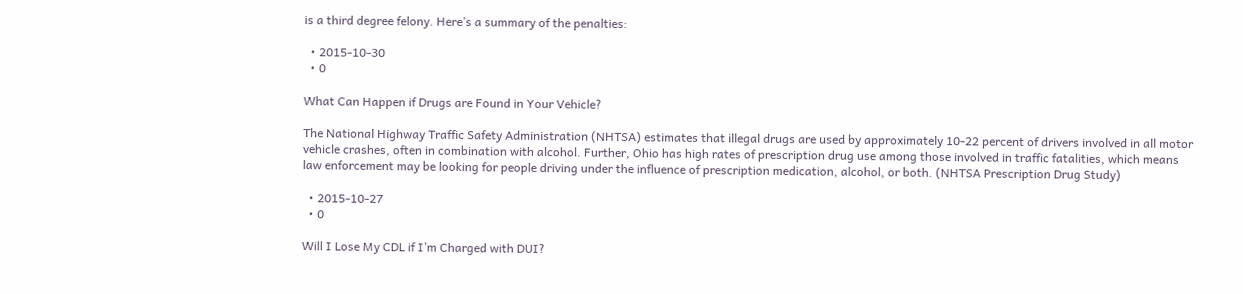is a third degree felony. Here’s a summary of the penalties:

  • 2015-10-30
  • 0

What Can Happen if Drugs are Found in Your Vehicle?

The National Highway Traffic Safety Administration (NHTSA) estimates that illegal drugs are used by approximately 10-22 percent of drivers involved in all motor vehicle crashes, often in combination with alcohol. Further, Ohio has high rates of prescription drug use among those involved in traffic fatalities, which means law enforcement may be looking for people driving under the influence of prescription medication, alcohol, or both. (NHTSA Prescription Drug Study)

  • 2015-10-27
  • 0

Will I Lose My CDL if I’m Charged with DUI?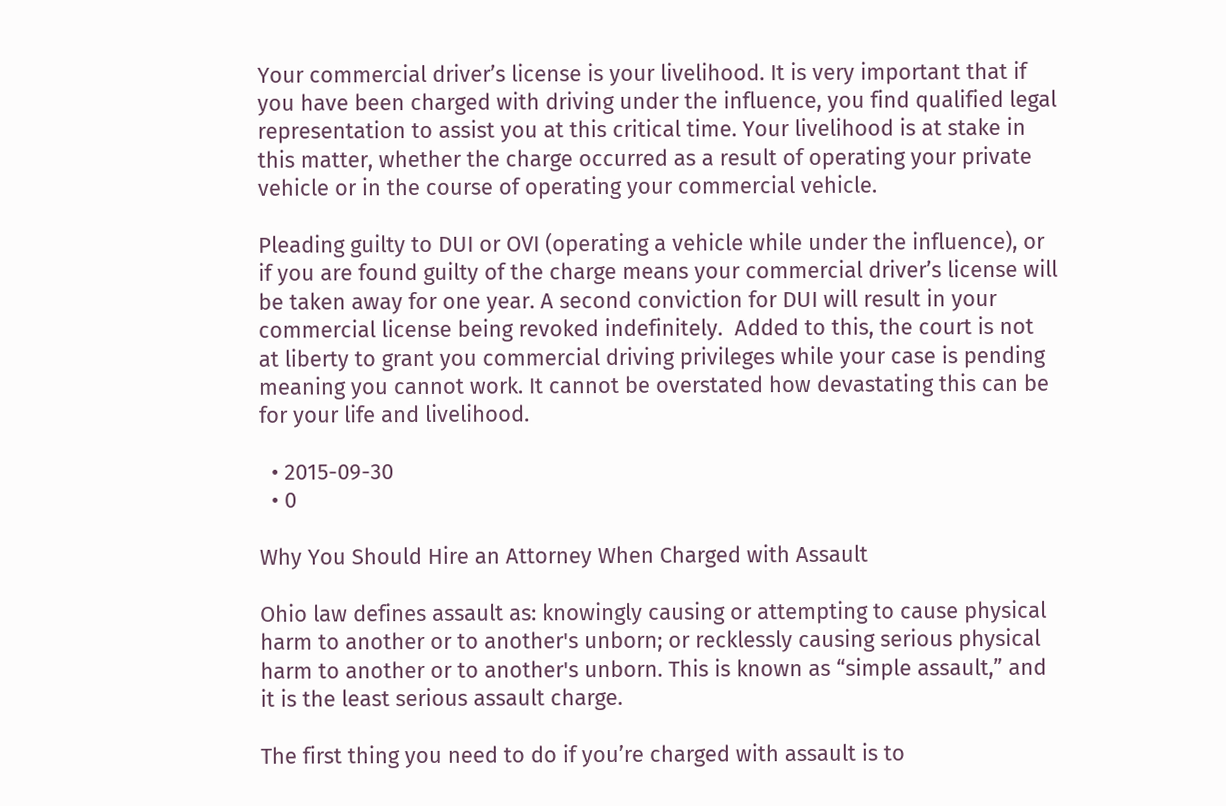Your commercial driver’s license is your livelihood. It is very important that if you have been charged with driving under the influence, you find qualified legal representation to assist you at this critical time. Your livelihood is at stake in this matter, whether the charge occurred as a result of operating your private vehicle or in the course of operating your commercial vehicle.

Pleading guilty to DUI or OVI (operating a vehicle while under the influence), or if you are found guilty of the charge means your commercial driver’s license will be taken away for one year. A second conviction for DUI will result in your commercial license being revoked indefinitely.  Added to this, the court is not at liberty to grant you commercial driving privileges while your case is pending meaning you cannot work. It cannot be overstated how devastating this can be for your life and livelihood.

  • 2015-09-30
  • 0

Why You Should Hire an Attorney When Charged with Assault

Ohio law defines assault as: knowingly causing or attempting to cause physical harm to another or to another's unborn; or recklessly causing serious physical harm to another or to another's unborn. This is known as “simple assault,” and it is the least serious assault charge.

The first thing you need to do if you’re charged with assault is to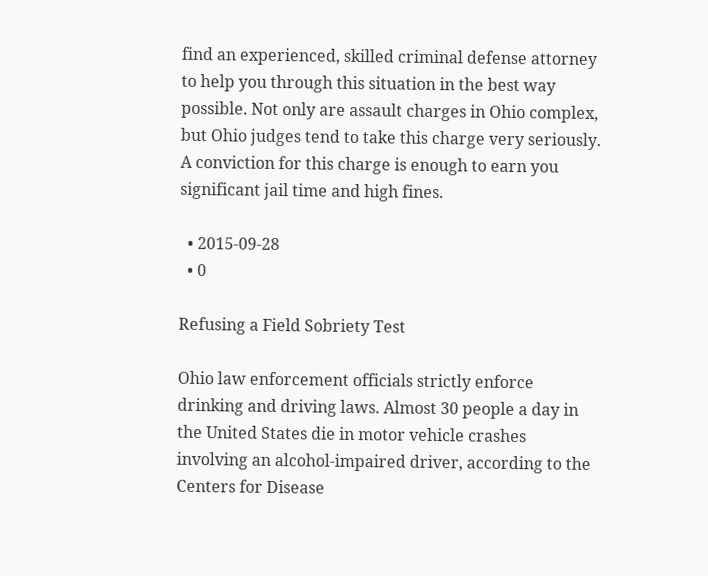find an experienced, skilled criminal defense attorney to help you through this situation in the best way possible. Not only are assault charges in Ohio complex, but Ohio judges tend to take this charge very seriously. A conviction for this charge is enough to earn you significant jail time and high fines.

  • 2015-09-28
  • 0

Refusing a Field Sobriety Test

Ohio law enforcement officials strictly enforce drinking and driving laws. Almost 30 people a day in the United States die in motor vehicle crashes involving an alcohol-impaired driver, according to the Centers for Disease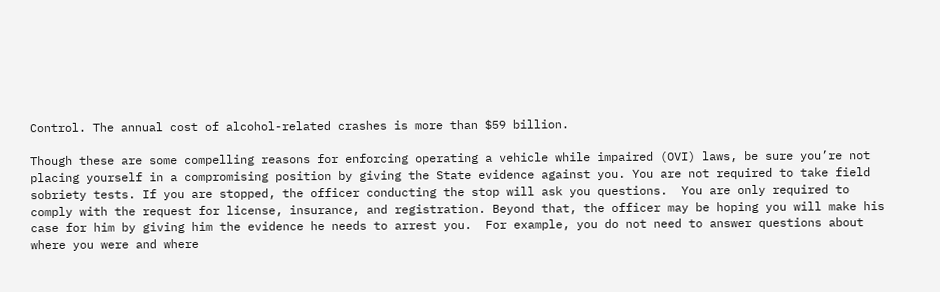Control. The annual cost of alcohol-related crashes is more than $59 billion.

Though these are some compelling reasons for enforcing operating a vehicle while impaired (OVI) laws, be sure you’re not placing yourself in a compromising position by giving the State evidence against you. You are not required to take field sobriety tests. If you are stopped, the officer conducting the stop will ask you questions.  You are only required to comply with the request for license, insurance, and registration. Beyond that, the officer may be hoping you will make his case for him by giving him the evidence he needs to arrest you.  For example, you do not need to answer questions about where you were and where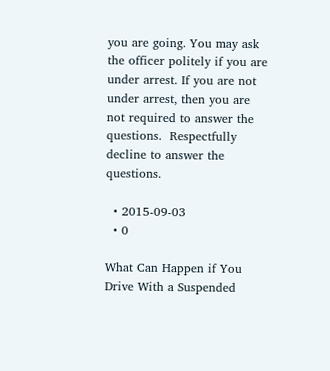you are going. You may ask the officer politely if you are under arrest. If you are not under arrest, then you are not required to answer the questions.  Respectfully decline to answer the questions.

  • 2015-09-03
  • 0

What Can Happen if You Drive With a Suspended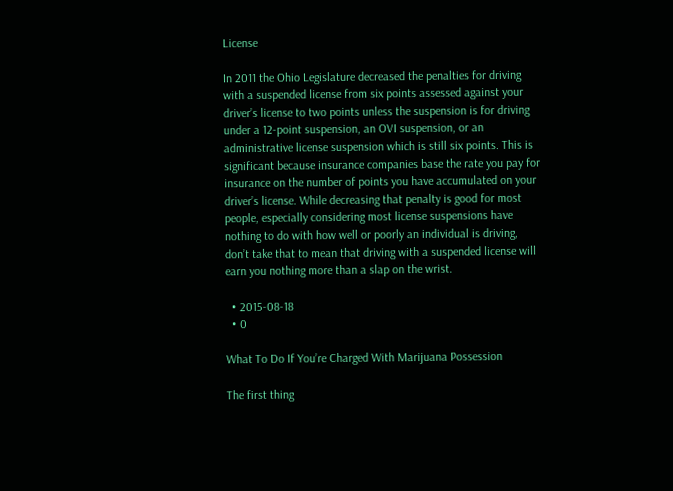License

In 2011 the Ohio Legislature decreased the penalties for driving with a suspended license from six points assessed against your driver’s license to two points unless the suspension is for driving under a 12-point suspension, an OVI suspension, or an administrative license suspension which is still six points. This is significant because insurance companies base the rate you pay for insurance on the number of points you have accumulated on your driver’s license. While decreasing that penalty is good for most people, especially considering most license suspensions have nothing to do with how well or poorly an individual is driving, don’t take that to mean that driving with a suspended license will earn you nothing more than a slap on the wrist.

  • 2015-08-18
  • 0

What To Do If You’re Charged With Marijuana Possession

The first thing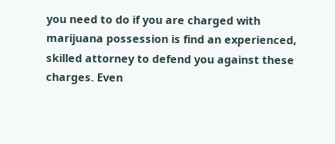you need to do if you are charged with marijuana possession is find an experienced, skilled attorney to defend you against these charges. Even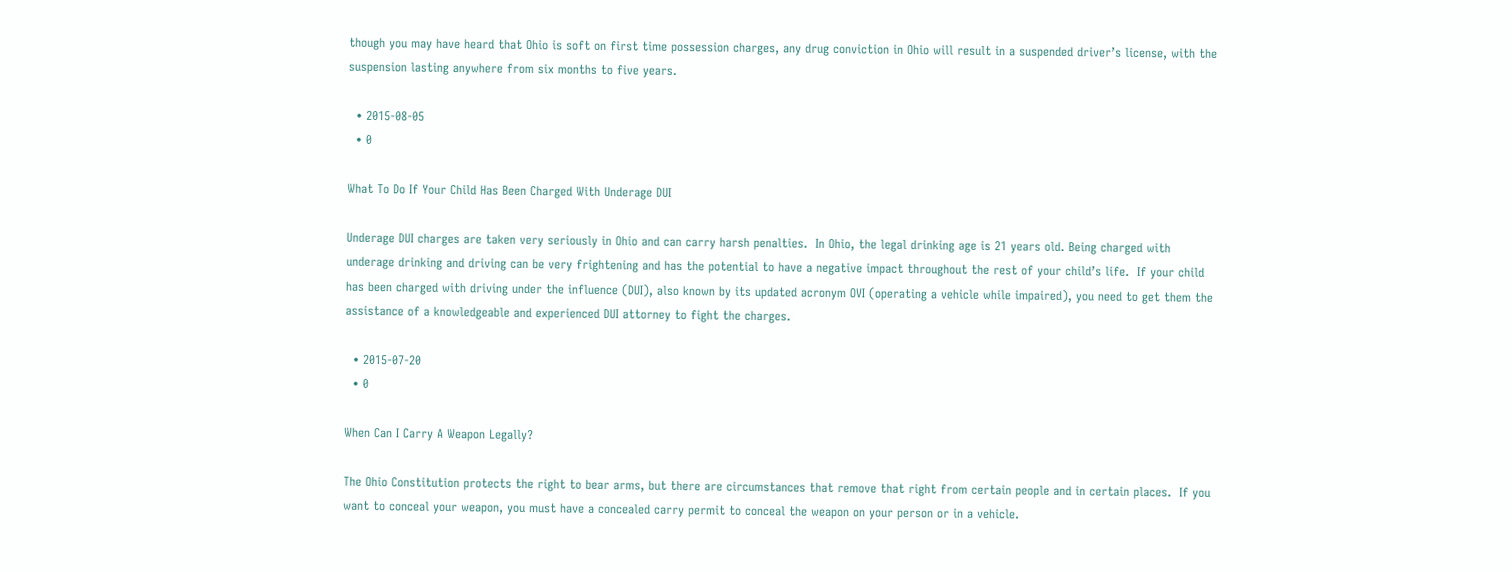though you may have heard that Ohio is soft on first time possession charges, any drug conviction in Ohio will result in a suspended driver’s license, with the suspension lasting anywhere from six months to five years.

  • 2015-08-05
  • 0

What To Do If Your Child Has Been Charged With Underage DUI

Underage DUI charges are taken very seriously in Ohio and can carry harsh penalties.  In Ohio, the legal drinking age is 21 years old. Being charged with underage drinking and driving can be very frightening and has the potential to have a negative impact throughout the rest of your child’s life.  If your child has been charged with driving under the influence (DUI), also known by its updated acronym OVI (operating a vehicle while impaired), you need to get them the assistance of a knowledgeable and experienced DUI attorney to fight the charges.

  • 2015-07-20
  • 0

When Can I Carry A Weapon Legally?

The Ohio Constitution protects the right to bear arms, but there are circumstances that remove that right from certain people and in certain places.  If you want to conceal your weapon, you must have a concealed carry permit to conceal the weapon on your person or in a vehicle.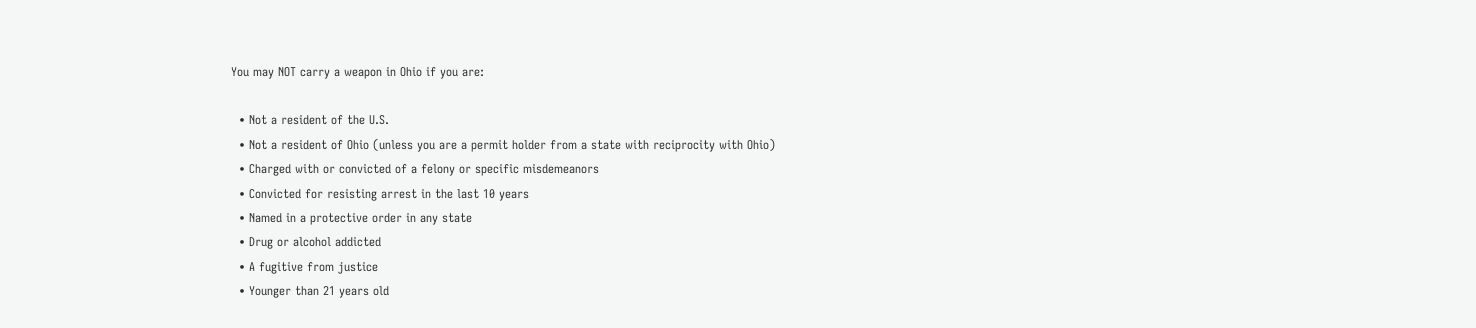You may NOT carry a weapon in Ohio if you are:

  • Not a resident of the U.S.
  • Not a resident of Ohio (unless you are a permit holder from a state with reciprocity with Ohio)
  • Charged with or convicted of a felony or specific misdemeanors
  • Convicted for resisting arrest in the last 10 years
  • Named in a protective order in any state
  • Drug or alcohol addicted
  • A fugitive from justice
  • Younger than 21 years old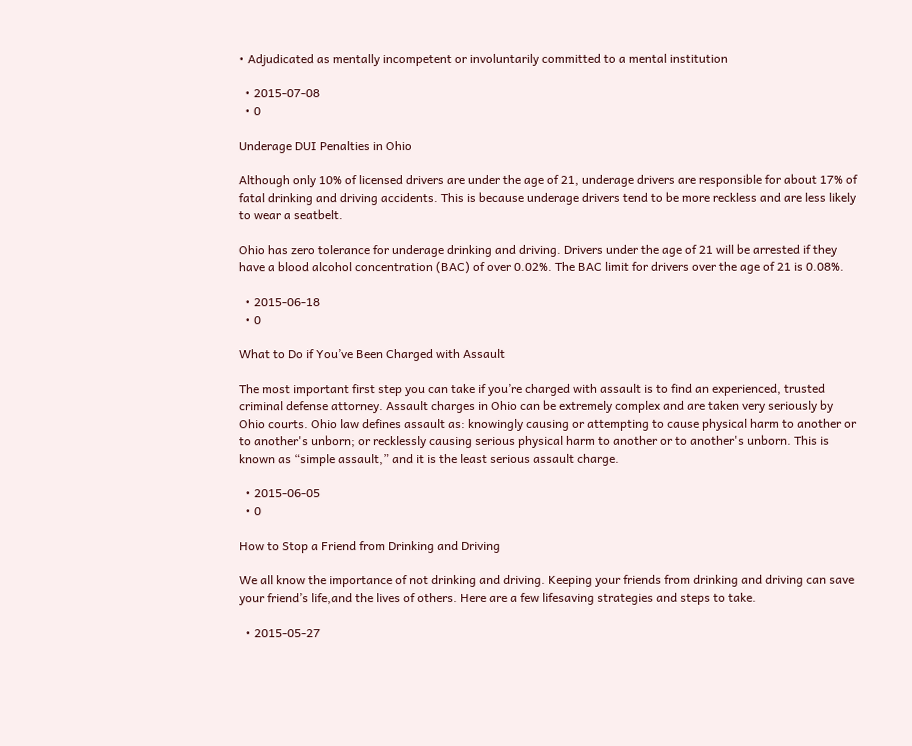• Adjudicated as mentally incompetent or involuntarily committed to a mental institution

  • 2015-07-08
  • 0

Underage DUI Penalties in Ohio

Although only 10% of licensed drivers are under the age of 21, underage drivers are responsible for about 17% of fatal drinking and driving accidents. This is because underage drivers tend to be more reckless and are less likely to wear a seatbelt.

Ohio has zero tolerance for underage drinking and driving. Drivers under the age of 21 will be arrested if they have a blood alcohol concentration (BAC) of over 0.02%. The BAC limit for drivers over the age of 21 is 0.08%.

  • 2015-06-18
  • 0

What to Do if You’ve Been Charged with Assault

The most important first step you can take if you’re charged with assault is to find an experienced, trusted criminal defense attorney. Assault charges in Ohio can be extremely complex and are taken very seriously by Ohio courts. Ohio law defines assault as: knowingly causing or attempting to cause physical harm to another or to another's unborn; or recklessly causing serious physical harm to another or to another's unborn. This is known as “simple assault,” and it is the least serious assault charge.

  • 2015-06-05
  • 0

How to Stop a Friend from Drinking and Driving

We all know the importance of not drinking and driving. Keeping your friends from drinking and driving can save your friend’s life,and the lives of others. Here are a few lifesaving strategies and steps to take.

  • 2015-05-27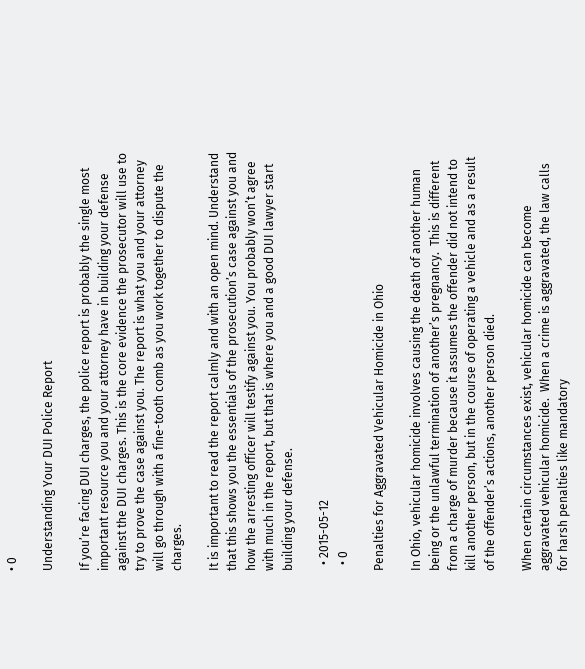• 0

Understanding Your DUI Police Report

If you’re facing DUI charges, the police report is probably the single most important resource you and your attorney have in building your defense against the DUI charges. This is the core evidence the prosecutor will use to try to prove the case against you. The report is what you and your attorney will go through with a fine-tooth comb as you work together to dispute the charges.

It is important to read the report calmly and with an open mind. Understand that this shows you the essentials of the prosecution’s case against you and how the arresting officer will testify against you. You probably won’t agree with much in the report, but that is where you and a good DUI lawyer start building your defense.

  • 2015-05-12
  • 0

Penalties for Aggravated Vehicular Homicide in Ohio

In Ohio, vehicular homicide involves causing the death of another human being or the unlawful termination of another’s pregnancy.  This is different from a charge of murder because it assumes the offender did not intend to kill another person, but in the course of operating a vehicle and as a result of the offender’s actions, another person died.

When certain circumstances exist, vehicular homicide can become aggravated vehicular homicide.  When a crime is aggravated, the law calls for harsh penalties like mandatory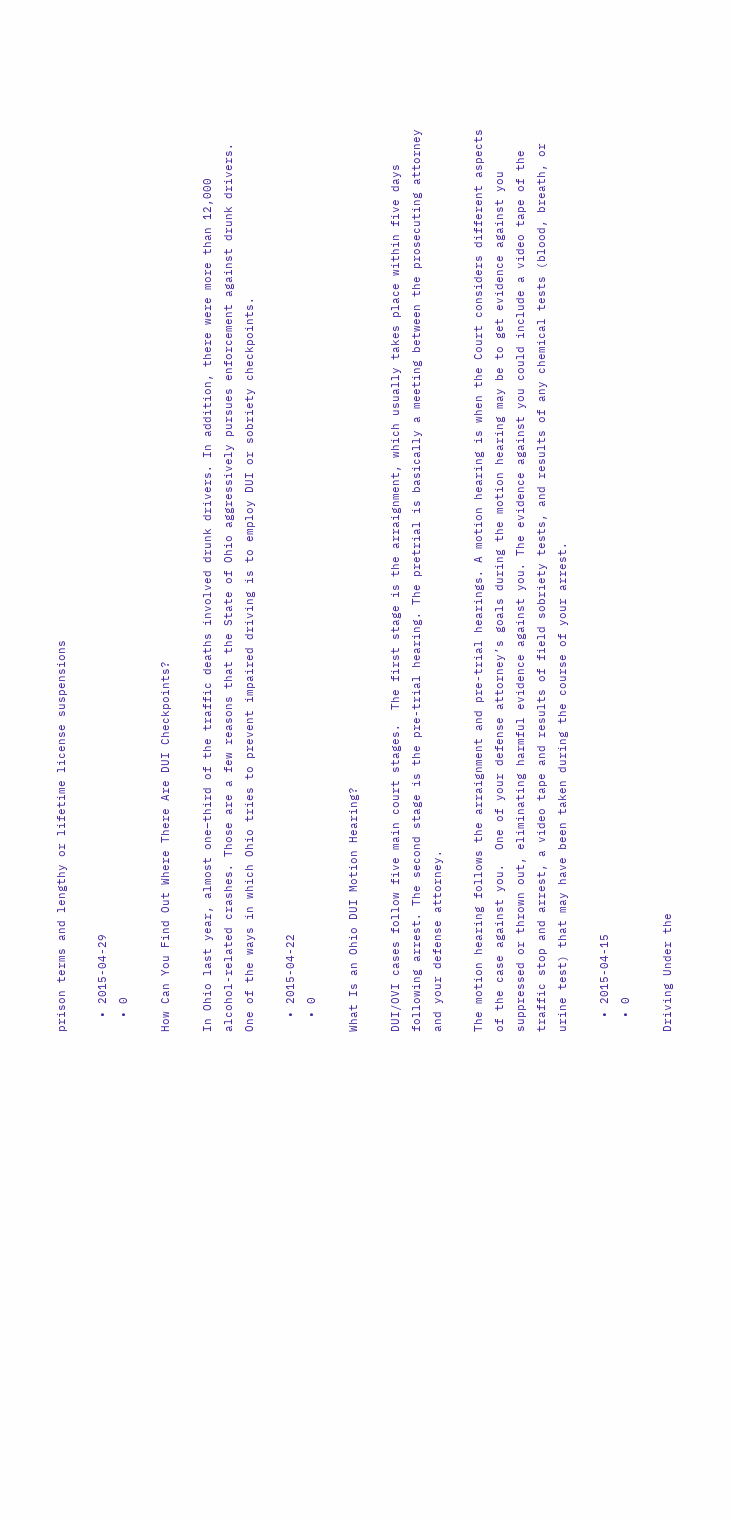prison terms and lengthy or lifetime license suspensions

  • 2015-04-29
  • 0

How Can You Find Out Where There Are DUI Checkpoints?

In Ohio last year, almost one–third of the traffic deaths involved drunk drivers. In addition, there were more than 12,000 alcohol-related crashes. Those are a few reasons that the State of Ohio aggressively pursues enforcement against drunk drivers. One of the ways in which Ohio tries to prevent impaired driving is to employ DUI or sobriety checkpoints.

  • 2015-04-22
  • 0

What Is an Ohio DUI Motion Hearing?

DUI/OVI cases follow five main court stages.  The first stage is the arraignment, which usually takes place within five days following arrest. The second stage is the pre-trial hearing. The pretrial is basically a meeting between the prosecuting attorney and your defense attorney.

The motion hearing follows the arraignment and pre-trial hearings. A motion hearing is when the Court considers different aspects of the case against you.  One of your defense attorney’s goals during the motion hearing may be to get evidence against you suppressed or thrown out, eliminating harmful evidence against you. The evidence against you could include a video tape of the traffic stop and arrest, a video tape and results of field sobriety tests, and results of any chemical tests (blood, breath, or urine test) that may have been taken during the course of your arrest.

  • 2015-04-15
  • 0

Driving Under the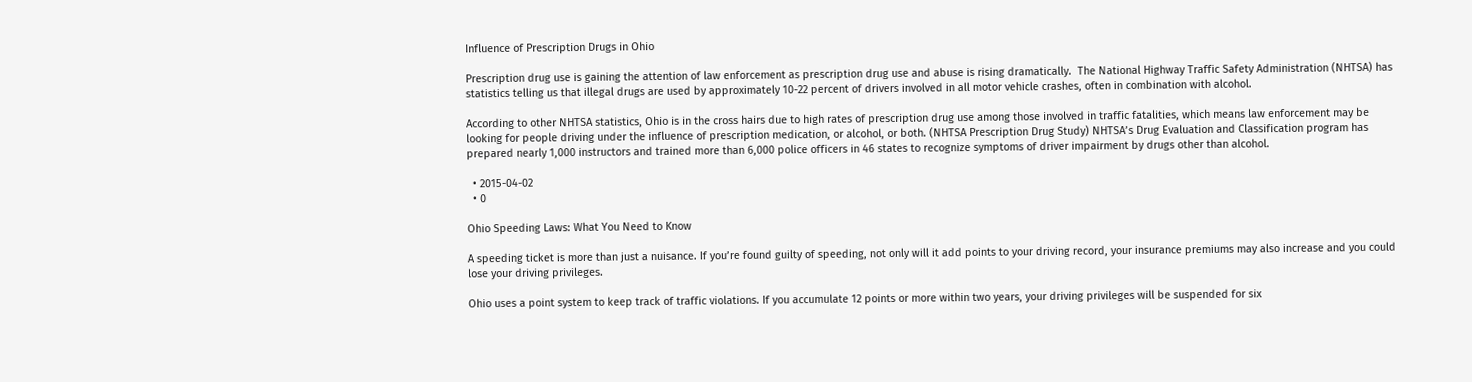Influence of Prescription Drugs in Ohio

Prescription drug use is gaining the attention of law enforcement as prescription drug use and abuse is rising dramatically.  The National Highway Traffic Safety Administration (NHTSA) has statistics telling us that illegal drugs are used by approximately 10-22 percent of drivers involved in all motor vehicle crashes, often in combination with alcohol.

According to other NHTSA statistics, Ohio is in the cross hairs due to high rates of prescription drug use among those involved in traffic fatalities, which means law enforcement may be looking for people driving under the influence of prescription medication, or alcohol, or both. (NHTSA Prescription Drug Study) NHTSA’s Drug Evaluation and Classification program has prepared nearly 1,000 instructors and trained more than 6,000 police officers in 46 states to recognize symptoms of driver impairment by drugs other than alcohol.

  • 2015-04-02
  • 0

Ohio Speeding Laws: What You Need to Know

A speeding ticket is more than just a nuisance. If you’re found guilty of speeding, not only will it add points to your driving record, your insurance premiums may also increase and you could lose your driving privileges.

Ohio uses a point system to keep track of traffic violations. If you accumulate 12 points or more within two years, your driving privileges will be suspended for six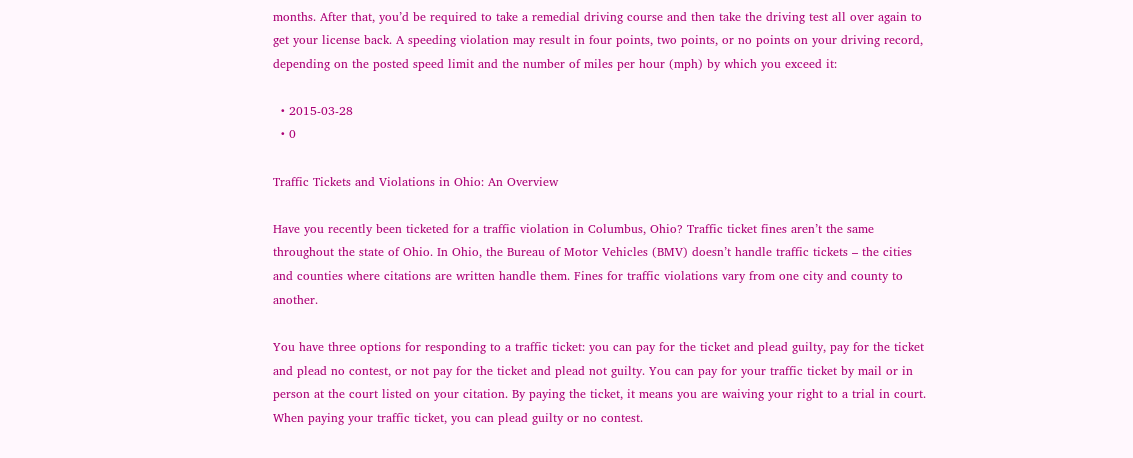months. After that, you’d be required to take a remedial driving course and then take the driving test all over again to get your license back. A speeding violation may result in four points, two points, or no points on your driving record, depending on the posted speed limit and the number of miles per hour (mph) by which you exceed it:

  • 2015-03-28
  • 0

Traffic Tickets and Violations in Ohio: An Overview

Have you recently been ticketed for a traffic violation in Columbus, Ohio? Traffic ticket fines aren’t the same throughout the state of Ohio. In Ohio, the Bureau of Motor Vehicles (BMV) doesn’t handle traffic tickets – the cities and counties where citations are written handle them. Fines for traffic violations vary from one city and county to another.

You have three options for responding to a traffic ticket: you can pay for the ticket and plead guilty, pay for the ticket and plead no contest, or not pay for the ticket and plead not guilty. You can pay for your traffic ticket by mail or in person at the court listed on your citation. By paying the ticket, it means you are waiving your right to a trial in court. When paying your traffic ticket, you can plead guilty or no contest.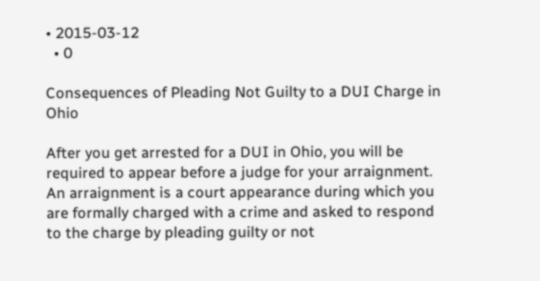• 2015-03-12
  • 0

Consequences of Pleading Not Guilty to a DUI Charge in Ohio

After you get arrested for a DUI in Ohio, you will be required to appear before a judge for your arraignment. An arraignment is a court appearance during which you are formally charged with a crime and asked to respond to the charge by pleading guilty or not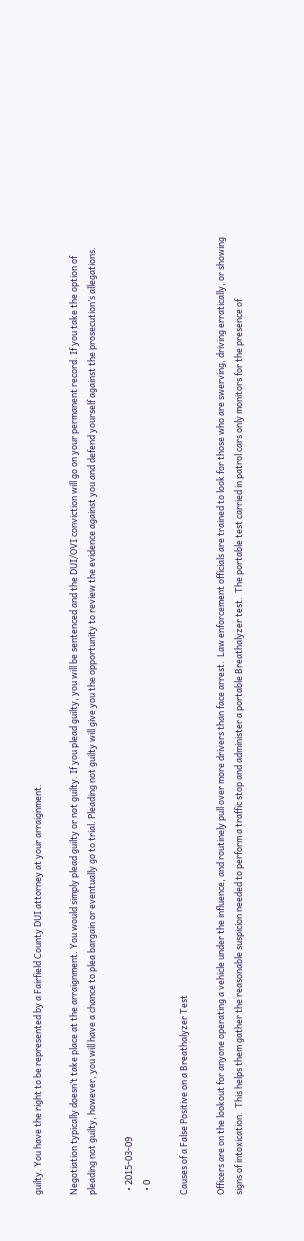guilty. You have the right to be represented by a Fairfield County DUI attorney at your arraignment.

Negotiation typically doesn’t take place at the arraignment. You would simply plead guilty or not guilty. If you plead guilty, you will be sentenced and the DUI/OVI conviction will go on your permanent record. If you take the option of pleading not guilty, however, you will have a chance to plea bargain or eventually go to trial. Pleading not guilty will give you the opportunity to review the evidence against you and defend yourself against the prosecution’s allegations.

  • 2015-03-09
  • 0

Causes of a False Positive on a Breathalyzer Test

Officers are on the lookout for anyone operating a vehicle under the influence, and routinely pull over more drivers than face arrest.  Law enforcement officials are trained to look for those who are swerving, driving erratically, or showing signs of intoxication.  This helps them gather the reasonable suspicion needed to perform a traffic stop and administer a portable Breathalyzer test.  The portable test carried in patrol cars only monitors for the presence of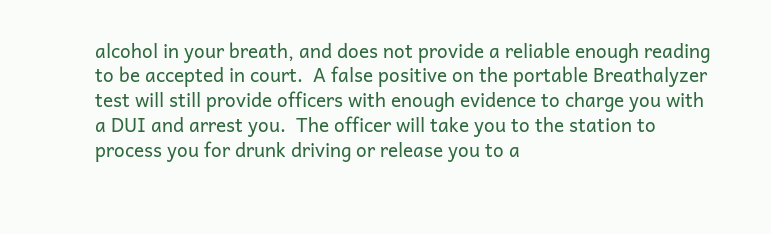alcohol in your breath, and does not provide a reliable enough reading to be accepted in court.  A false positive on the portable Breathalyzer test will still provide officers with enough evidence to charge you with a DUI and arrest you.  The officer will take you to the station to process you for drunk driving or release you to a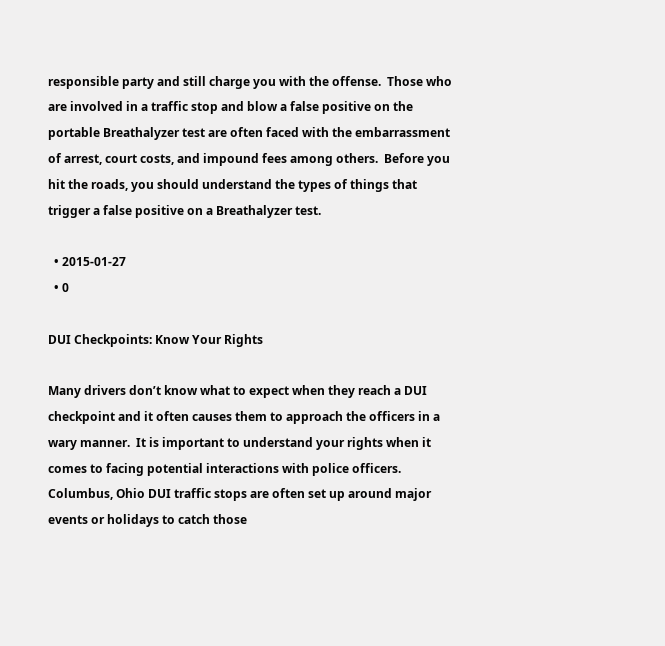responsible party and still charge you with the offense.  Those who are involved in a traffic stop and blow a false positive on the portable Breathalyzer test are often faced with the embarrassment of arrest, court costs, and impound fees among others.  Before you hit the roads, you should understand the types of things that trigger a false positive on a Breathalyzer test.

  • 2015-01-27
  • 0

DUI Checkpoints: Know Your Rights

Many drivers don’t know what to expect when they reach a DUI checkpoint and it often causes them to approach the officers in a wary manner.  It is important to understand your rights when it comes to facing potential interactions with police officers.  Columbus, Ohio DUI traffic stops are often set up around major events or holidays to catch those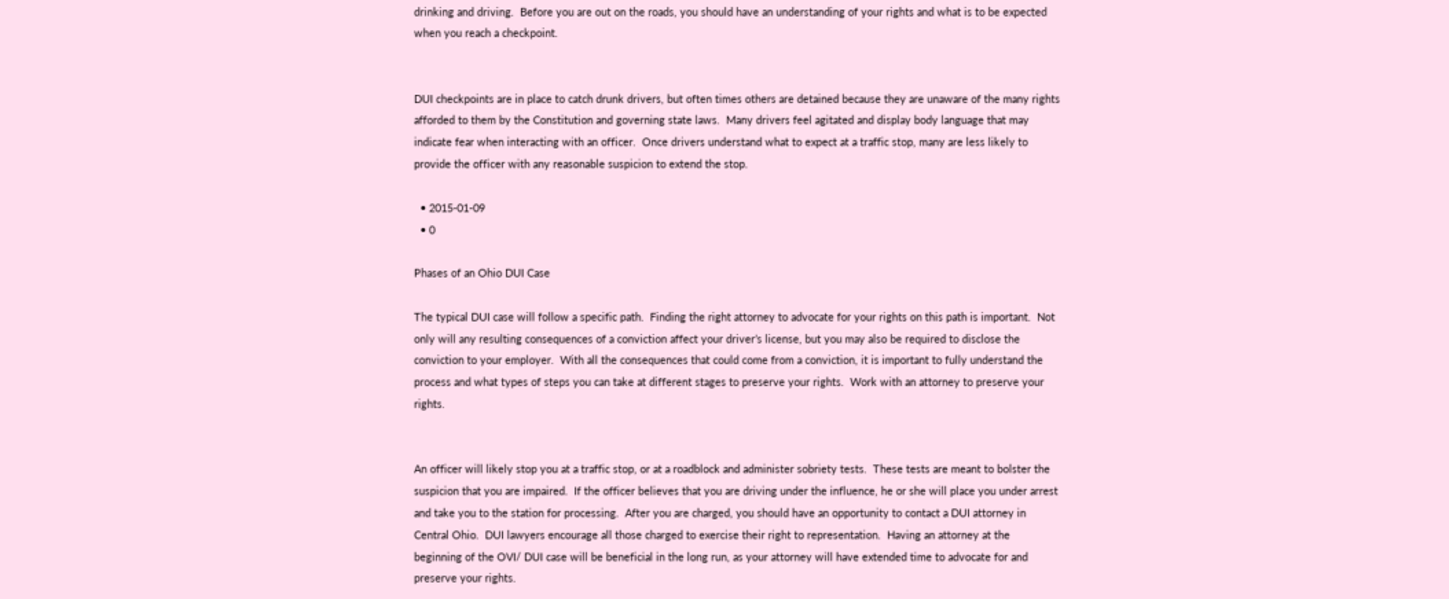drinking and driving.  Before you are out on the roads, you should have an understanding of your rights and what is to be expected when you reach a checkpoint.


DUI checkpoints are in place to catch drunk drivers, but often times others are detained because they are unaware of the many rights afforded to them by the Constitution and governing state laws.  Many drivers feel agitated and display body language that may indicate fear when interacting with an officer.  Once drivers understand what to expect at a traffic stop, many are less likely to provide the officer with any reasonable suspicion to extend the stop.

  • 2015-01-09
  • 0

Phases of an Ohio DUI Case

The typical DUI case will follow a specific path.  Finding the right attorney to advocate for your rights on this path is important.  Not only will any resulting consequences of a conviction affect your driver’s license, but you may also be required to disclose the conviction to your employer.  With all the consequences that could come from a conviction, it is important to fully understand the process and what types of steps you can take at different stages to preserve your rights.  Work with an attorney to preserve your rights.


An officer will likely stop you at a traffic stop, or at a roadblock and administer sobriety tests.  These tests are meant to bolster the suspicion that you are impaired.  If the officer believes that you are driving under the influence, he or she will place you under arrest and take you to the station for processing.  After you are charged, you should have an opportunity to contact a DUI attorney in Central Ohio.  DUI lawyers encourage all those charged to exercise their right to representation.  Having an attorney at the beginning of the OVI/ DUI case will be beneficial in the long run, as your attorney will have extended time to advocate for and preserve your rights.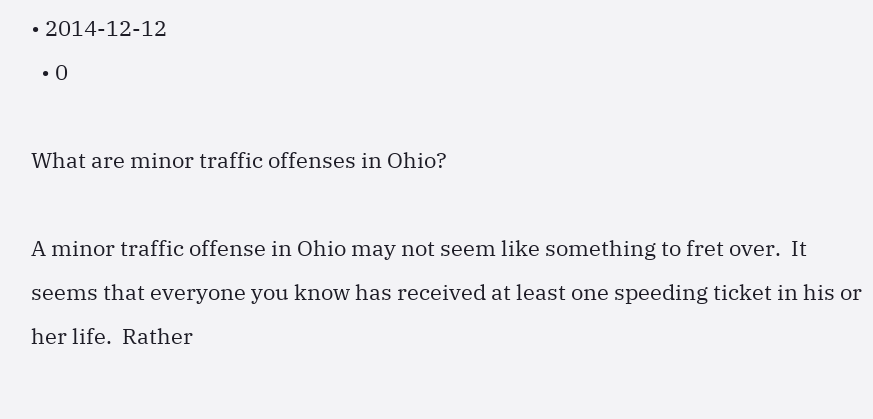• 2014-12-12
  • 0

What are minor traffic offenses in Ohio?

A minor traffic offense in Ohio may not seem like something to fret over.  It seems that everyone you know has received at least one speeding ticket in his or her life.  Rather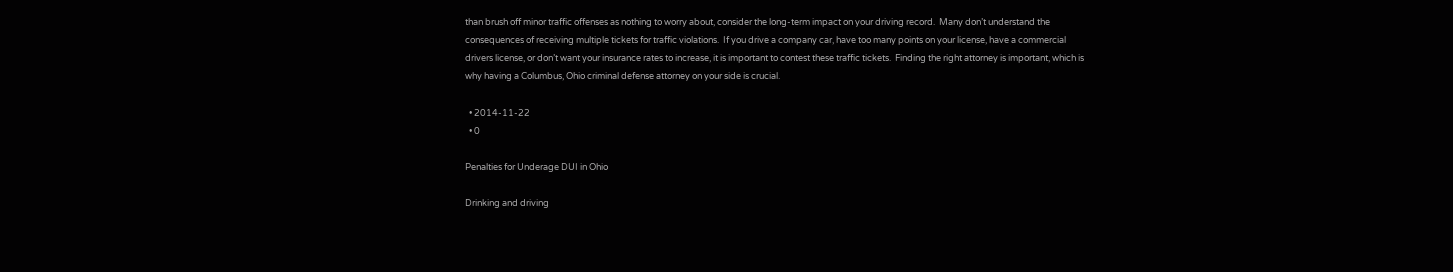than brush off minor traffic offenses as nothing to worry about, consider the long-term impact on your driving record.  Many don’t understand the consequences of receiving multiple tickets for traffic violations.  If you drive a company car, have too many points on your license, have a commercial drivers license, or don’t want your insurance rates to increase, it is important to contest these traffic tickets.  Finding the right attorney is important, which is why having a Columbus, Ohio criminal defense attorney on your side is crucial.

  • 2014-11-22
  • 0

Penalties for Underage DUI in Ohio

Drinking and driving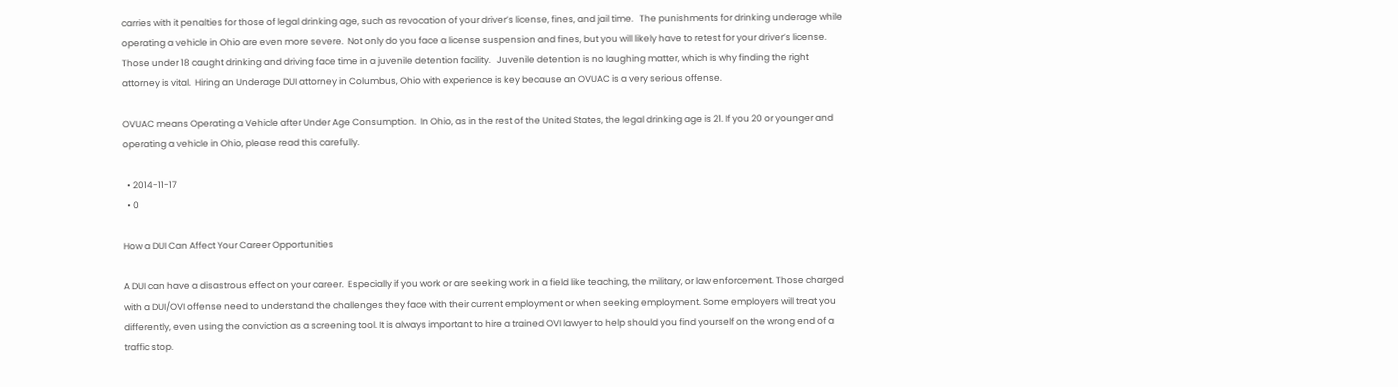carries with it penalties for those of legal drinking age, such as revocation of your driver’s license, fines, and jail time.   The punishments for drinking underage while operating a vehicle in Ohio are even more severe.  Not only do you face a license suspension and fines, but you will likely have to retest for your driver’s license.  Those under 18 caught drinking and driving face time in a juvenile detention facility.   Juvenile detention is no laughing matter, which is why finding the right attorney is vital.  Hiring an Underage DUI attorney in Columbus, Ohio with experience is key because an OVUAC is a very serious offense.

OVUAC means Operating a Vehicle after Under Age Consumption.  In Ohio, as in the rest of the United States, the legal drinking age is 21. If you 20 or younger and operating a vehicle in Ohio, please read this carefully.

  • 2014-11-17
  • 0

How a DUI Can Affect Your Career Opportunities

A DUI can have a disastrous effect on your career.  Especially if you work or are seeking work in a field like teaching, the military, or law enforcement. Those charged with a DUI/OVI offense need to understand the challenges they face with their current employment or when seeking employment. Some employers will treat you differently, even using the conviction as a screening tool. It is always important to hire a trained OVI lawyer to help should you find yourself on the wrong end of a traffic stop.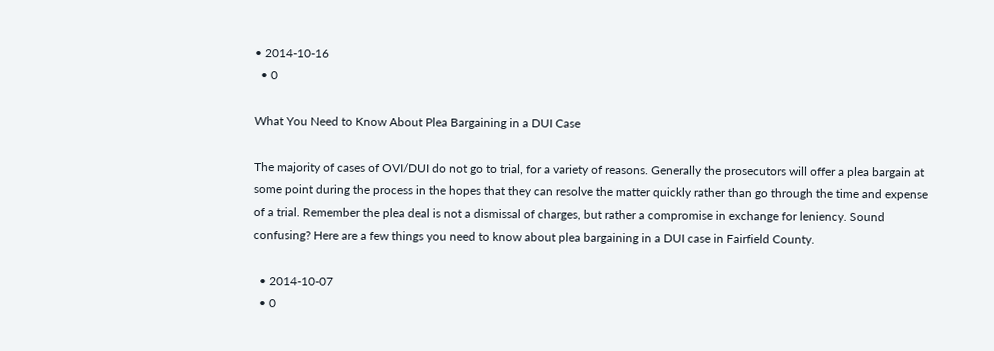• 2014-10-16
  • 0

What You Need to Know About Plea Bargaining in a DUI Case

The majority of cases of OVI/DUI do not go to trial, for a variety of reasons. Generally the prosecutors will offer a plea bargain at some point during the process in the hopes that they can resolve the matter quickly rather than go through the time and expense of a trial. Remember the plea deal is not a dismissal of charges, but rather a compromise in exchange for leniency. Sound confusing? Here are a few things you need to know about plea bargaining in a DUI case in Fairfield County.

  • 2014-10-07
  • 0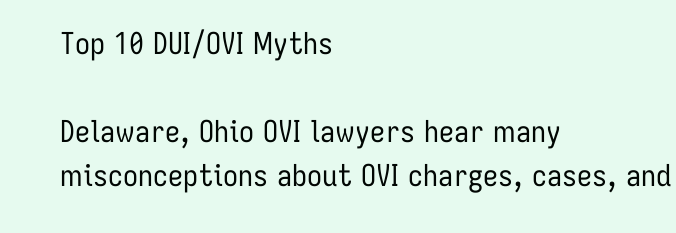Top 10 DUI/OVI Myths

Delaware, Ohio OVI lawyers hear many misconceptions about OVI charges, cases, and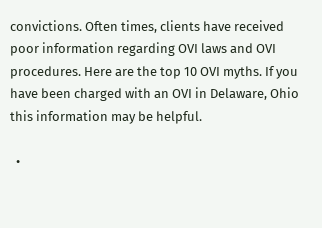convictions. Often times, clients have received poor information regarding OVI laws and OVI procedures. Here are the top 10 OVI myths. If you have been charged with an OVI in Delaware, Ohio this information may be helpful.

  •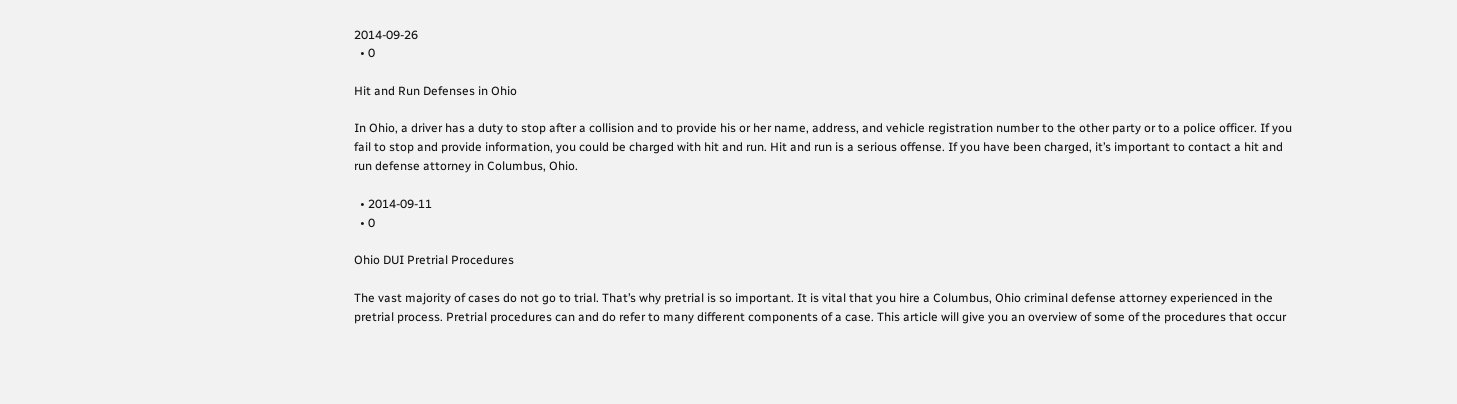2014-09-26
  • 0

Hit and Run Defenses in Ohio

In Ohio, a driver has a duty to stop after a collision and to provide his or her name, address, and vehicle registration number to the other party or to a police officer. If you fail to stop and provide information, you could be charged with hit and run. Hit and run is a serious offense. If you have been charged, it’s important to contact a hit and run defense attorney in Columbus, Ohio.

  • 2014-09-11
  • 0

Ohio DUI Pretrial Procedures

The vast majority of cases do not go to trial. That’s why pretrial is so important. It is vital that you hire a Columbus, Ohio criminal defense attorney experienced in the pretrial process. Pretrial procedures can and do refer to many different components of a case. This article will give you an overview of some of the procedures that occur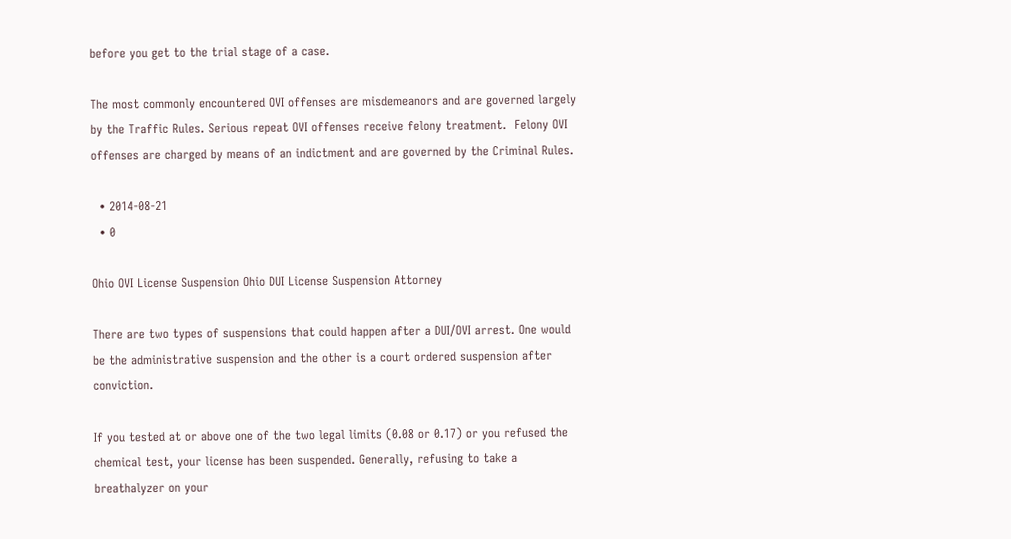before you get to the trial stage of a case.

The most commonly encountered OVI offenses are misdemeanors and are governed largely by the Traffic Rules. Serious repeat OVI offenses receive felony treatment.  Felony OVI offenses are charged by means of an indictment and are governed by the Criminal Rules.

  • 2014-08-21
  • 0

Ohio OVI License Suspension Ohio DUI License Suspension Attorney

There are two types of suspensions that could happen after a DUI/OVI arrest. One would be the administrative suspension and the other is a court ordered suspension after conviction.

If you tested at or above one of the two legal limits (0.08 or 0.17) or you refused the chemical test, your license has been suspended. Generally, refusing to take a breathalyzer on your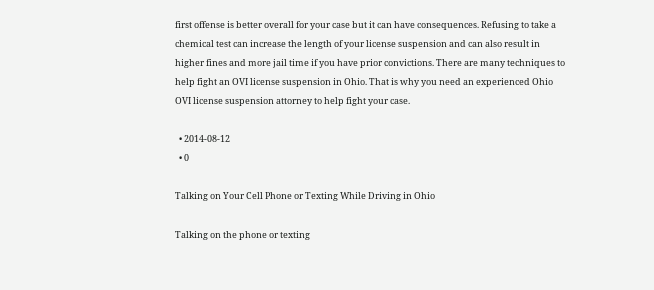first offense is better overall for your case but it can have consequences. Refusing to take a chemical test can increase the length of your license suspension and can also result in higher fines and more jail time if you have prior convictions. There are many techniques to help fight an OVI license suspension in Ohio. That is why you need an experienced Ohio OVI license suspension attorney to help fight your case.

  • 2014-08-12
  • 0

Talking on Your Cell Phone or Texting While Driving in Ohio

Talking on the phone or texting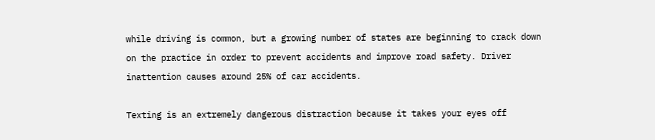while driving is common, but a growing number of states are beginning to crack down on the practice in order to prevent accidents and improve road safety. Driver inattention causes around 25% of car accidents.

Texting is an extremely dangerous distraction because it takes your eyes off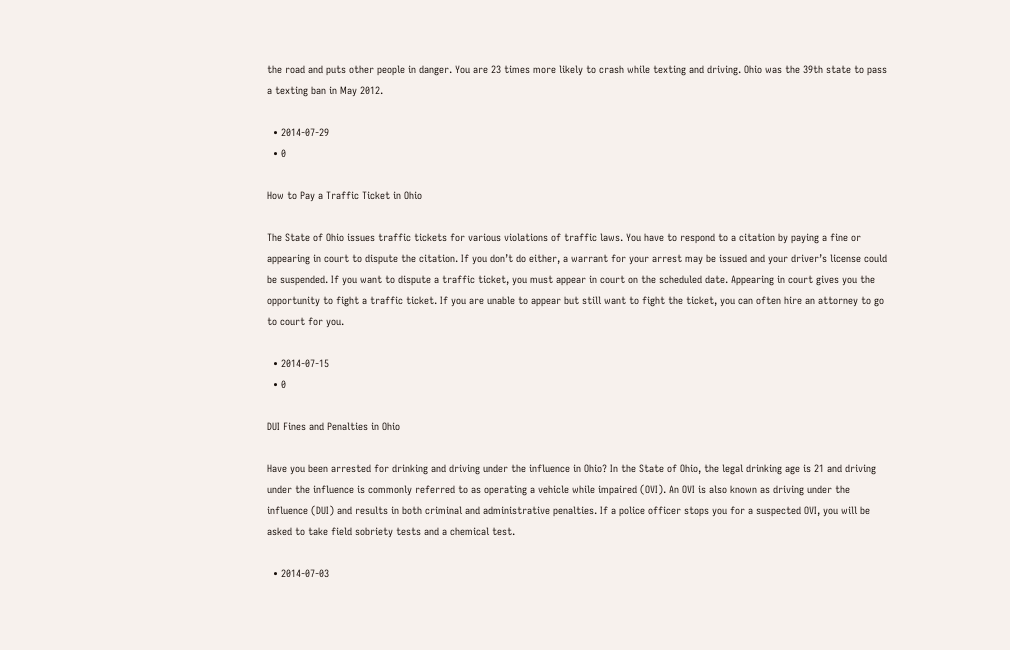the road and puts other people in danger. You are 23 times more likely to crash while texting and driving. Ohio was the 39th state to pass a texting ban in May 2012.

  • 2014-07-29
  • 0

How to Pay a Traffic Ticket in Ohio

The State of Ohio issues traffic tickets for various violations of traffic laws. You have to respond to a citation by paying a fine or appearing in court to dispute the citation. If you don’t do either, a warrant for your arrest may be issued and your driver’s license could be suspended. If you want to dispute a traffic ticket, you must appear in court on the scheduled date. Appearing in court gives you the opportunity to fight a traffic ticket. If you are unable to appear but still want to fight the ticket, you can often hire an attorney to go to court for you.

  • 2014-07-15
  • 0

DUI Fines and Penalties in Ohio

Have you been arrested for drinking and driving under the influence in Ohio? In the State of Ohio, the legal drinking age is 21 and driving under the influence is commonly referred to as operating a vehicle while impaired (OVI). An OVI is also known as driving under the influence (DUI) and results in both criminal and administrative penalties. If a police officer stops you for a suspected OVI, you will be asked to take field sobriety tests and a chemical test.

  • 2014-07-03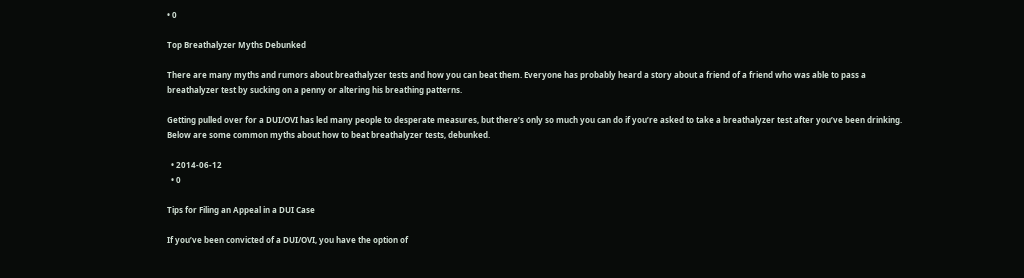• 0

Top Breathalyzer Myths Debunked

There are many myths and rumors about breathalyzer tests and how you can beat them. Everyone has probably heard a story about a friend of a friend who was able to pass a breathalyzer test by sucking on a penny or altering his breathing patterns.

Getting pulled over for a DUI/OVI has led many people to desperate measures, but there’s only so much you can do if you’re asked to take a breathalyzer test after you’ve been drinking. Below are some common myths about how to beat breathalyzer tests, debunked.

  • 2014-06-12
  • 0

Tips for Filing an Appeal in a DUI Case

If you’ve been convicted of a DUI/OVI, you have the option of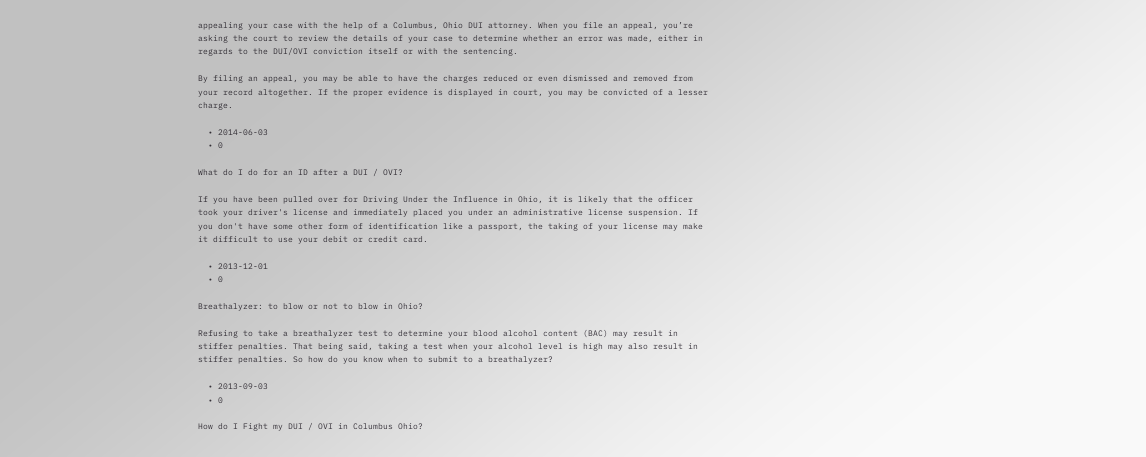appealing your case with the help of a Columbus, Ohio DUI attorney. When you file an appeal, you’re asking the court to review the details of your case to determine whether an error was made, either in regards to the DUI/OVI conviction itself or with the sentencing.

By filing an appeal, you may be able to have the charges reduced or even dismissed and removed from your record altogether. If the proper evidence is displayed in court, you may be convicted of a lesser charge.

  • 2014-06-03
  • 0

What do I do for an ID after a DUI / OVI?

If you have been pulled over for Driving Under the Influence in Ohio, it is likely that the officer took your driver's license and immediately placed you under an administrative license suspension. If you don't have some other form of identification like a passport, the taking of your license may make it difficult to use your debit or credit card.

  • 2013-12-01
  • 0

Breathalyzer: to blow or not to blow in Ohio?

Refusing to take a breathalyzer test to determine your blood alcohol content (BAC) may result in stiffer penalties. That being said, taking a test when your alcohol level is high may also result in stiffer penalties. So how do you know when to submit to a breathalyzer?

  • 2013-09-03
  • 0

How do I Fight my DUI / OVI in Columbus Ohio?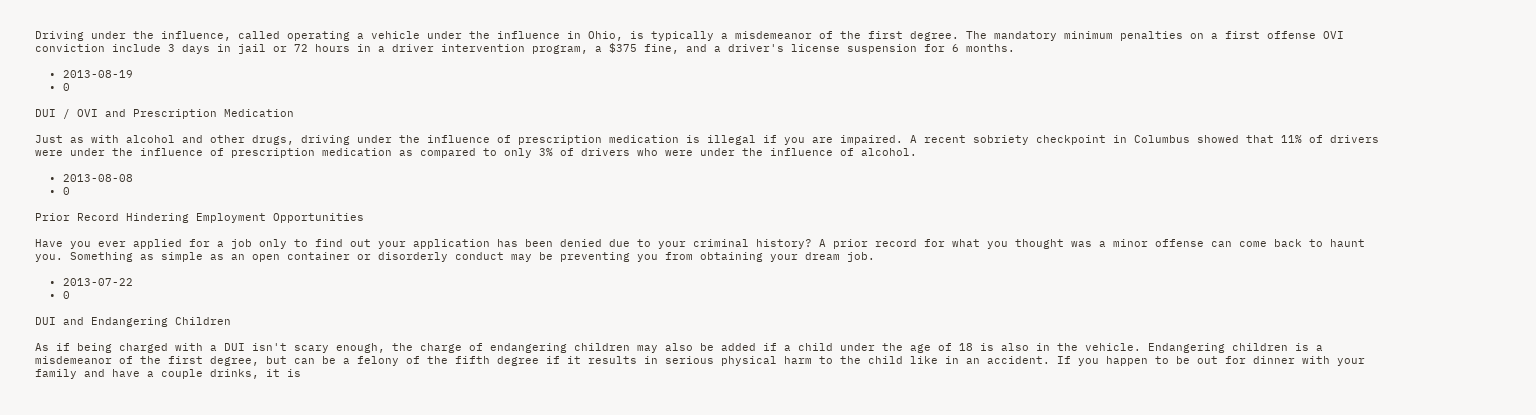Driving under the influence, called operating a vehicle under the influence in Ohio, is typically a misdemeanor of the first degree. The mandatory minimum penalties on a first offense OVI conviction include 3 days in jail or 72 hours in a driver intervention program, a $375 fine, and a driver's license suspension for 6 months.

  • 2013-08-19
  • 0

DUI / OVI and Prescription Medication

Just as with alcohol and other drugs, driving under the influence of prescription medication is illegal if you are impaired. A recent sobriety checkpoint in Columbus showed that 11% of drivers were under the influence of prescription medication as compared to only 3% of drivers who were under the influence of alcohol.

  • 2013-08-08
  • 0

Prior Record Hindering Employment Opportunities

Have you ever applied for a job only to find out your application has been denied due to your criminal history? A prior record for what you thought was a minor offense can come back to haunt you. Something as simple as an open container or disorderly conduct may be preventing you from obtaining your dream job.

  • 2013-07-22
  • 0

DUI and Endangering Children

As if being charged with a DUI isn't scary enough, the charge of endangering children may also be added if a child under the age of 18 is also in the vehicle. Endangering children is a misdemeanor of the first degree, but can be a felony of the fifth degree if it results in serious physical harm to the child like in an accident. If you happen to be out for dinner with your family and have a couple drinks, it is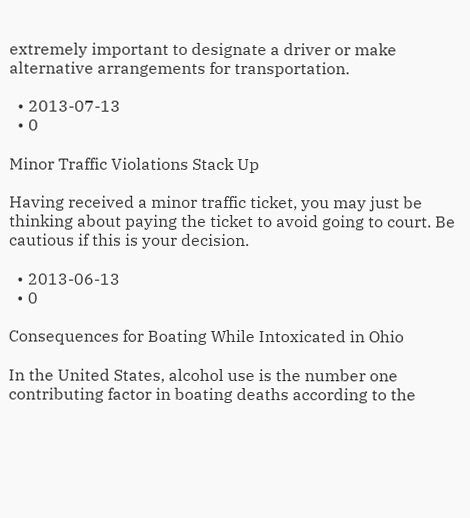extremely important to designate a driver or make alternative arrangements for transportation.

  • 2013-07-13
  • 0

Minor Traffic Violations Stack Up

Having received a minor traffic ticket, you may just be thinking about paying the ticket to avoid going to court. Be cautious if this is your decision.

  • 2013-06-13
  • 0

Consequences for Boating While Intoxicated in Ohio

In the United States, alcohol use is the number one contributing factor in boating deaths according to the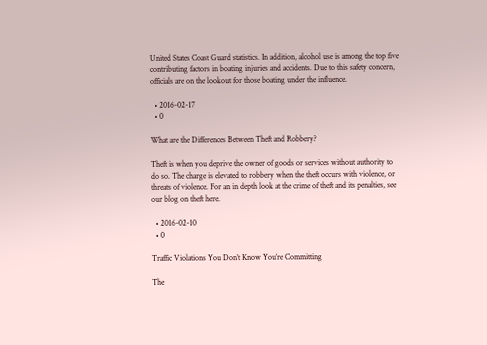United States Coast Guard statistics. In addition, alcohol use is among the top five contributing factors in boating injuries and accidents. Due to this safety concern, officials are on the lookout for those boating under the influence.

  • 2016-02-17
  • 0

What are the Differences Between Theft and Robbery?

Theft is when you deprive the owner of goods or services without authority to do so. The charge is elevated to robbery when the theft occurs with violence, or threats of violence. For an in depth look at the crime of theft and its penalties, see our blog on theft here.

  • 2016-02-10
  • 0

Traffic Violations You Don’t Know You’re Committing

The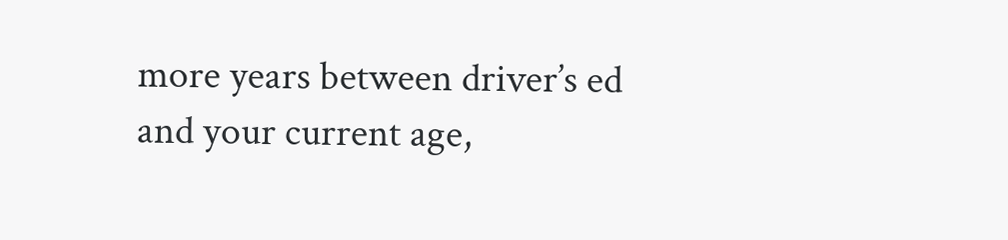more years between driver’s ed and your current age,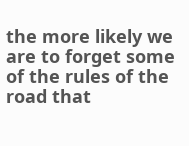the more likely we are to forget some of the rules of the road that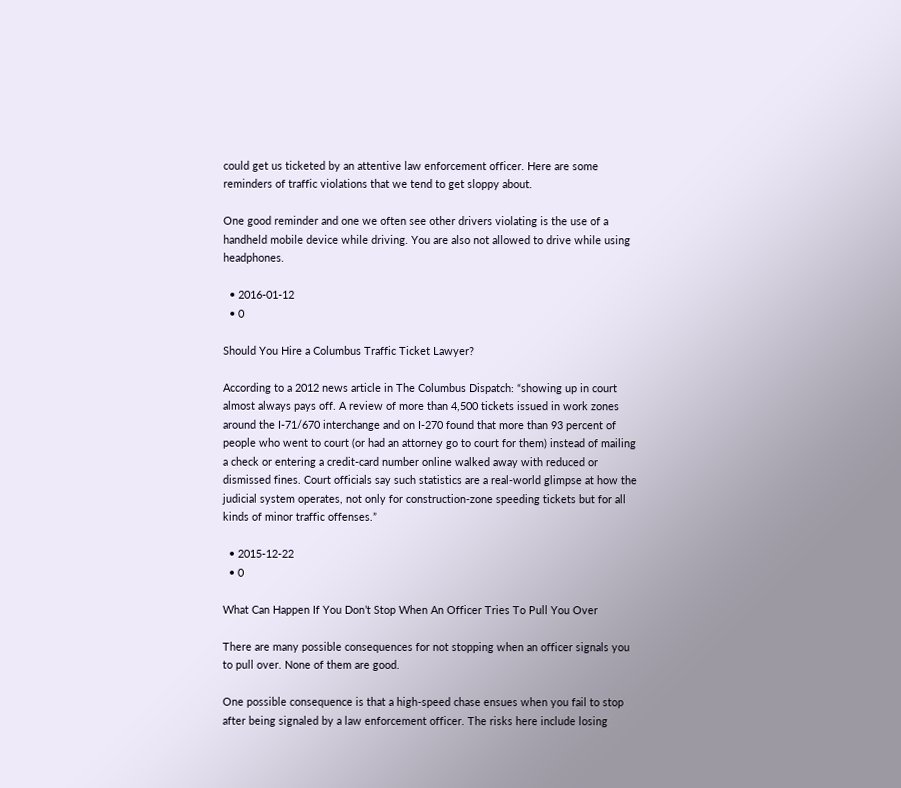could get us ticketed by an attentive law enforcement officer. Here are some reminders of traffic violations that we tend to get sloppy about.

One good reminder and one we often see other drivers violating is the use of a handheld mobile device while driving. You are also not allowed to drive while using headphones.

  • 2016-01-12
  • 0

Should You Hire a Columbus Traffic Ticket Lawyer?

According to a 2012 news article in The Columbus Dispatch: “showing up in court almost always pays off. A review of more than 4,500 tickets issued in work zones around the I-71/670 interchange and on I-270 found that more than 93 percent of people who went to court (or had an attorney go to court for them) instead of mailing a check or entering a credit-card number online walked away with reduced or dismissed fines. Court officials say such statistics are a real-world glimpse at how the judicial system operates, not only for construction-zone speeding tickets but for all kinds of minor traffic offenses.”

  • 2015-12-22
  • 0

What Can Happen If You Don’t Stop When An Officer Tries To Pull You Over

There are many possible consequences for not stopping when an officer signals you to pull over. None of them are good.

One possible consequence is that a high-speed chase ensues when you fail to stop after being signaled by a law enforcement officer. The risks here include losing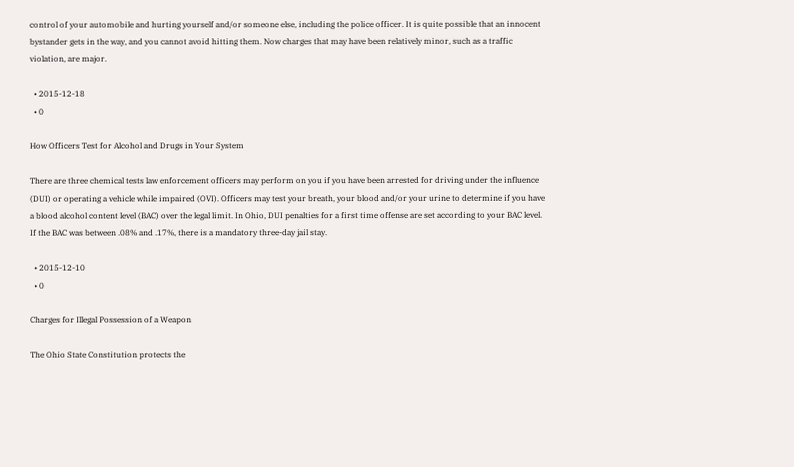control of your automobile and hurting yourself and/or someone else, including the police officer. It is quite possible that an innocent bystander gets in the way, and you cannot avoid hitting them. Now charges that may have been relatively minor, such as a traffic violation, are major.

  • 2015-12-18
  • 0

How Officers Test for Alcohol and Drugs in Your System

There are three chemical tests law enforcement officers may perform on you if you have been arrested for driving under the influence (DUI) or operating a vehicle while impaired (OVI). Officers may test your breath, your blood and/or your urine to determine if you have a blood alcohol content level (BAC) over the legal limit. In Ohio, DUI penalties for a first time offense are set according to your BAC level.  If the BAC was between .08% and .17%, there is a mandatory three-day jail stay.

  • 2015-12-10
  • 0

Charges for Illegal Possession of a Weapon

The Ohio State Constitution protects the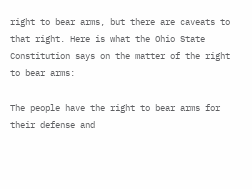right to bear arms, but there are caveats to that right. Here is what the Ohio State Constitution says on the matter of the right to bear arms:

The people have the right to bear arms for their defense and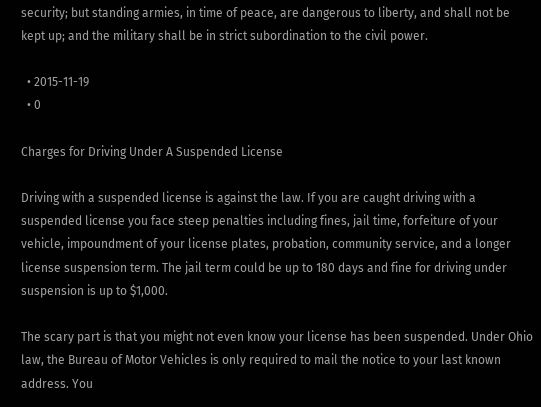security; but standing armies, in time of peace, are dangerous to liberty, and shall not be kept up; and the military shall be in strict subordination to the civil power.

  • 2015-11-19
  • 0

Charges for Driving Under A Suspended License

Driving with a suspended license is against the law. If you are caught driving with a suspended license you face steep penalties including fines, jail time, forfeiture of your vehicle, impoundment of your license plates, probation, community service, and a longer license suspension term. The jail term could be up to 180 days and fine for driving under suspension is up to $1,000.

The scary part is that you might not even know your license has been suspended. Under Ohio law, the Bureau of Motor Vehicles is only required to mail the notice to your last known address. You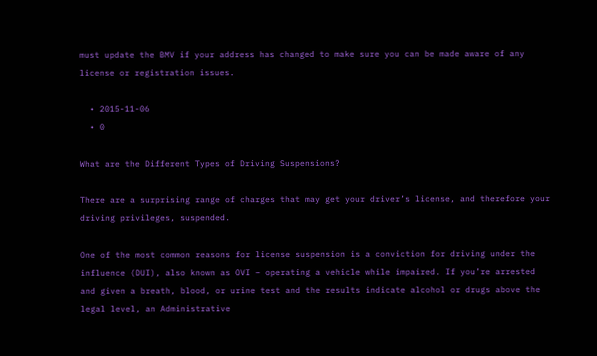must update the BMV if your address has changed to make sure you can be made aware of any license or registration issues.

  • 2015-11-06
  • 0

What are the Different Types of Driving Suspensions?

There are a surprising range of charges that may get your driver’s license, and therefore your driving privileges, suspended.

One of the most common reasons for license suspension is a conviction for driving under the influence (DUI), also known as OVI – operating a vehicle while impaired. If you’re arrested and given a breath, blood, or urine test and the results indicate alcohol or drugs above the legal level, an Administrative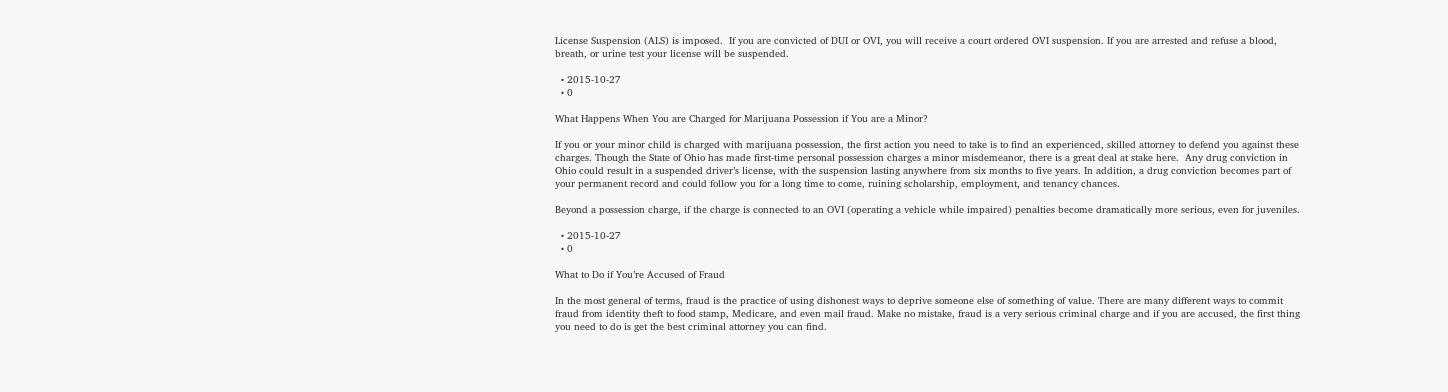License Suspension (ALS) is imposed.  If you are convicted of DUI or OVI, you will receive a court ordered OVI suspension. If you are arrested and refuse a blood, breath, or urine test your license will be suspended.

  • 2015-10-27
  • 0

What Happens When You are Charged for Marijuana Possession if You are a Minor?

If you or your minor child is charged with marijuana possession, the first action you need to take is to find an experienced, skilled attorney to defend you against these charges. Though the State of Ohio has made first-time personal possession charges a minor misdemeanor, there is a great deal at stake here.  Any drug conviction in Ohio could result in a suspended driver’s license, with the suspension lasting anywhere from six months to five years. In addition, a drug conviction becomes part of your permanent record and could follow you for a long time to come, ruining scholarship, employment, and tenancy chances.

Beyond a possession charge, if the charge is connected to an OVI (operating a vehicle while impaired) penalties become dramatically more serious, even for juveniles.

  • 2015-10-27
  • 0

What to Do if You’re Accused of Fraud

In the most general of terms, fraud is the practice of using dishonest ways to deprive someone else of something of value. There are many different ways to commit fraud from identity theft to food stamp, Medicare, and even mail fraud. Make no mistake, fraud is a very serious criminal charge and if you are accused, the first thing you need to do is get the best criminal attorney you can find.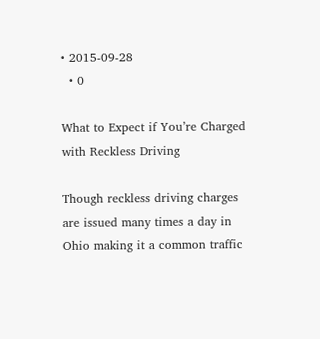• 2015-09-28
  • 0

What to Expect if You’re Charged with Reckless Driving

Though reckless driving charges are issued many times a day in Ohio making it a common traffic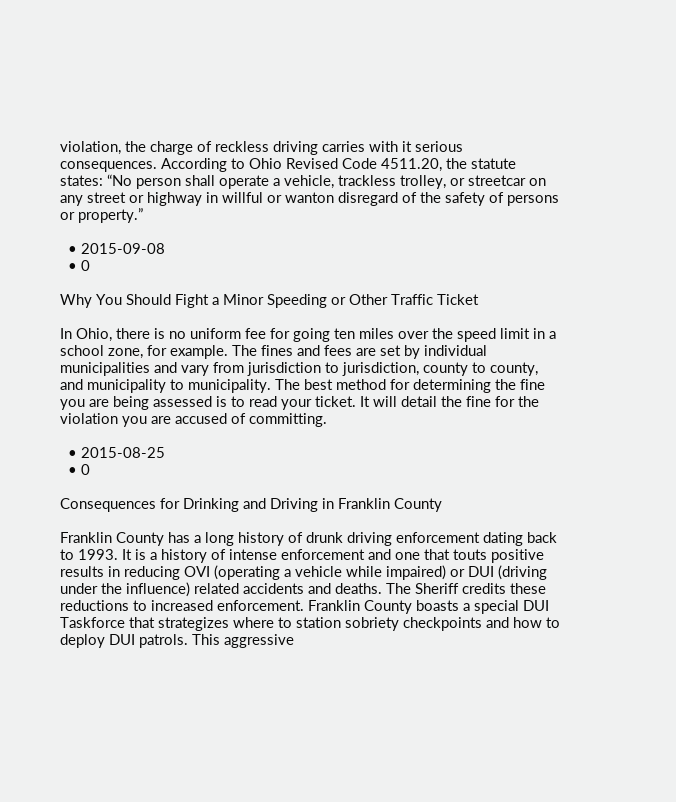violation, the charge of reckless driving carries with it serious consequences. According to Ohio Revised Code 4511.20, the statute states: “No person shall operate a vehicle, trackless trolley, or streetcar on any street or highway in willful or wanton disregard of the safety of persons or property.”

  • 2015-09-08
  • 0

Why You Should Fight a Minor Speeding or Other Traffic Ticket

In Ohio, there is no uniform fee for going ten miles over the speed limit in a school zone, for example. The fines and fees are set by individual municipalities and vary from jurisdiction to jurisdiction, county to county, and municipality to municipality. The best method for determining the fine you are being assessed is to read your ticket. It will detail the fine for the violation you are accused of committing.

  • 2015-08-25
  • 0

Consequences for Drinking and Driving in Franklin County

Franklin County has a long history of drunk driving enforcement dating back to 1993. It is a history of intense enforcement and one that touts positive results in reducing OVI (operating a vehicle while impaired) or DUI (driving under the influence) related accidents and deaths. The Sheriff credits these reductions to increased enforcement. Franklin County boasts a special DUI Taskforce that strategizes where to station sobriety checkpoints and how to deploy DUI patrols. This aggressive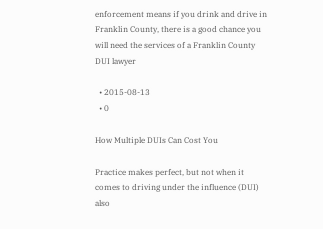enforcement means if you drink and drive in Franklin County, there is a good chance you will need the services of a Franklin County DUI lawyer

  • 2015-08-13
  • 0

How Multiple DUIs Can Cost You

Practice makes perfect, but not when it comes to driving under the influence (DUI) also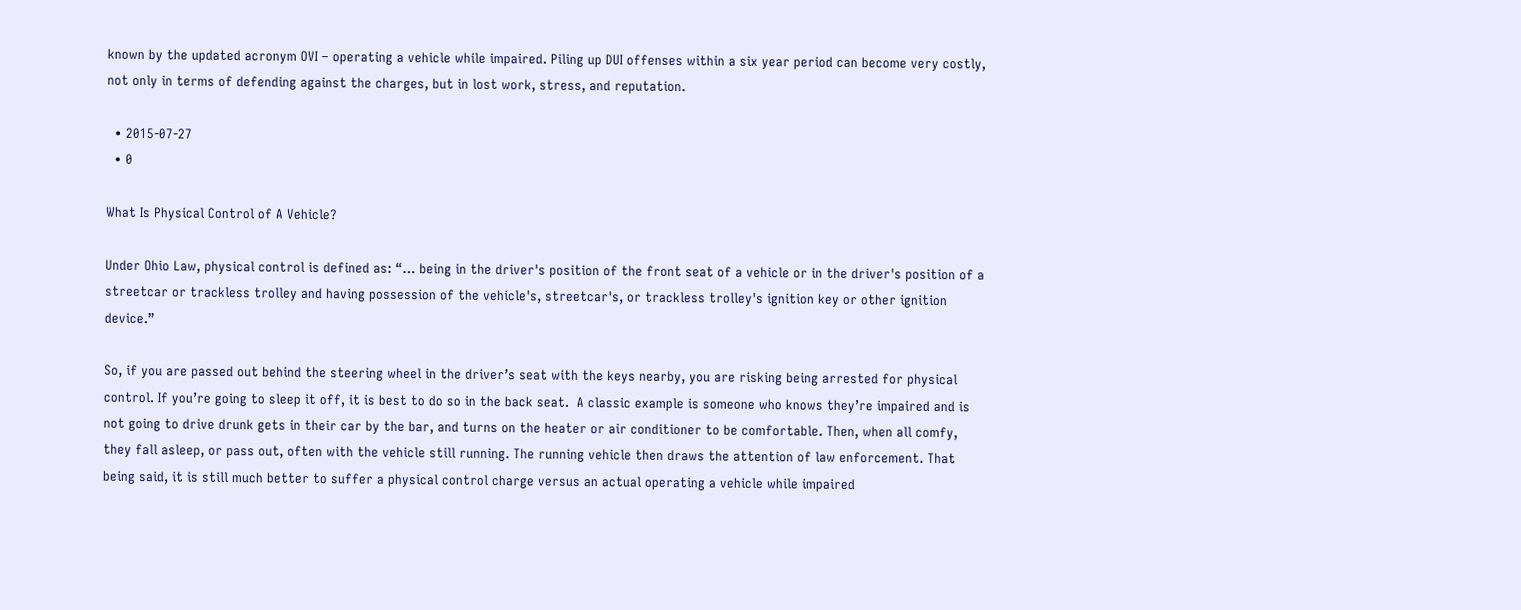known by the updated acronym OVI – operating a vehicle while impaired. Piling up DUI offenses within a six year period can become very costly, not only in terms of defending against the charges, but in lost work, stress, and reputation.

  • 2015-07-27
  • 0

What Is Physical Control of A Vehicle?

Under Ohio Law, physical control is defined as: “… being in the driver's position of the front seat of a vehicle or in the driver's position of a streetcar or trackless trolley and having possession of the vehicle's, streetcar's, or trackless trolley's ignition key or other ignition device.”

So, if you are passed out behind the steering wheel in the driver’s seat with the keys nearby, you are risking being arrested for physical control. If you’re going to sleep it off, it is best to do so in the back seat.  A classic example is someone who knows they’re impaired and is not going to drive drunk gets in their car by the bar, and turns on the heater or air conditioner to be comfortable. Then, when all comfy, they fall asleep, or pass out, often with the vehicle still running. The running vehicle then draws the attention of law enforcement. That being said, it is still much better to suffer a physical control charge versus an actual operating a vehicle while impaired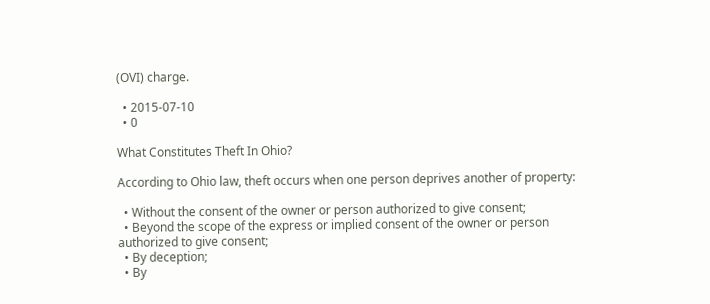(OVI) charge.

  • 2015-07-10
  • 0

What Constitutes Theft In Ohio?

According to Ohio law, theft occurs when one person deprives another of property:

  • Without the consent of the owner or person authorized to give consent;
  • Beyond the scope of the express or implied consent of the owner or person authorized to give consent;
  • By deception;
  • By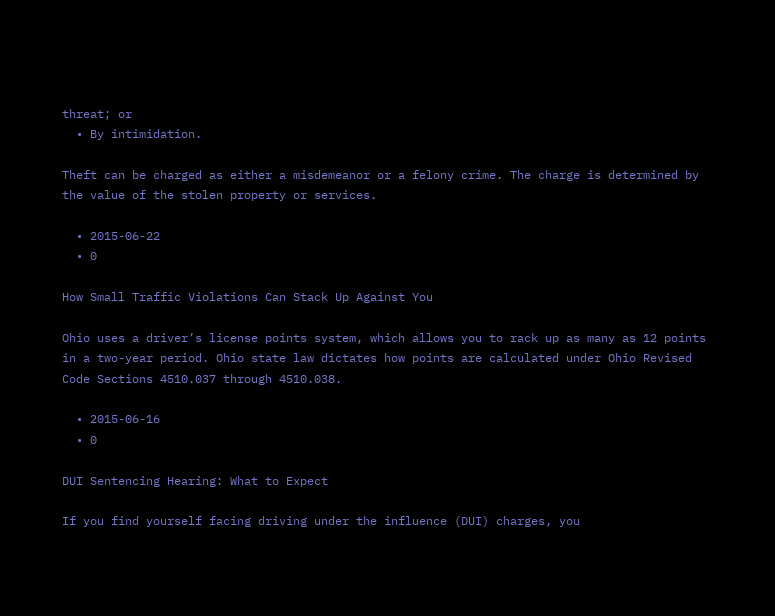threat; or
  • By intimidation.

Theft can be charged as either a misdemeanor or a felony crime. The charge is determined by the value of the stolen property or services.

  • 2015-06-22
  • 0

How Small Traffic Violations Can Stack Up Against You

Ohio uses a driver’s license points system, which allows you to rack up as many as 12 points in a two-year period. Ohio state law dictates how points are calculated under Ohio Revised Code Sections 4510.037 through 4510.038.

  • 2015-06-16
  • 0

DUI Sentencing Hearing: What to Expect

If you find yourself facing driving under the influence (DUI) charges, you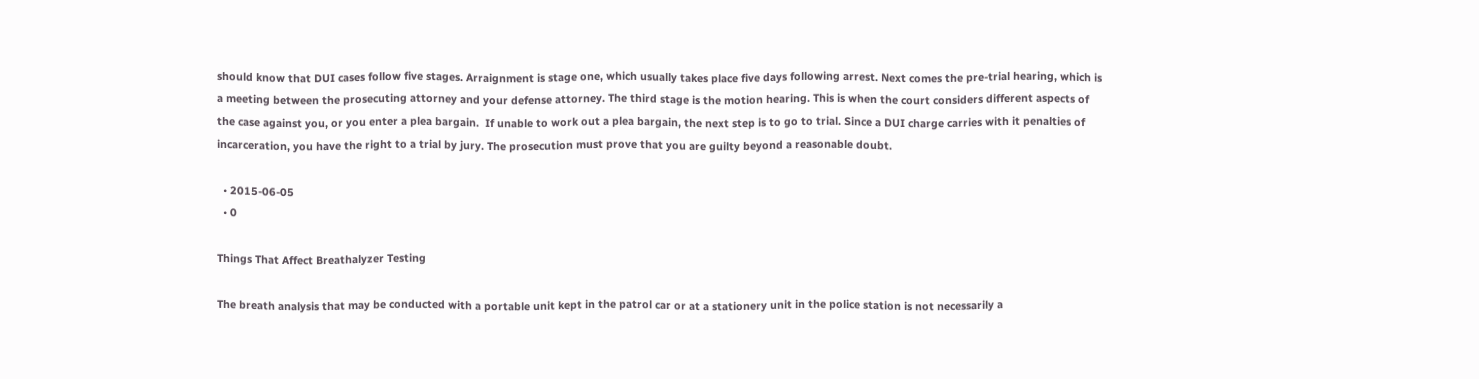should know that DUI cases follow five stages. Arraignment is stage one, which usually takes place five days following arrest. Next comes the pre-trial hearing, which is a meeting between the prosecuting attorney and your defense attorney. The third stage is the motion hearing. This is when the court considers different aspects of the case against you, or you enter a plea bargain.  If unable to work out a plea bargain, the next step is to go to trial. Since a DUI charge carries with it penalties of incarceration, you have the right to a trial by jury. The prosecution must prove that you are guilty beyond a reasonable doubt.

  • 2015-06-05
  • 0

Things That Affect Breathalyzer Testing

The breath analysis that may be conducted with a portable unit kept in the patrol car or at a stationery unit in the police station is not necessarily a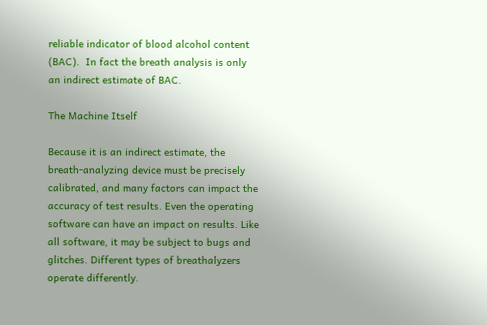reliable indicator of blood alcohol content (BAC).  In fact the breath analysis is only an indirect estimate of BAC.

The Machine Itself

Because it is an indirect estimate, the breath-analyzing device must be precisely calibrated, and many factors can impact the accuracy of test results. Even the operating software can have an impact on results. Like all software, it may be subject to bugs and glitches. Different types of breathalyzers operate differently.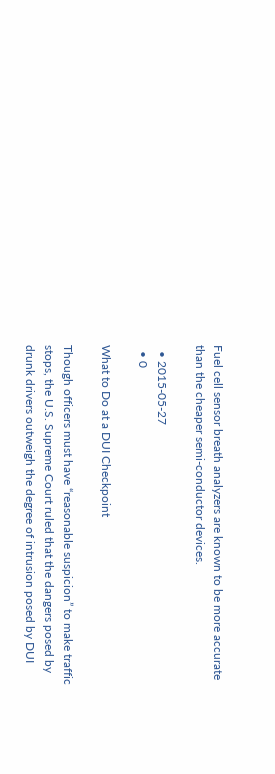Fuel cell sensor breath analyzers are known to be more accurate than the cheaper semi-conductor devices.

  • 2015-05-27
  • 0

What to Do at a DUI Checkpoint

Though officers must have “reasonable suspicion” to make traffic stops, the U.S. Supreme Court ruled that the dangers posed by drunk drivers outweigh the degree of intrusion posed by DUI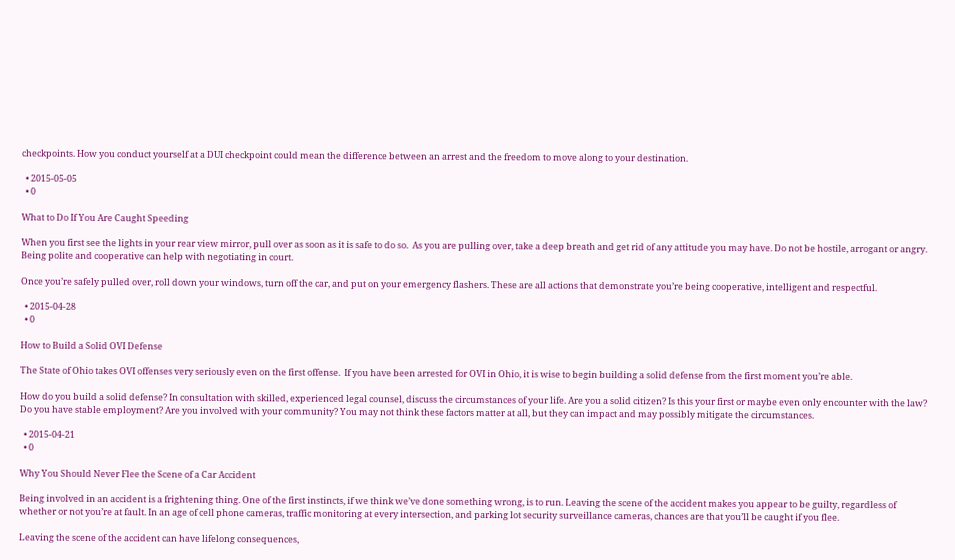checkpoints. How you conduct yourself at a DUI checkpoint could mean the difference between an arrest and the freedom to move along to your destination.

  • 2015-05-05
  • 0

What to Do If You Are Caught Speeding

When you first see the lights in your rear view mirror, pull over as soon as it is safe to do so.  As you are pulling over, take a deep breath and get rid of any attitude you may have. Do not be hostile, arrogant or angry. Being polite and cooperative can help with negotiating in court.

Once you’re safely pulled over, roll down your windows, turn off the car, and put on your emergency flashers. These are all actions that demonstrate you’re being cooperative, intelligent and respectful.

  • 2015-04-28
  • 0

How to Build a Solid OVI Defense

The State of Ohio takes OVI offenses very seriously even on the first offense.  If you have been arrested for OVI in Ohio, it is wise to begin building a solid defense from the first moment you’re able.

How do you build a solid defense? In consultation with skilled, experienced legal counsel, discuss the circumstances of your life. Are you a solid citizen? Is this your first or maybe even only encounter with the law? Do you have stable employment? Are you involved with your community? You may not think these factors matter at all, but they can impact and may possibly mitigate the circumstances.

  • 2015-04-21
  • 0

Why You Should Never Flee the Scene of a Car Accident

Being involved in an accident is a frightening thing. One of the first instincts, if we think we’ve done something wrong, is to run. Leaving the scene of the accident makes you appear to be guilty, regardless of whether or not you’re at fault. In an age of cell phone cameras, traffic monitoring at every intersection, and parking lot security surveillance cameras, chances are that you’ll be caught if you flee.

Leaving the scene of the accident can have lifelong consequences,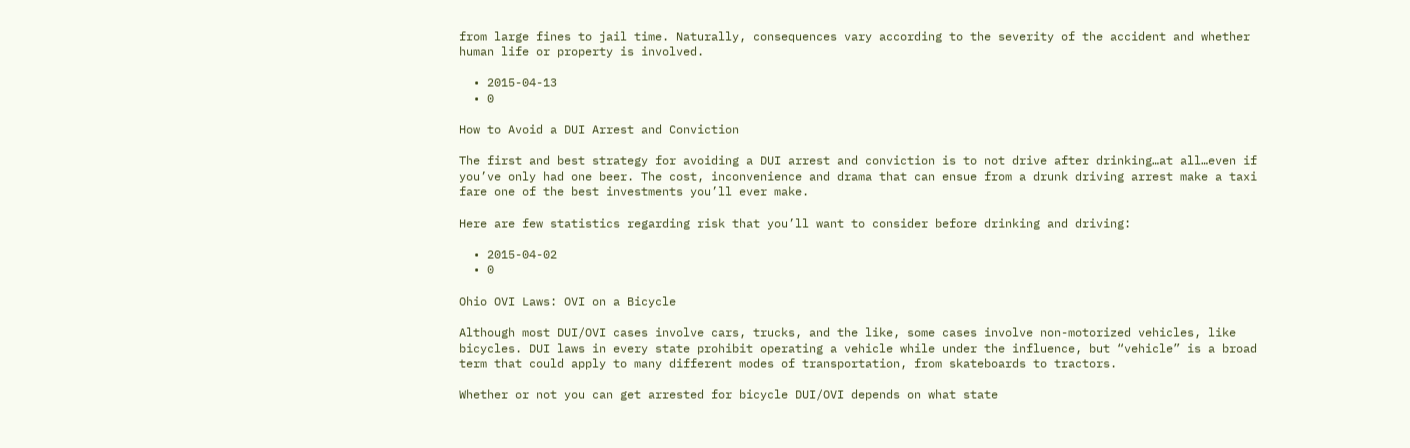from large fines to jail time. Naturally, consequences vary according to the severity of the accident and whether human life or property is involved.

  • 2015-04-13
  • 0

How to Avoid a DUI Arrest and Conviction

The first and best strategy for avoiding a DUI arrest and conviction is to not drive after drinking…at all…even if you’ve only had one beer. The cost, inconvenience and drama that can ensue from a drunk driving arrest make a taxi fare one of the best investments you’ll ever make.

Here are few statistics regarding risk that you’ll want to consider before drinking and driving:

  • 2015-04-02
  • 0

Ohio OVI Laws: OVI on a Bicycle

Although most DUI/OVI cases involve cars, trucks, and the like, some cases involve non-motorized vehicles, like bicycles. DUI laws in every state prohibit operating a vehicle while under the influence, but “vehicle” is a broad term that could apply to many different modes of transportation, from skateboards to tractors.

Whether or not you can get arrested for bicycle DUI/OVI depends on what state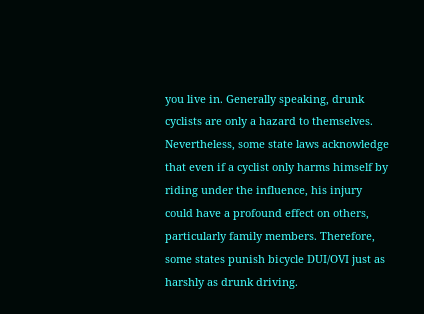you live in. Generally speaking, drunk cyclists are only a hazard to themselves. Nevertheless, some state laws acknowledge that even if a cyclist only harms himself by riding under the influence, his injury could have a profound effect on others, particularly family members. Therefore, some states punish bicycle DUI/OVI just as harshly as drunk driving.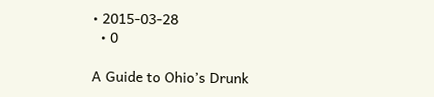• 2015-03-28
  • 0

A Guide to Ohio’s Drunk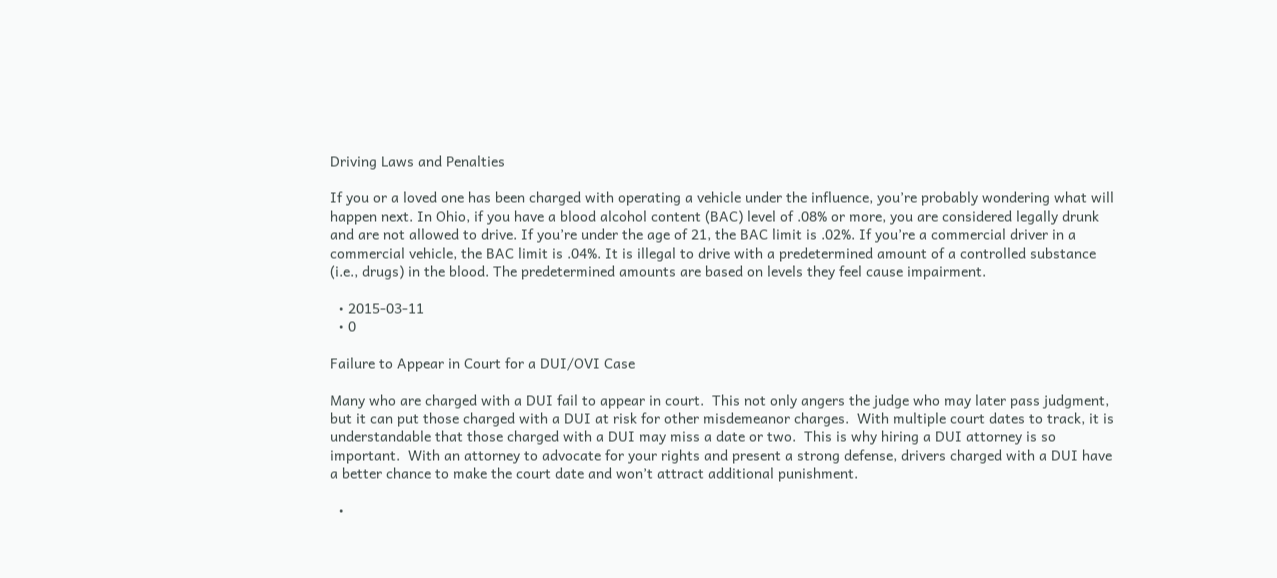Driving Laws and Penalties

If you or a loved one has been charged with operating a vehicle under the influence, you’re probably wondering what will happen next. In Ohio, if you have a blood alcohol content (BAC) level of .08% or more, you are considered legally drunk and are not allowed to drive. If you’re under the age of 21, the BAC limit is .02%. If you’re a commercial driver in a commercial vehicle, the BAC limit is .04%. It is illegal to drive with a predetermined amount of a controlled substance (i.e., drugs) in the blood. The predetermined amounts are based on levels they feel cause impairment.

  • 2015-03-11
  • 0

Failure to Appear in Court for a DUI/OVI Case

Many who are charged with a DUI fail to appear in court.  This not only angers the judge who may later pass judgment, but it can put those charged with a DUI at risk for other misdemeanor charges.  With multiple court dates to track, it is understandable that those charged with a DUI may miss a date or two.  This is why hiring a DUI attorney is so important.  With an attorney to advocate for your rights and present a strong defense, drivers charged with a DUI have a better chance to make the court date and won’t attract additional punishment.

  •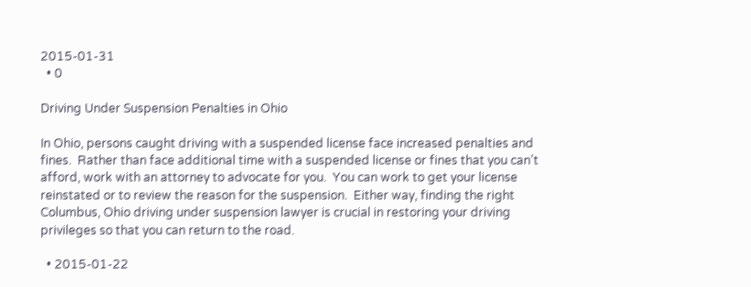2015-01-31
  • 0

Driving Under Suspension Penalties in Ohio

In Ohio, persons caught driving with a suspended license face increased penalties and fines.  Rather than face additional time with a suspended license or fines that you can’t afford, work with an attorney to advocate for you.  You can work to get your license reinstated or to review the reason for the suspension.  Either way, finding the right Columbus, Ohio driving under suspension lawyer is crucial in restoring your driving privileges so that you can return to the road.

  • 2015-01-22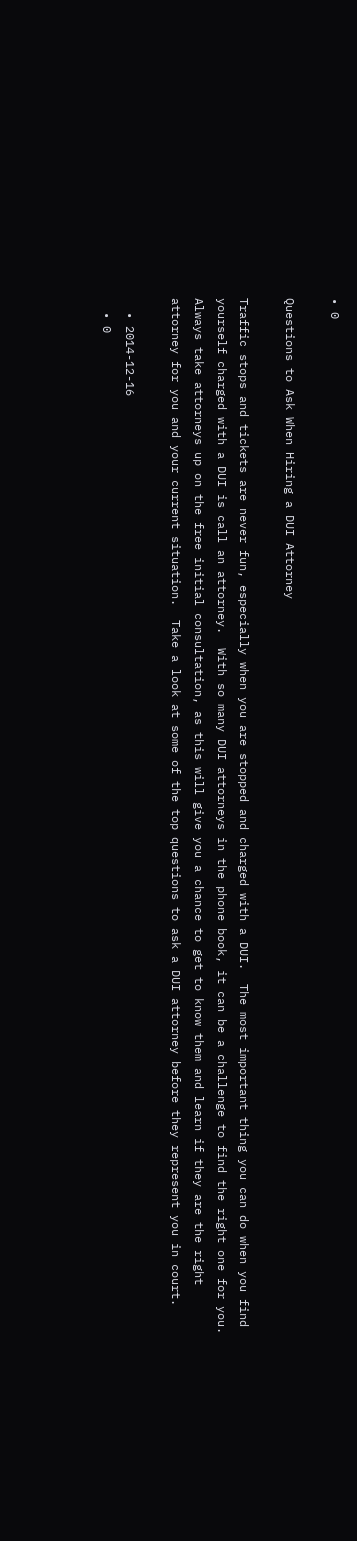• 0

Questions to Ask When Hiring a DUI Attorney

Traffic stops and tickets are never fun, especially when you are stopped and charged with a DUI.  The most important thing you can do when you find yourself charged with a DUI is call an attorney.  With so many DUI attorneys in the phone book, it can be a challenge to find the right one for you.  Always take attorneys up on the free initial consultation, as this will give you a chance to get to know them and learn if they are the right attorney for you and your current situation.  Take a look at some of the top questions to ask a DUI attorney before they represent you in court.

  • 2014-12-16
  • 0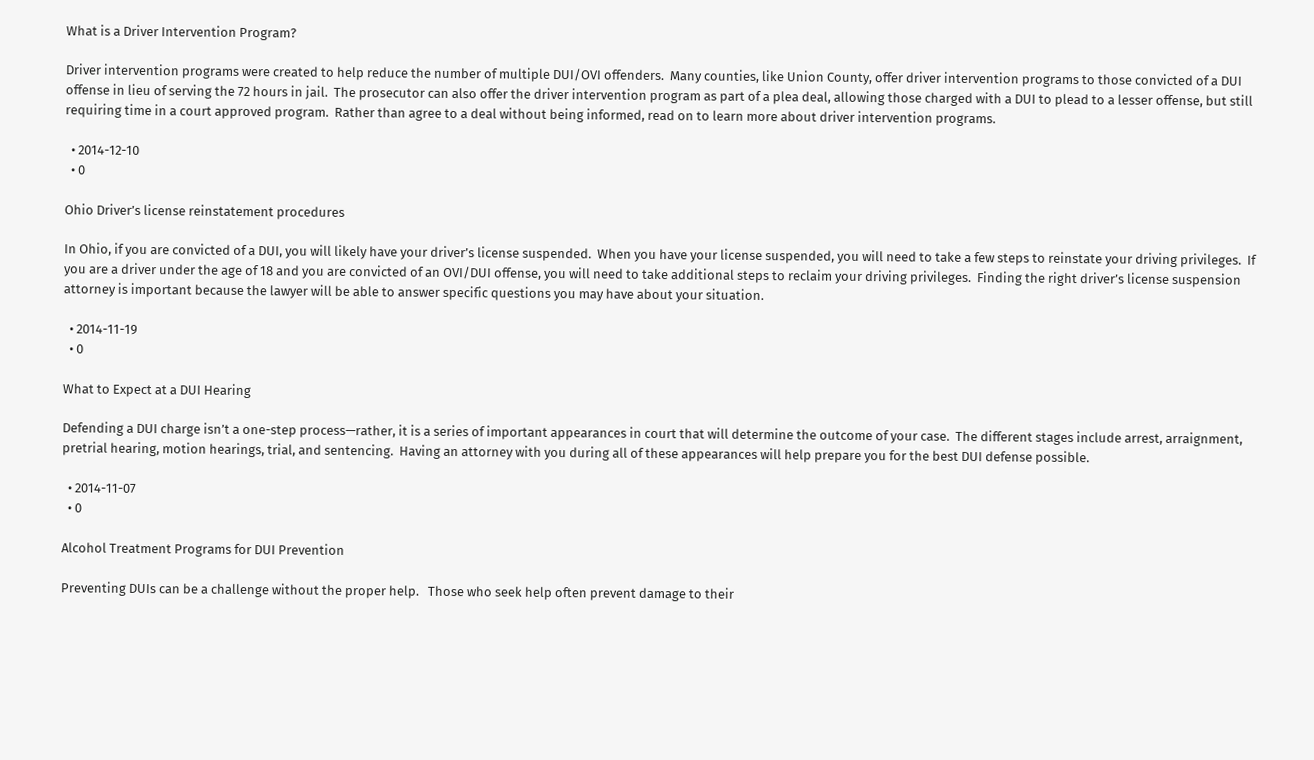What is a Driver Intervention Program?

Driver intervention programs were created to help reduce the number of multiple DUI/OVI offenders.  Many counties, like Union County, offer driver intervention programs to those convicted of a DUI offense in lieu of serving the 72 hours in jail.  The prosecutor can also offer the driver intervention program as part of a plea deal, allowing those charged with a DUI to plead to a lesser offense, but still requiring time in a court approved program.  Rather than agree to a deal without being informed, read on to learn more about driver intervention programs.

  • 2014-12-10
  • 0

Ohio Driver’s license reinstatement procedures

In Ohio, if you are convicted of a DUI, you will likely have your driver’s license suspended.  When you have your license suspended, you will need to take a few steps to reinstate your driving privileges.  If you are a driver under the age of 18 and you are convicted of an OVI/DUI offense, you will need to take additional steps to reclaim your driving privileges.  Finding the right driver’s license suspension attorney is important because the lawyer will be able to answer specific questions you may have about your situation.

  • 2014-11-19
  • 0

What to Expect at a DUI Hearing

Defending a DUI charge isn’t a one-step process—rather, it is a series of important appearances in court that will determine the outcome of your case.  The different stages include arrest, arraignment, pretrial hearing, motion hearings, trial, and sentencing.  Having an attorney with you during all of these appearances will help prepare you for the best DUI defense possible.

  • 2014-11-07
  • 0

Alcohol Treatment Programs for DUI Prevention

Preventing DUIs can be a challenge without the proper help.   Those who seek help often prevent damage to their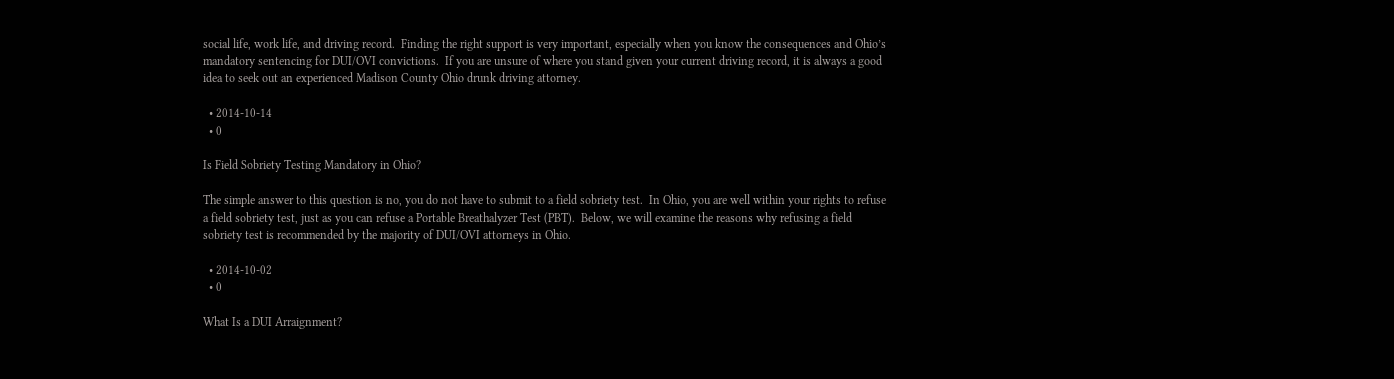social life, work life, and driving record.  Finding the right support is very important, especially when you know the consequences and Ohio’s mandatory sentencing for DUI/OVI convictions.  If you are unsure of where you stand given your current driving record, it is always a good idea to seek out an experienced Madison County Ohio drunk driving attorney.

  • 2014-10-14
  • 0

Is Field Sobriety Testing Mandatory in Ohio?

The simple answer to this question is no, you do not have to submit to a field sobriety test.  In Ohio, you are well within your rights to refuse a field sobriety test, just as you can refuse a Portable Breathalyzer Test (PBT).  Below, we will examine the reasons why refusing a field sobriety test is recommended by the majority of DUI/OVI attorneys in Ohio.

  • 2014-10-02
  • 0

What Is a DUI Arraignment?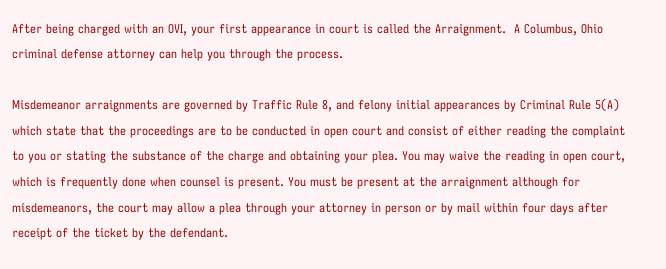After being charged with an OVI, your first appearance in court is called the Arraignment.  A Columbus, Ohio criminal defense attorney can help you through the process.

Misdemeanor arraignments are governed by Traffic Rule 8, and felony initial appearances by Criminal Rule 5(A) which state that the proceedings are to be conducted in open court and consist of either reading the complaint to you or stating the substance of the charge and obtaining your plea. You may waive the reading in open court, which is frequently done when counsel is present. You must be present at the arraignment although for misdemeanors, the court may allow a plea through your attorney in person or by mail within four days after receipt of the ticket by the defendant.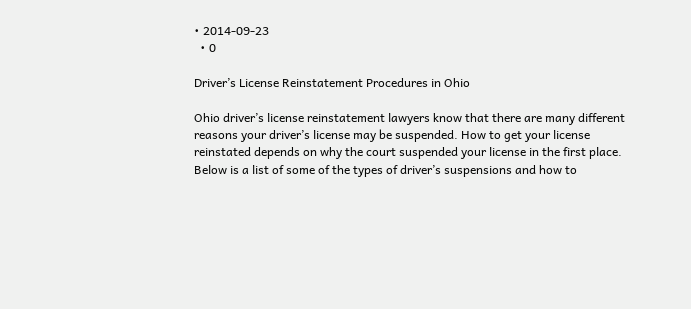• 2014-09-23
  • 0

Driver’s License Reinstatement Procedures in Ohio

Ohio driver’s license reinstatement lawyers know that there are many different reasons your driver’s license may be suspended. How to get your license reinstated depends on why the court suspended your license in the first place. Below is a list of some of the types of driver’s suspensions and how to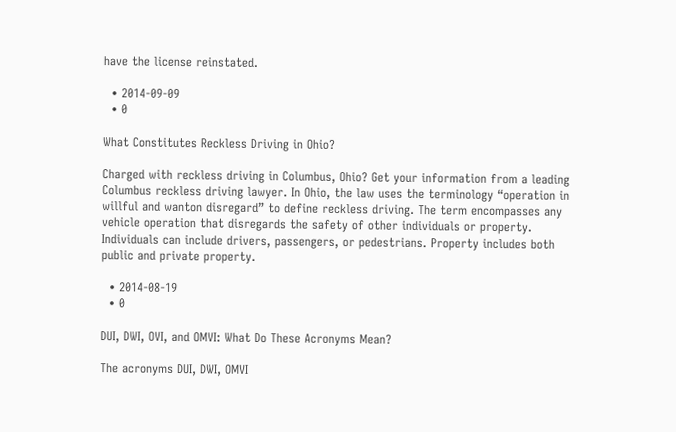have the license reinstated.

  • 2014-09-09
  • 0

What Constitutes Reckless Driving in Ohio?

Charged with reckless driving in Columbus, Ohio? Get your information from a leading Columbus reckless driving lawyer. In Ohio, the law uses the terminology “operation in willful and wanton disregard” to define reckless driving. The term encompasses any vehicle operation that disregards the safety of other individuals or property. Individuals can include drivers, passengers, or pedestrians. Property includes both public and private property.

  • 2014-08-19
  • 0

DUI, DWI, OVI, and OMVI: What Do These Acronyms Mean?

The acronyms DUI, DWI, OMVI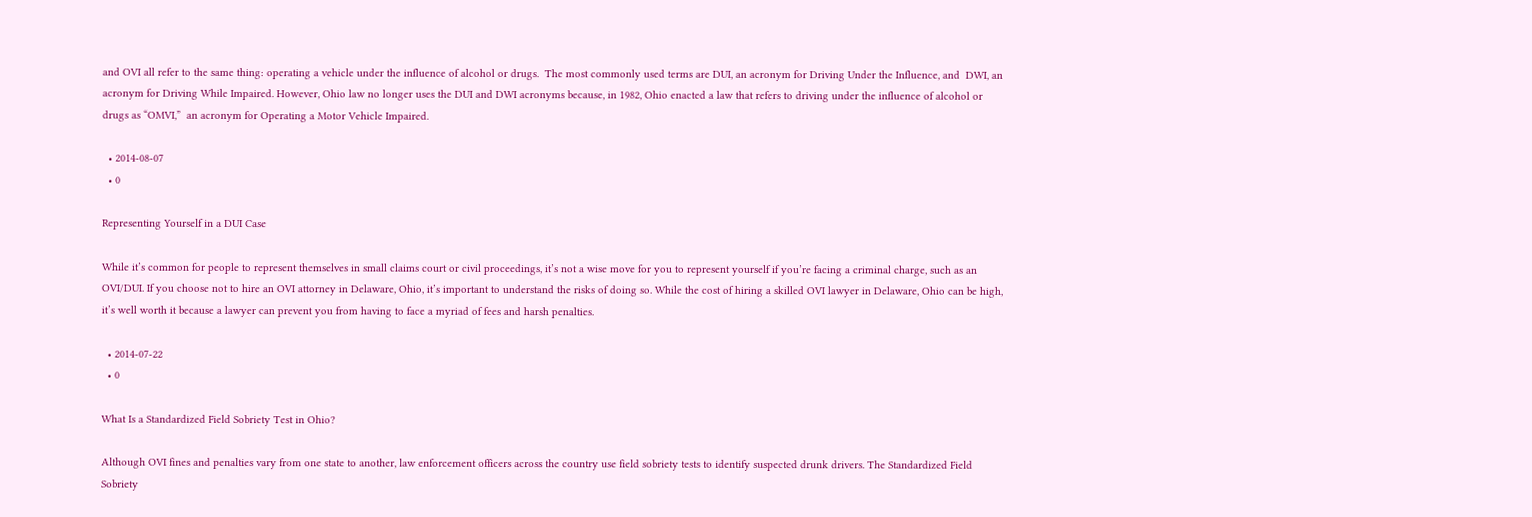and OVI all refer to the same thing: operating a vehicle under the influence of alcohol or drugs.  The most commonly used terms are DUI, an acronym for Driving Under the Influence, and  DWI, an acronym for Driving While Impaired. However, Ohio law no longer uses the DUI and DWI acronyms because, in 1982, Ohio enacted a law that refers to driving under the influence of alcohol or drugs as “OMVI,”  an acronym for Operating a Motor Vehicle Impaired.

  • 2014-08-07
  • 0

Representing Yourself in a DUI Case

While it’s common for people to represent themselves in small claims court or civil proceedings, it’s not a wise move for you to represent yourself if you’re facing a criminal charge, such as an OVI/DUI. If you choose not to hire an OVI attorney in Delaware, Ohio, it’s important to understand the risks of doing so. While the cost of hiring a skilled OVI lawyer in Delaware, Ohio can be high, it’s well worth it because a lawyer can prevent you from having to face a myriad of fees and harsh penalties.

  • 2014-07-22
  • 0

What Is a Standardized Field Sobriety Test in Ohio?

Although OVI fines and penalties vary from one state to another, law enforcement officers across the country use field sobriety tests to identify suspected drunk drivers. The Standardized Field Sobriety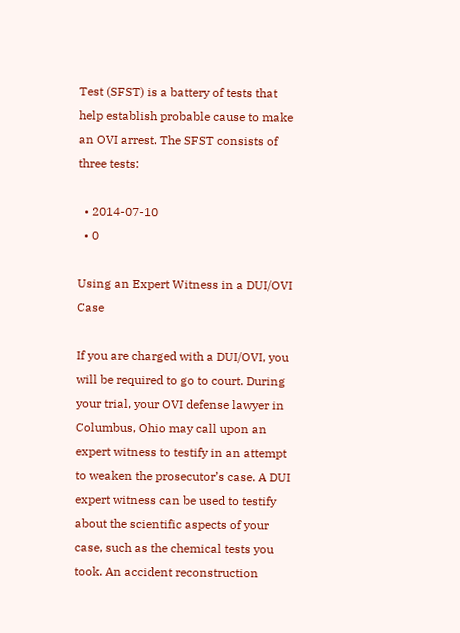Test (SFST) is a battery of tests that help establish probable cause to make an OVI arrest. The SFST consists of three tests:

  • 2014-07-10
  • 0

Using an Expert Witness in a DUI/OVI Case

If you are charged with a DUI/OVI, you will be required to go to court. During your trial, your OVI defense lawyer in Columbus, Ohio may call upon an expert witness to testify in an attempt to weaken the prosecutor’s case. A DUI expert witness can be used to testify about the scientific aspects of your case, such as the chemical tests you took. An accident reconstruction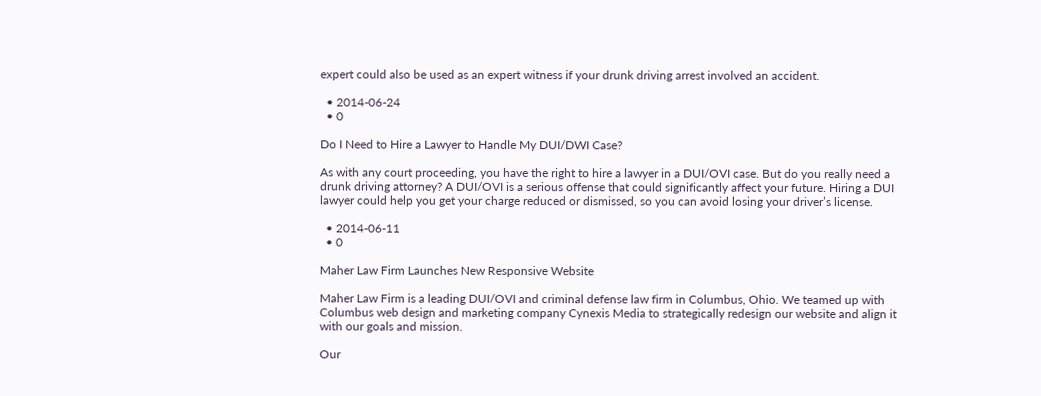expert could also be used as an expert witness if your drunk driving arrest involved an accident.

  • 2014-06-24
  • 0

Do I Need to Hire a Lawyer to Handle My DUI/DWI Case?

As with any court proceeding, you have the right to hire a lawyer in a DUI/OVI case. But do you really need a drunk driving attorney? A DUI/OVI is a serious offense that could significantly affect your future. Hiring a DUI lawyer could help you get your charge reduced or dismissed, so you can avoid losing your driver’s license.

  • 2014-06-11
  • 0

Maher Law Firm Launches New Responsive Website

Maher Law Firm is a leading DUI/OVI and criminal defense law firm in Columbus, Ohio. We teamed up with Columbus web design and marketing company Cynexis Media to strategically redesign our website and align it with our goals and mission.

Our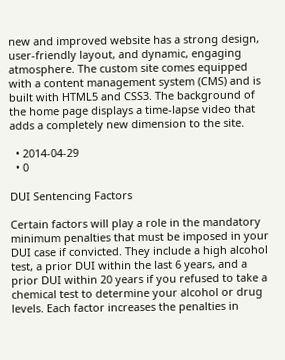new and improved website has a strong design, user-friendly layout, and dynamic, engaging atmosphere. The custom site comes equipped with a content management system (CMS) and is built with HTML5 and CSS3. The background of the home page displays a time-lapse video that adds a completely new dimension to the site.

  • 2014-04-29
  • 0

DUI Sentencing Factors

Certain factors will play a role in the mandatory minimum penalties that must be imposed in your DUI case if convicted. They include a high alcohol test, a prior DUI within the last 6 years, and a prior DUI within 20 years if you refused to take a chemical test to determine your alcohol or drug levels. Each factor increases the penalties in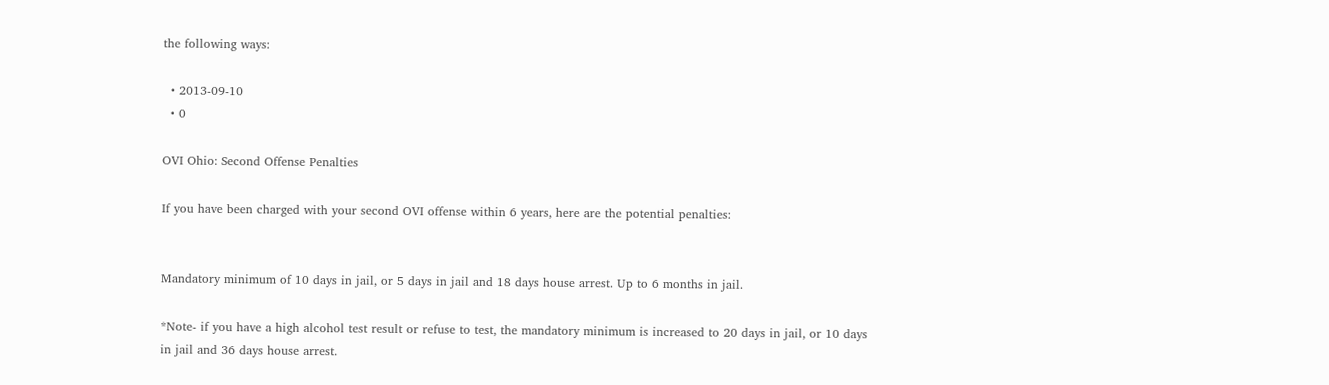the following ways:

  • 2013-09-10
  • 0

OVI Ohio: Second Offense Penalties

If you have been charged with your second OVI offense within 6 years, here are the potential penalties:


Mandatory minimum of 10 days in jail, or 5 days in jail and 18 days house arrest. Up to 6 months in jail.

*Note- if you have a high alcohol test result or refuse to test, the mandatory minimum is increased to 20 days in jail, or 10 days in jail and 36 days house arrest.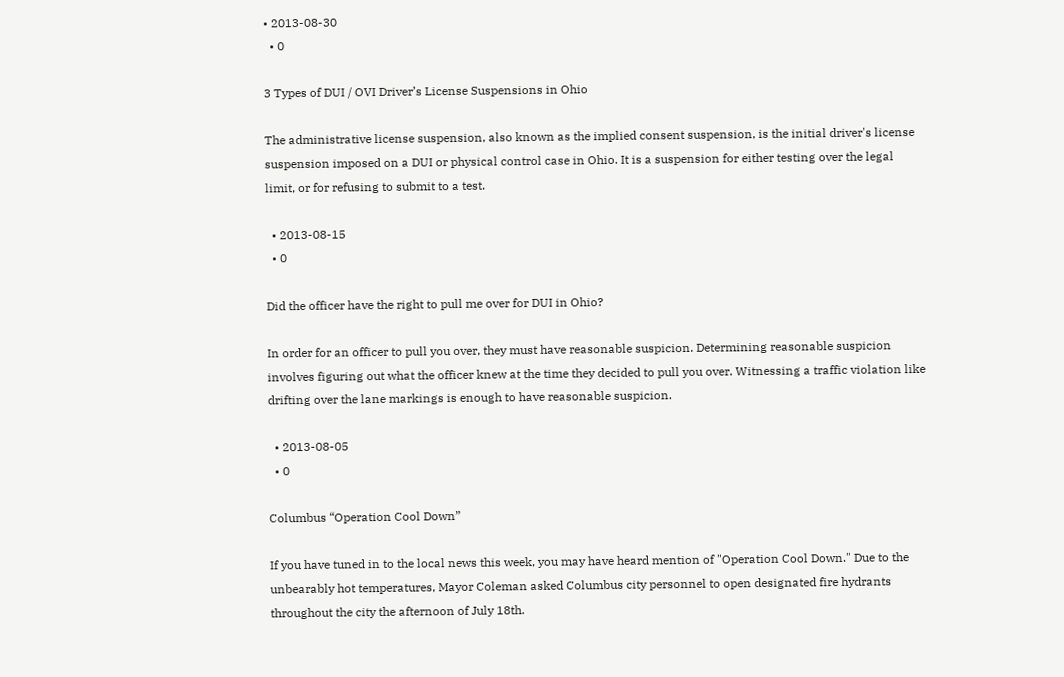• 2013-08-30
  • 0

3 Types of DUI / OVI Driver’s License Suspensions in Ohio

The administrative license suspension, also known as the implied consent suspension, is the initial driver's license suspension imposed on a DUI or physical control case in Ohio. It is a suspension for either testing over the legal limit, or for refusing to submit to a test.

  • 2013-08-15
  • 0

Did the officer have the right to pull me over for DUI in Ohio?

In order for an officer to pull you over, they must have reasonable suspicion. Determining reasonable suspicion involves figuring out what the officer knew at the time they decided to pull you over. Witnessing a traffic violation like drifting over the lane markings is enough to have reasonable suspicion.

  • 2013-08-05
  • 0

Columbus “Operation Cool Down”

If you have tuned in to the local news this week, you may have heard mention of "Operation Cool Down." Due to the unbearably hot temperatures, Mayor Coleman asked Columbus city personnel to open designated fire hydrants throughout the city the afternoon of July 18th.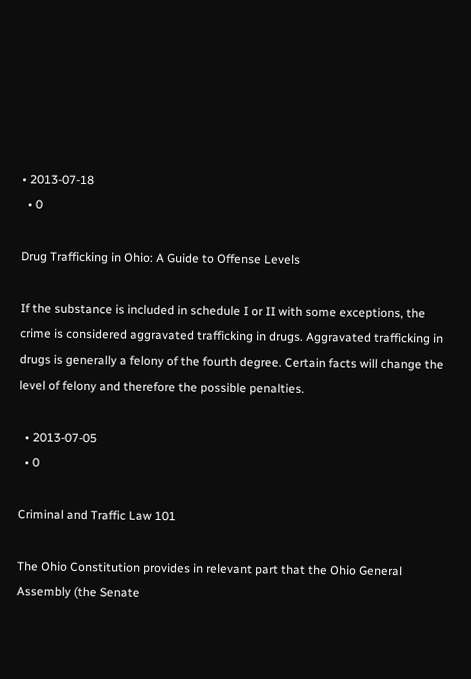• 2013-07-18
  • 0

Drug Trafficking in Ohio: A Guide to Offense Levels

If the substance is included in schedule I or II with some exceptions, the crime is considered aggravated trafficking in drugs. Aggravated trafficking in drugs is generally a felony of the fourth degree. Certain facts will change the level of felony and therefore the possible penalties.

  • 2013-07-05
  • 0

Criminal and Traffic Law 101

The Ohio Constitution provides in relevant part that the Ohio General Assembly (the Senate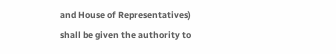and House of Representatives) shall be given the authority to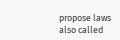propose laws also called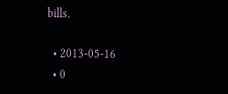bills.

  • 2013-05-16
  • 0